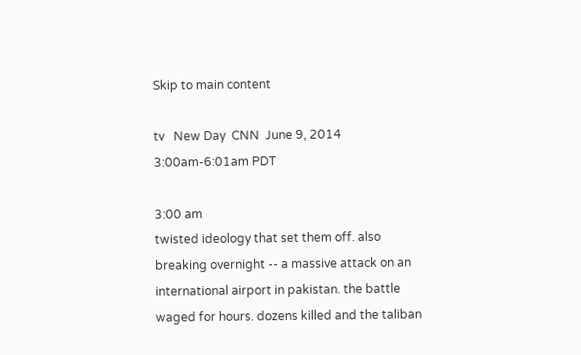Skip to main content

tv   New Day  CNN  June 9, 2014 3:00am-6:01am PDT

3:00 am
twisted ideology that set them off. also breaking overnight -- a massive attack on an international airport in pakistan. the battle waged for hours. dozens killed and the taliban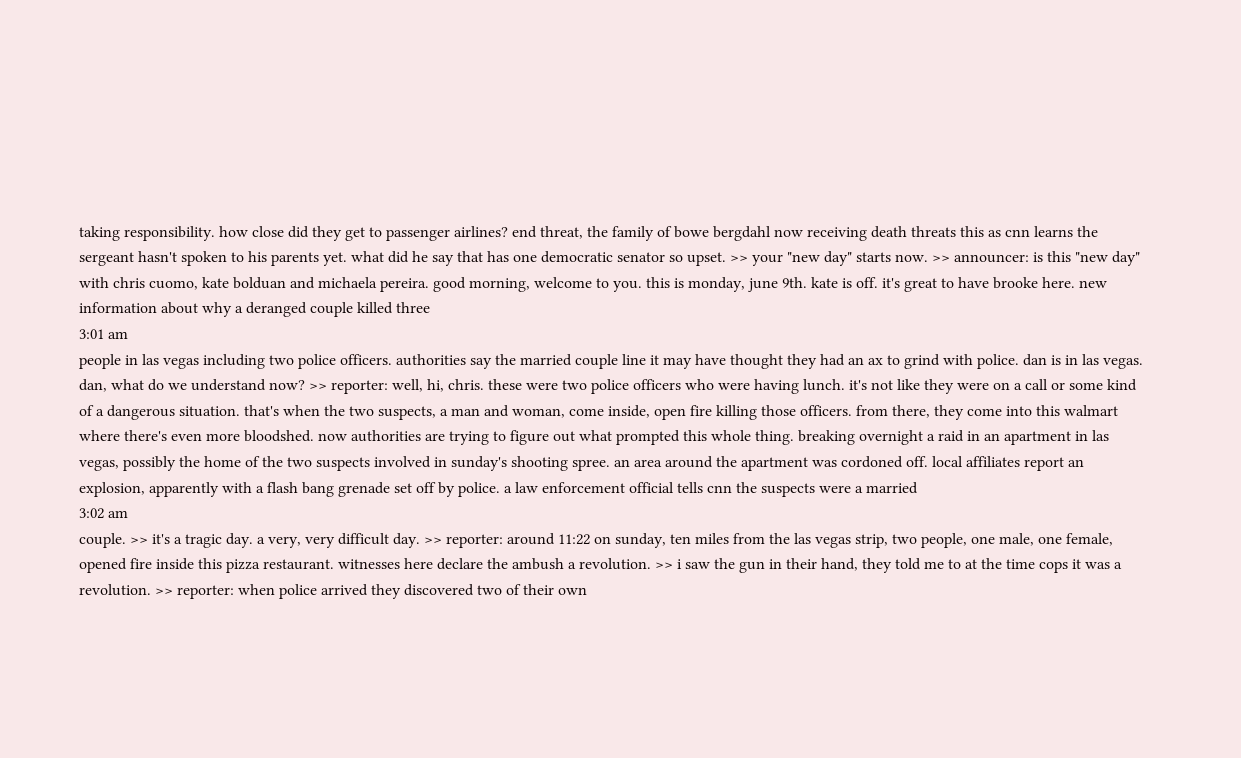taking responsibility. how close did they get to passenger airlines? end threat, the family of bowe bergdahl now receiving death threats this as cnn learns the sergeant hasn't spoken to his parents yet. what did he say that has one democratic senator so upset. >> your "new day" starts now. >> announcer: is this "new day" with chris cuomo, kate bolduan and michaela pereira. good morning, welcome to you. this is monday, june 9th. kate is off. it's great to have brooke here. new information about why a deranged couple killed three
3:01 am
people in las vegas including two police officers. authorities say the married couple line it may have thought they had an ax to grind with police. dan is in las vegas. dan, what do we understand now? >> reporter: well, hi, chris. these were two police officers who were having lunch. it's not like they were on a call or some kind of a dangerous situation. that's when the two suspects, a man and woman, come inside, open fire killing those officers. from there, they come into this walmart where there's even more bloodshed. now authorities are trying to figure out what prompted this whole thing. breaking overnight a raid in an apartment in las vegas, possibly the home of the two suspects involved in sunday's shooting spree. an area around the apartment was cordoned off. local affiliates report an explosion, apparently with a flash bang grenade set off by police. a law enforcement official tells cnn the suspects were a married
3:02 am
couple. >> it's a tragic day. a very, very difficult day. >> reporter: around 11:22 on sunday, ten miles from the las vegas strip, two people, one male, one female, opened fire inside this pizza restaurant. witnesses here declare the ambush a revolution. >> i saw the gun in their hand, they told me to at the time cops it was a revolution. >> reporter: when police arrived they discovered two of their own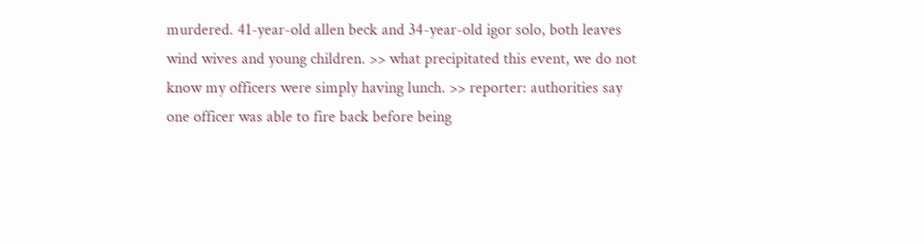murdered. 41-year-old allen beck and 34-year-old igor solo, both leaves wind wives and young children. >> what precipitated this event, we do not know my officers were simply having lunch. >> reporter: authorities say one officer was able to fire back before being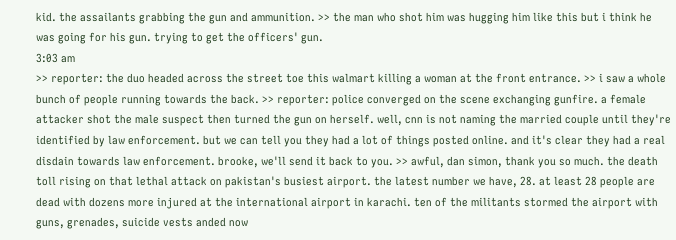kid. the assailants grabbing the gun and ammunition. >> the man who shot him was hugging him like this but i think he was going for his gun. trying to get the officers' gun.
3:03 am
>> reporter: the duo headed across the street toe this walmart killing a woman at the front entrance. >> i saw a whole bunch of people running towards the back. >> reporter: police converged on the scene exchanging gunfire. a female attacker shot the male suspect then turned the gun on herself. well, cnn is not naming the married couple until they're identified by law enforcement. but we can tell you they had a lot of things posted online. and it's clear they had a real disdain towards law enforcement. brooke, we'll send it back to you. >> awful, dan simon, thank you so much. the death toll rising on that lethal attack on pakistan's busiest airport. the latest number we have, 28. at least 28 people are dead with dozens more injured at the international airport in karachi. ten of the militants stormed the airport with guns, grenades, suicide vests anded now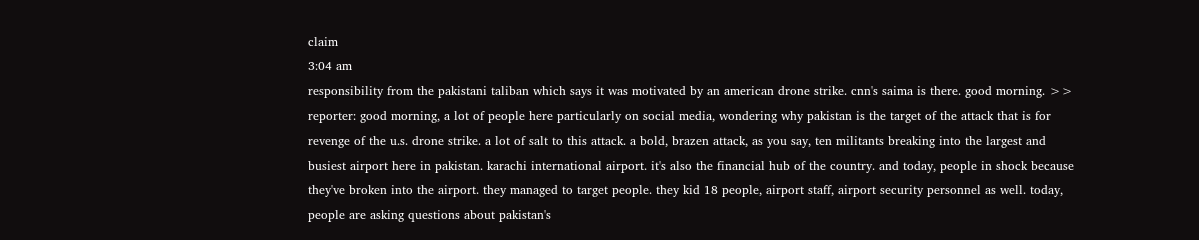claim
3:04 am
responsibility from the pakistani taliban which says it was motivated by an american drone strike. cnn's saima is there. good morning. >> reporter: good morning, a lot of people here particularly on social media, wondering why pakistan is the target of the attack that is for revenge of the u.s. drone strike. a lot of salt to this attack. a bold, brazen attack, as you say, ten militants breaking into the largest and busiest airport here in pakistan. karachi international airport. it's also the financial hub of the country. and today, people in shock because they've broken into the airport. they managed to target people. they kid 18 people, airport staff, airport security personnel as well. today, people are asking questions about pakistan's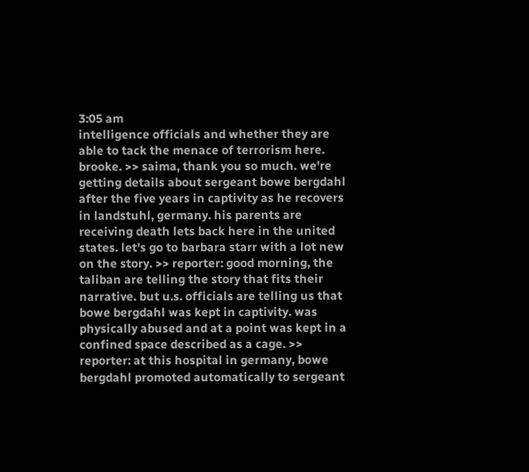3:05 am
intelligence officials and whether they are able to tack the menace of terrorism here. brooke. >> saima, thank you so much. we're getting details about sergeant bowe bergdahl after the five years in captivity as he recovers in landstuhl, germany. his parents are receiving death lets back here in the united states. let's go to barbara starr with a lot new on the story. >> reporter: good morning, the taliban are telling the story that fits their narrative. but u.s. officials are telling us that bowe bergdahl was kept in captivity. was physically abused and at a point was kept in a confined space described as a cage. >> reporter: at this hospital in germany, bowe bergdahl promoted automatically to sergeant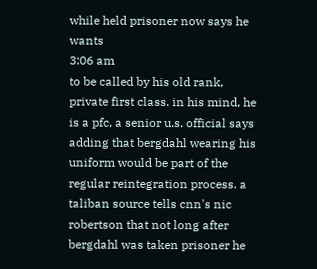while held prisoner now says he wants
3:06 am
to be called by his old rank, private first class. in his mind, he is a pfc, a senior u.s. official says adding that bergdahl wearing his uniform would be part of the regular reintegration process. a taliban source tells cnn's nic robertson that not long after bergdahl was taken prisoner he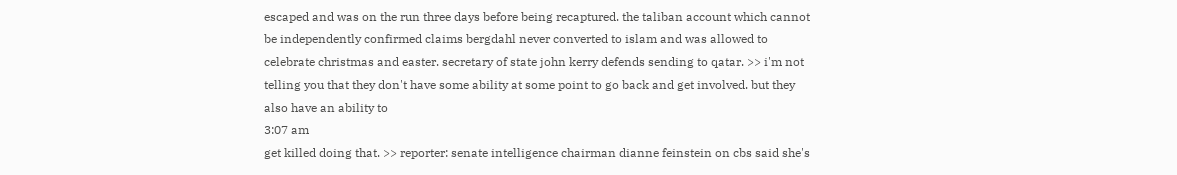escaped and was on the run three days before being recaptured. the taliban account which cannot be independently confirmed claims bergdahl never converted to islam and was allowed to celebrate christmas and easter. secretary of state john kerry defends sending to qatar. >> i'm not telling you that they don't have some ability at some point to go back and get involved. but they also have an ability to
3:07 am
get killed doing that. >> reporter: senate intelligence chairman dianne feinstein on cbs said she's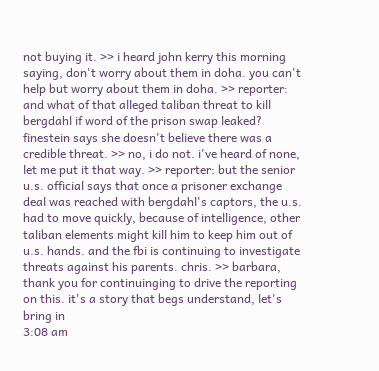not buying it. >> i heard john kerry this morning saying, don't worry about them in doha. you can't help but worry about them in doha. >> reporter: and what of that alleged taliban threat to kill bergdahl if word of the prison swap leaked? finestein says she doesn't believe there was a credible threat. >> no, i do not. i've heard of none, let me put it that way. >> reporter: but the senior u.s. official says that once a prisoner exchange deal was reached with bergdahl's captors, the u.s. had to move quickly, because of intelligence, other taliban elements might kill him to keep him out of u.s. hands. and the fbi is continuing to investigate threats against his parents. chris. >> barbara, thank you for continuinging to drive the reporting on this. it's a story that begs understand, let's bring in
3:08 am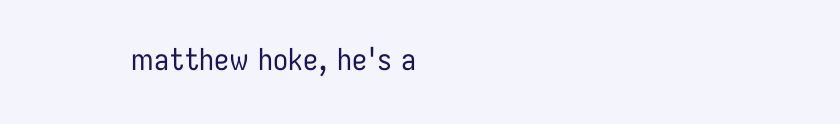matthew hoke, he's a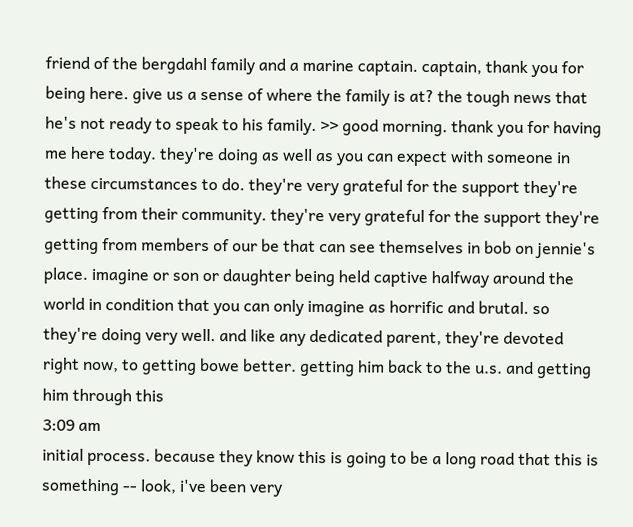friend of the bergdahl family and a marine captain. captain, thank you for being here. give us a sense of where the family is at? the tough news that he's not ready to speak to his family. >> good morning. thank you for having me here today. they're doing as well as you can expect with someone in these circumstances to do. they're very grateful for the support they're getting from their community. they're very grateful for the support they're getting from members of our be that can see themselves in bob on jennie's place. imagine or son or daughter being held captive halfway around the world in condition that you can only imagine as horrific and brutal. so they're doing very well. and like any dedicated parent, they're devoted right now, to getting bowe better. getting him back to the u.s. and getting him through this
3:09 am
initial process. because they know this is going to be a long road that this is something -- look, i've been very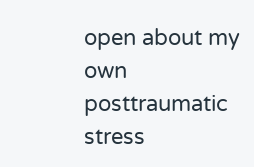open about my own posttraumatic stress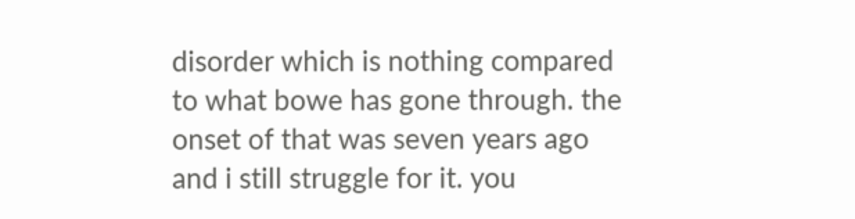disorder which is nothing compared to what bowe has gone through. the onset of that was seven years ago and i still struggle for it. you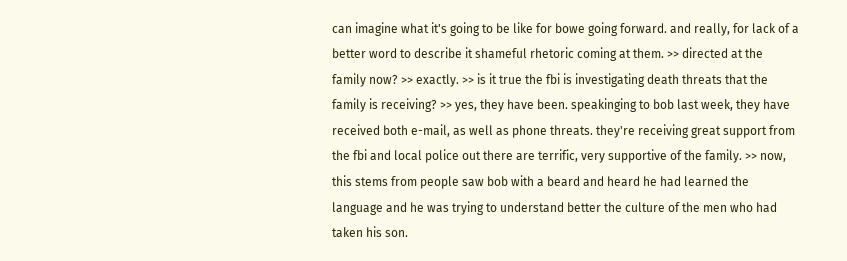can imagine what it's going to be like for bowe going forward. and really, for lack of a better word to describe it shameful rhetoric coming at them. >> directed at the family now? >> exactly. >> is it true the fbi is investigating death threats that the family is receiving? >> yes, they have been. speakinging to bob last week, they have received both e-mail, as well as phone threats. they're receiving great support from the fbi and local police out there are terrific, very supportive of the family. >> now, this stems from people saw bob with a beard and heard he had learned the language and he was trying to understand better the culture of the men who had taken his son.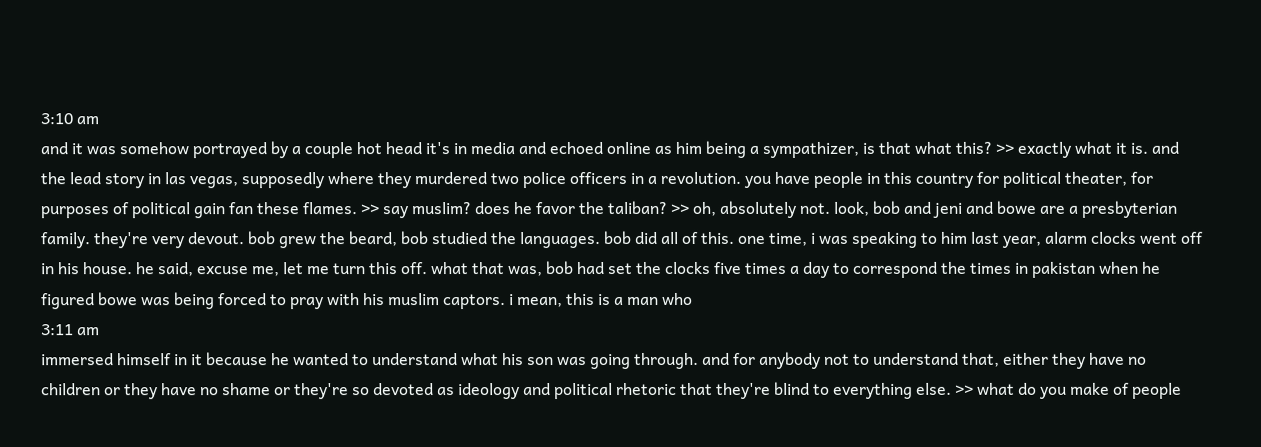3:10 am
and it was somehow portrayed by a couple hot head it's in media and echoed online as him being a sympathizer, is that what this? >> exactly what it is. and the lead story in las vegas, supposedly where they murdered two police officers in a revolution. you have people in this country for political theater, for purposes of political gain fan these flames. >> say muslim? does he favor the taliban? >> oh, absolutely not. look, bob and jeni and bowe are a presbyterian family. they're very devout. bob grew the beard, bob studied the languages. bob did all of this. one time, i was speaking to him last year, alarm clocks went off in his house. he said, excuse me, let me turn this off. what that was, bob had set the clocks five times a day to correspond the times in pakistan when he figured bowe was being forced to pray with his muslim captors. i mean, this is a man who
3:11 am
immersed himself in it because he wanted to understand what his son was going through. and for anybody not to understand that, either they have no children or they have no shame or they're so devoted as ideology and political rhetoric that they're blind to everything else. >> what do you make of people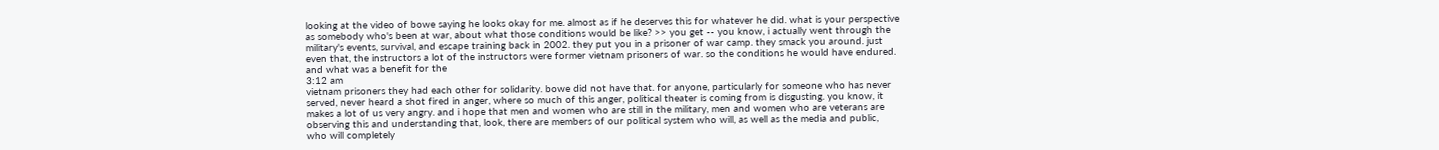looking at the video of bowe saying he looks okay for me. almost as if he deserves this for whatever he did. what is your perspective as somebody who's been at war, about what those conditions would be like? >> you get -- you know, i actually went through the military's events, survival, and escape training back in 2002. they put you in a prisoner of war camp. they smack you around. just even that, the instructors a lot of the instructors were former vietnam prisoners of war. so the conditions he would have endured. and what was a benefit for the
3:12 am
vietnam prisoners they had each other for solidarity. bowe did not have that. for anyone, particularly for someone who has never served, never heard a shot fired in anger, where so much of this anger, political theater is coming from is disgusting. you know, it makes a lot of us very angry. and i hope that men and women who are still in the military, men and women who are veterans are observing this and understanding that, look, there are members of our political system who will, as well as the media and public, who will completely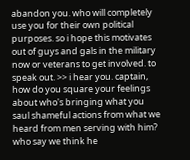abandon you. who will completely use you for their own political purposes. so i hope this motivates out of guys and gals in the military now or veterans to get involved. to speak out. >> i hear you. captain, how do you square your feelings about who's bringing what you saul shameful actions from what we heard from men serving with him? who say we think he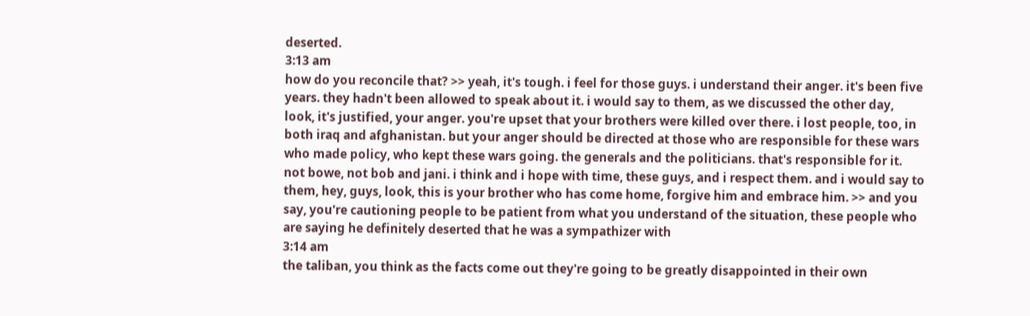deserted.
3:13 am
how do you reconcile that? >> yeah, it's tough. i feel for those guys. i understand their anger. it's been five years. they hadn't been allowed to speak about it. i would say to them, as we discussed the other day, look, it's justified, your anger. you're upset that your brothers were killed over there. i lost people, too, in both iraq and afghanistan. but your anger should be directed at those who are responsible for these wars who made policy, who kept these wars going. the generals and the politicians. that's responsible for it. not bowe, not bob and jani. i think and i hope with time, these guys, and i respect them. and i would say to them, hey, guys, look, this is your brother who has come home, forgive him and embrace him. >> and you say, you're cautioning people to be patient from what you understand of the situation, these people who are saying he definitely deserted that he was a sympathizer with
3:14 am
the taliban, you think as the facts come out they're going to be greatly disappointed in their own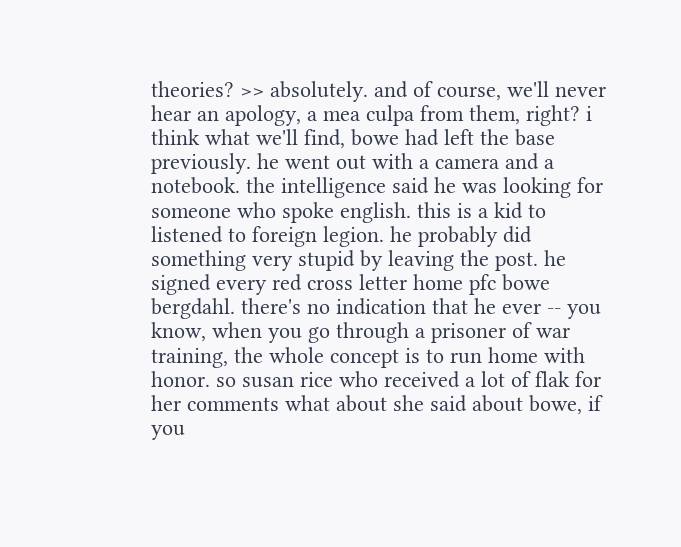theories? >> absolutely. and of course, we'll never hear an apology, a mea culpa from them, right? i think what we'll find, bowe had left the base previously. he went out with a camera and a notebook. the intelligence said he was looking for someone who spoke english. this is a kid to listened to foreign legion. he probably did something very stupid by leaving the post. he signed every red cross letter home pfc bowe bergdahl. there's no indication that he ever -- you know, when you go through a prisoner of war training, the whole concept is to run home with honor. so susan rice who received a lot of flak for her comments what about she said about bowe, if you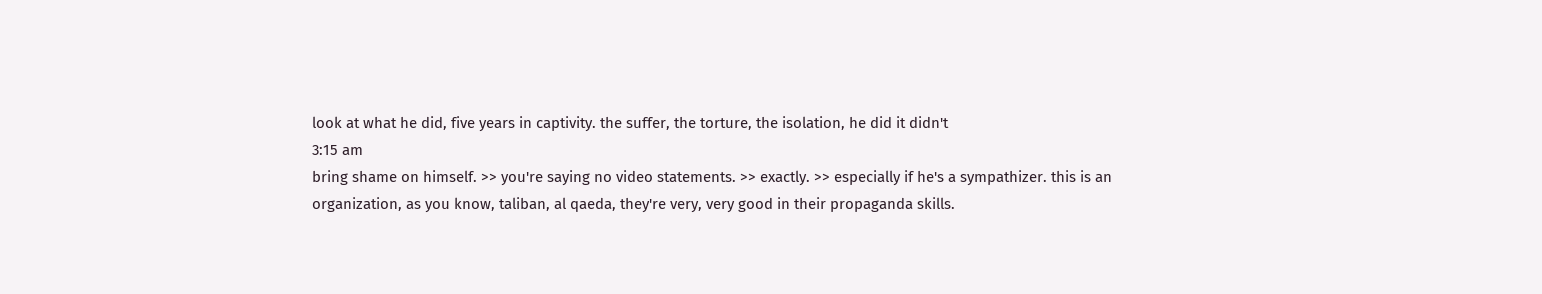look at what he did, five years in captivity. the suffer, the torture, the isolation, he did it didn't
3:15 am
bring shame on himself. >> you're saying no video statements. >> exactly. >> especially if he's a sympathizer. this is an organization, as you know, taliban, al qaeda, they're very, very good in their propaganda skills.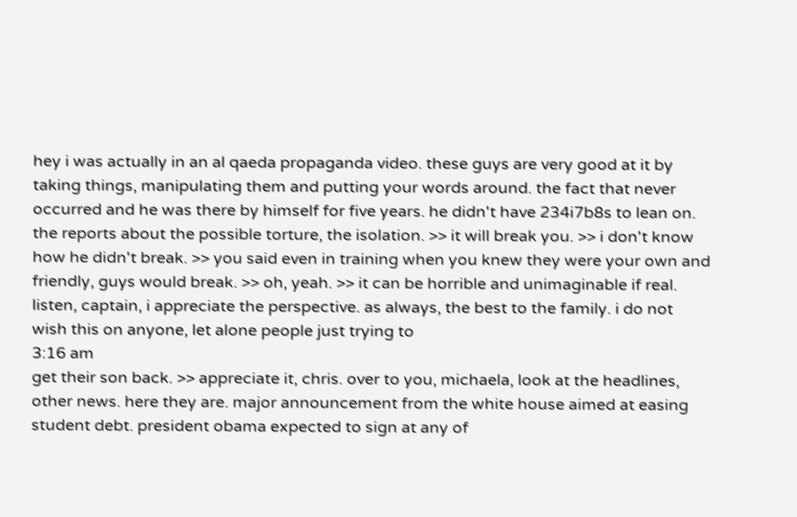hey i was actually in an al qaeda propaganda video. these guys are very good at it by taking things, manipulating them and putting your words around. the fact that never occurred and he was there by himself for five years. he didn't have 234i7b8s to lean on. the reports about the possible torture, the isolation. >> it will break you. >> i don't know how he didn't break. >> you said even in training when you knew they were your own and friendly, guys would break. >> oh, yeah. >> it can be horrible and unimaginable if real. listen, captain, i appreciate the perspective. as always, the best to the family. i do not wish this on anyone, let alone people just trying to
3:16 am
get their son back. >> appreciate it, chris. over to you, michaela, look at the headlines, other news. here they are. major announcement from the white house aimed at easing student debt. president obama expected to sign at any of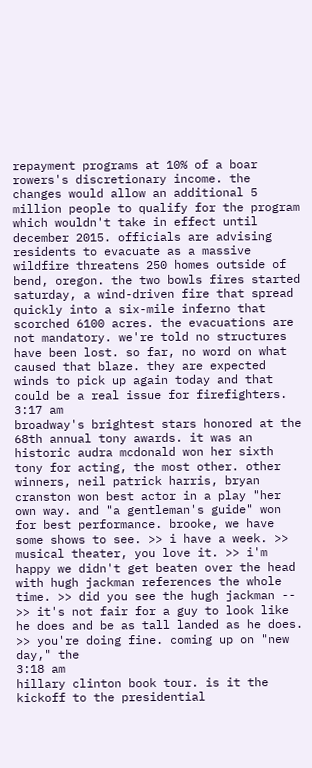repayment programs at 10% of a boar rowers's discretionary income. the changes would allow an additional 5 million people to qualify for the program which wouldn't take in effect until december 2015. officials are advising residents to evacuate as a massive wildfire threatens 250 homes outside of bend, oregon. the two bowls fires started saturday, a wind-driven fire that spread quickly into a six-mile inferno that scorched 6100 acres. the evacuations are not mandatory. we're told no structures have been lost. so far, no word on what caused that blaze. they are expected winds to pick up again today and that could be a real issue for firefighters.
3:17 am
broadway's brightest stars honored at the 68th annual tony awards. it was an historic audra mcdonald won her sixth tony for acting, the most other. other winners, neil patrick harris, bryan cranston won best actor in a play "her own way. and "a gentleman's guide" won for best performance. brooke, we have some shows to see. >> i have a week. >> musical theater, you love it. >> i'm happy we didn't get beaten over the head with hugh jackman references the whole time. >> did you see the hugh jackman -- >> it's not fair for a guy to look like he does and be as tall landed as he does. >> you're doing fine. coming up on "new day," the
3:18 am
hillary clinton book tour. is it the kickoff to the presidential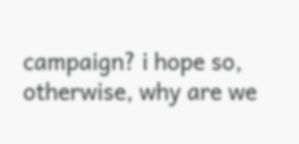campaign? i hope so, otherwise, why are we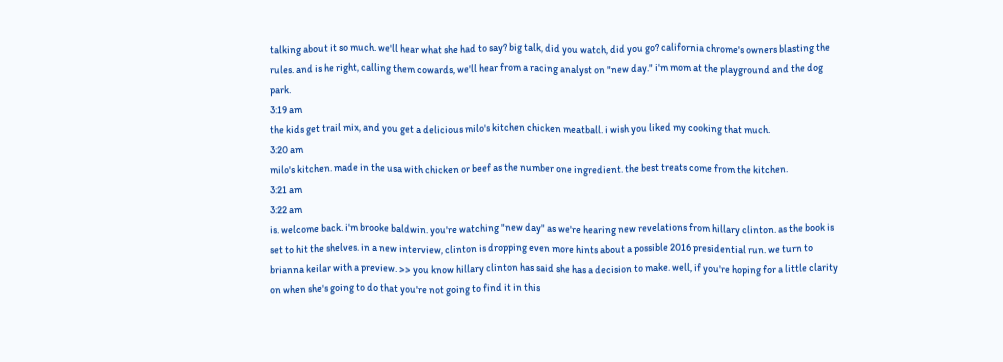talking about it so much. we'll hear what she had to say? big talk, did you watch, did you go? california chrome's owners blasting the rules. and is he right, calling them cowards, we'll hear from a racing analyst on "new day." i'm mom at the playground and the dog park.
3:19 am
the kids get trail mix, and you get a delicious milo's kitchen chicken meatball. i wish you liked my cooking that much.
3:20 am
milo's kitchen. made in the usa with chicken or beef as the number one ingredient. the best treats come from the kitchen.
3:21 am
3:22 am
is. welcome back. i'm brooke baldwin. you're watching "new day" as we're hearing new revelations from hillary clinton. as the book is set to hit the shelves. in a new interview, clinton is dropping even more hints about a possible 2016 presidential run. we turn to brianna keilar with a preview. >> you know hillary clinton has said she has a decision to make. well, if you're hoping for a little clarity on when she's going to do that you're not going to find it in this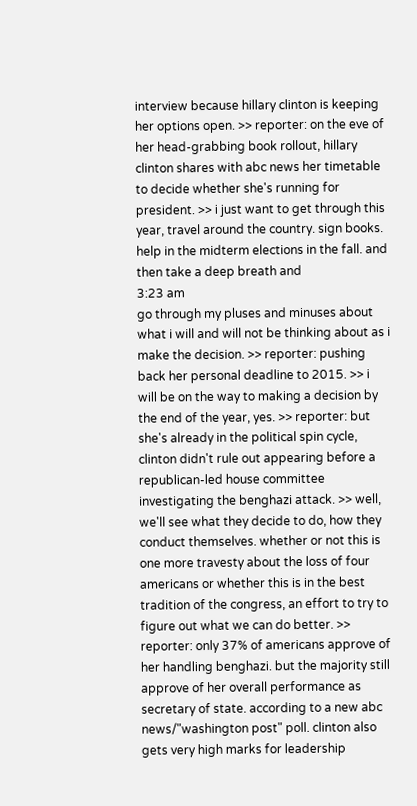interview because hillary clinton is keeping her options open. >> reporter: on the eve of her head-grabbing book rollout, hillary clinton shares with abc news her timetable to decide whether she's running for president. >> i just want to get through this year, travel around the country. sign books. help in the midterm elections in the fall. and then take a deep breath and
3:23 am
go through my pluses and minuses about what i will and will not be thinking about as i make the decision. >> reporter: pushing back her personal deadline to 2015. >> i will be on the way to making a decision by the end of the year, yes. >> reporter: but she's already in the political spin cycle, clinton didn't rule out appearing before a republican-led house committee investigating the benghazi attack. >> well, we'll see what they decide to do, how they conduct themselves. whether or not this is one more travesty about the loss of four americans or whether this is in the best tradition of the congress, an effort to try to figure out what we can do better. >> reporter: only 37% of americans approve of her handling benghazi. but the majority still approve of her overall performance as secretary of state. according to a new abc news/"washington post" poll. clinton also gets very high marks for leadership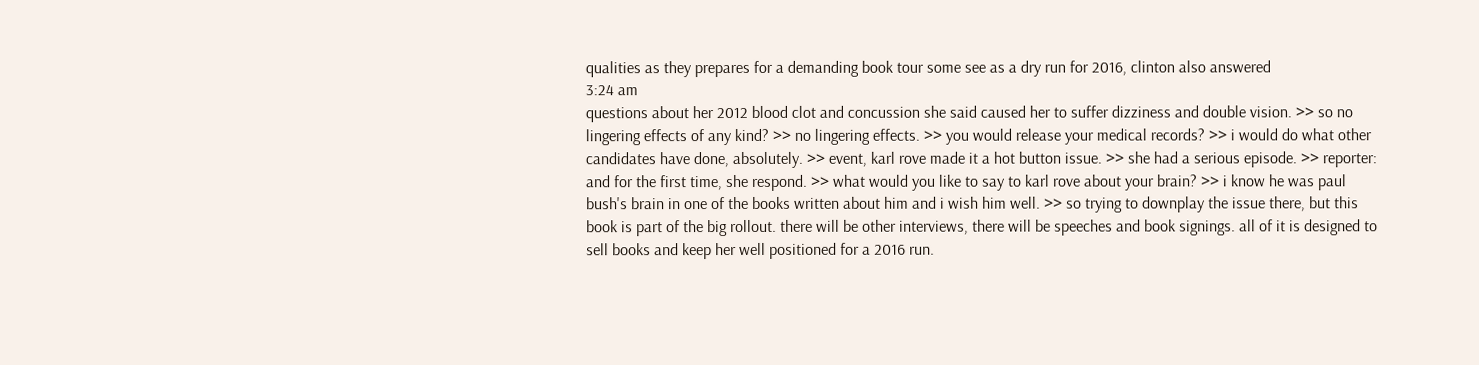qualities as they prepares for a demanding book tour some see as a dry run for 2016, clinton also answered
3:24 am
questions about her 2012 blood clot and concussion she said caused her to suffer dizziness and double vision. >> so no lingering effects of any kind? >> no lingering effects. >> you would release your medical records? >> i would do what other candidates have done, absolutely. >> event, karl rove made it a hot button issue. >> she had a serious episode. >> reporter: and for the first time, she respond. >> what would you like to say to karl rove about your brain? >> i know he was paul bush's brain in one of the books written about him and i wish him well. >> so trying to downplay the issue there, but this book is part of the big rollout. there will be other interviews, there will be speeches and book signings. all of it is designed to sell books and keep her well positioned for a 2016 run.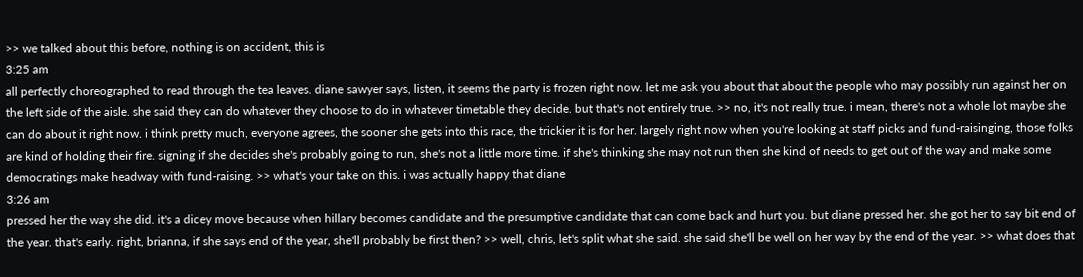>> we talked about this before, nothing is on accident, this is
3:25 am
all perfectly choreographed to read through the tea leaves. diane sawyer says, listen, it seems the party is frozen right now. let me ask you about that about the people who may possibly run against her on the left side of the aisle. she said they can do whatever they choose to do in whatever timetable they decide. but that's not entirely true. >> no, it's not really true. i mean, there's not a whole lot maybe she can do about it right now. i think pretty much, everyone agrees, the sooner she gets into this race, the trickier it is for her. largely right now when you're looking at staff picks and fund-raisinging, those folks are kind of holding their fire. signing if she decides she's probably going to run, she's not a little more time. if she's thinking she may not run then she kind of needs to get out of the way and make some democratings make headway with fund-raising. >> what's your take on this. i was actually happy that diane
3:26 am
pressed her the way she did. it's a dicey move because when hillary becomes candidate and the presumptive candidate that can come back and hurt you. but diane pressed her. she got her to say bit end of the year. that's early. right, brianna, if she says end of the year, she'll probably be first then? >> well, chris, let's split what she said. she said she'll be well on her way by the end of the year. >> what does that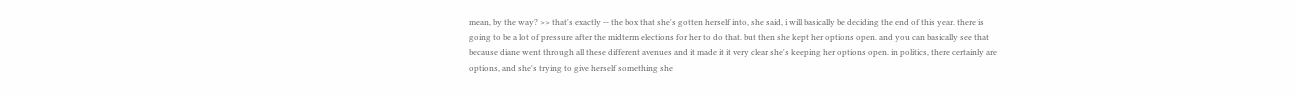mean, by the way? >> that's exactly -- the box that she's gotten herself into, she said, i will basically be deciding the end of this year. there is going to be a lot of pressure after the midterm elections for her to do that. but then she kept her options open. and you can basically see that because diane went through all these different avenues and it made it it very clear she's keeping her options open. in politics, there certainly are options, and she's trying to give herself something she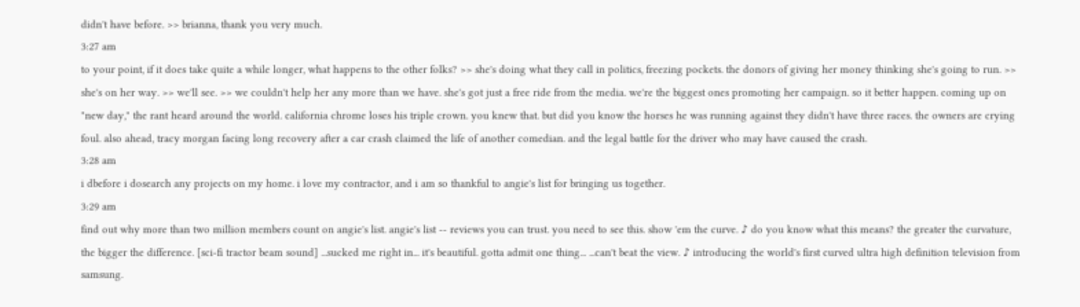didn't have before. >> brianna, thank you very much.
3:27 am
to your point, if it does take quite a while longer, what happens to the other folks? >> she's doing what they call in politics, freezing pockets. the donors of giving her money thinking she's going to run. >> she's on her way. >> we'll see. >> we couldn't help her any more than we have. she's got just a free ride from the media. we're the biggest ones promoting her campaign. so it better happen. coming up on "new day," the rant heard around the world. california chrome loses his triple crown. you knew that. but did you know the horses he was running against they didn't have three races. the owners are crying foul. also ahead, tracy morgan facing long recovery after a car crash claimed the life of another comedian. and the legal battle for the driver who may have caused the crash.
3:28 am
i dbefore i dosearch any projects on my home. i love my contractor, and i am so thankful to angie's list for bringing us together.
3:29 am
find out why more than two million members count on angie's list. angie's list -- reviews you can trust. you need to see this. show 'em the curve. ♪ do you know what this means? the greater the curvature, the bigger the difference. [sci-fi tractor beam sound] ...sucked me right in... it's beautiful. gotta admit one thing... ...can't beat the view. ♪ introducing the world's first curved ultra high definition television from samsung.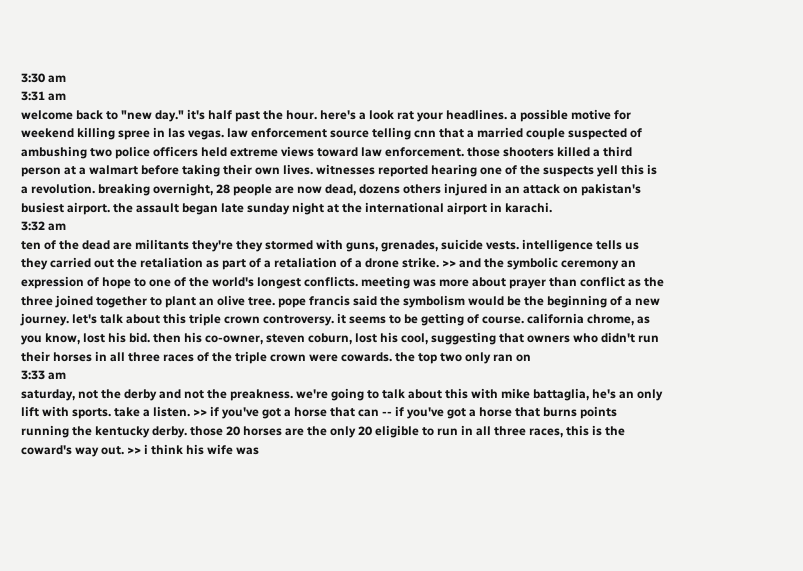3:30 am
3:31 am
welcome back to "new day." it's half past the hour. here's a look rat your headlines. a possible motive for weekend killing spree in las vegas. law enforcement source telling cnn that a married couple suspected of ambushing two police officers held extreme views toward law enforcement. those shooters killed a third person at a walmart before taking their own lives. witnesses reported hearing one of the suspects yell this is a revolution. breaking overnight, 28 people are now dead, dozens others injured in an attack on pakistan's busiest airport. the assault began late sunday night at the international airport in karachi.
3:32 am
ten of the dead are militants they're they stormed with guns, grenades, suicide vests. intelligence tells us they carried out the retaliation as part of a retaliation of a drone strike. >> and the symbolic ceremony an expression of hope to one of the world's longest conflicts. meeting was more about prayer than conflict as the three joined together to plant an olive tree. pope francis said the symbolism would be the beginning of a new journey. let's talk about this triple crown controversy. it seems to be getting of course. california chrome, as you know, lost his bid. then his co-owner, steven coburn, lost his cool, suggesting that owners who didn't run their horses in all three races of the triple crown were cowards. the top two only ran on
3:33 am
saturday, not the derby and not the preakness. we're going to talk about this with mike battaglia, he's an only lift with sports. take a listen. >> if you've got a horse that can -- if you've got a horse that burns points running the kentucky derby. those 20 horses are the only 20 eligible to run in all three races, this is the coward's way out. >> i think his wife was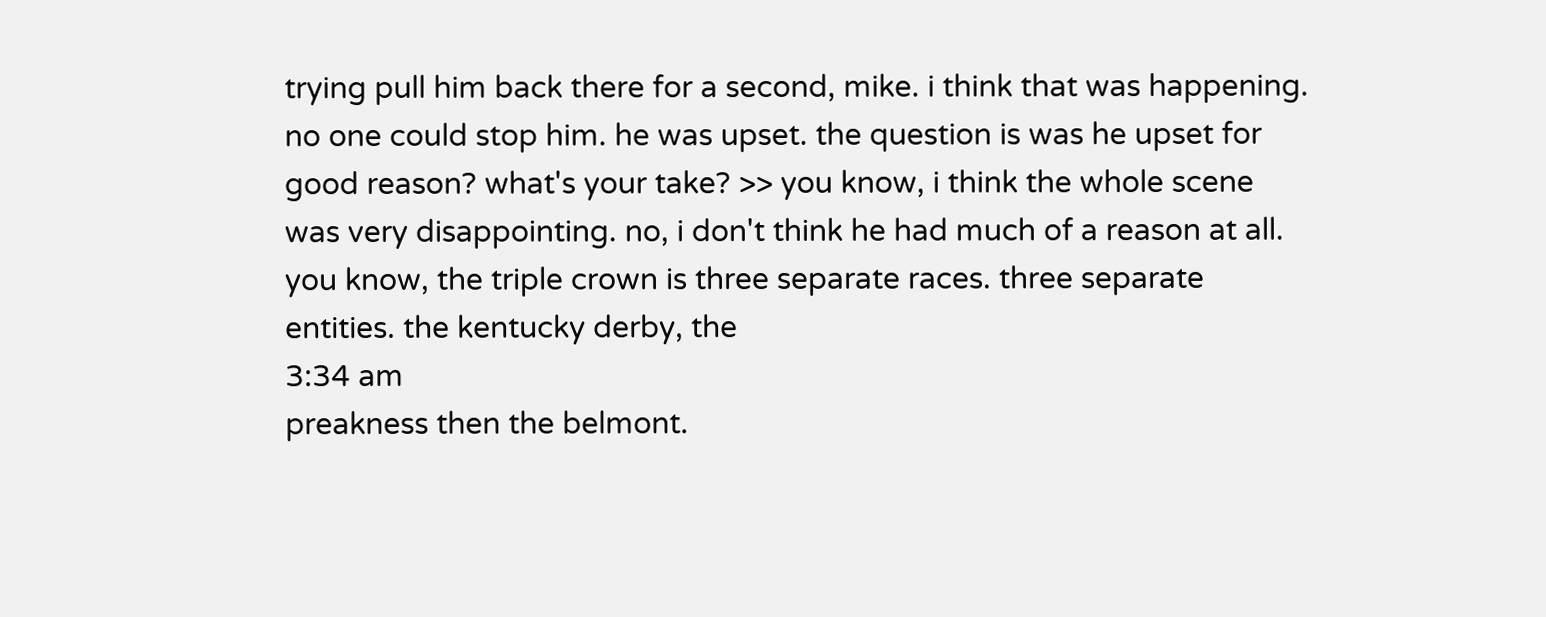trying pull him back there for a second, mike. i think that was happening. no one could stop him. he was upset. the question is was he upset for good reason? what's your take? >> you know, i think the whole scene was very disappointing. no, i don't think he had much of a reason at all. you know, the triple crown is three separate races. three separate entities. the kentucky derby, the
3:34 am
preakness then the belmont.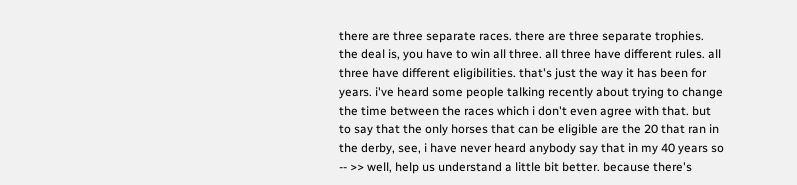there are three separate races. there are three separate trophies. the deal is, you have to win all three. all three have different rules. all three have different eligibilities. that's just the way it has been for years. i've heard some people talking recently about trying to change the time between the races which i don't even agree with that. but to say that the only horses that can be eligible are the 20 that ran in the derby, see, i have never heard anybody say that in my 40 years so -- >> well, help us understand a little bit better. because there's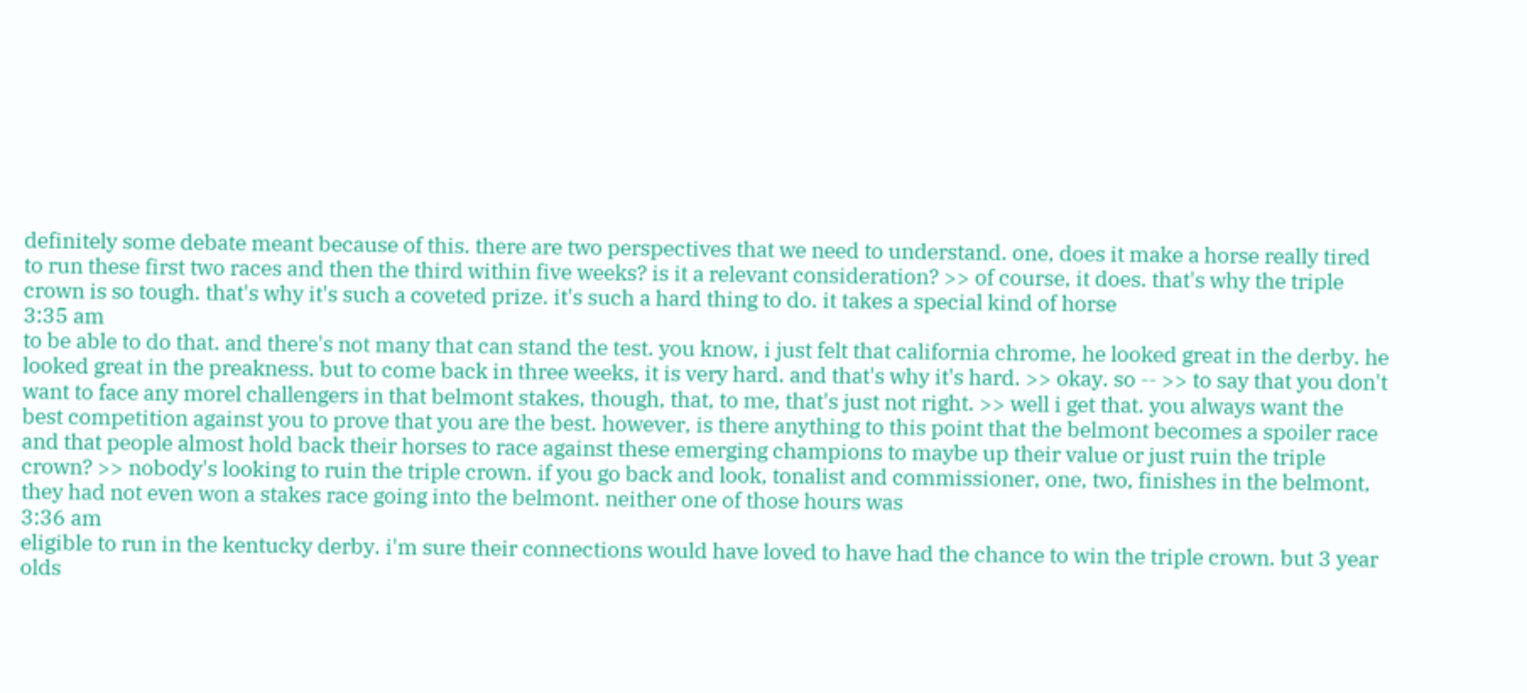definitely some debate meant because of this. there are two perspectives that we need to understand. one, does it make a horse really tired to run these first two races and then the third within five weeks? is it a relevant consideration? >> of course, it does. that's why the triple crown is so tough. that's why it's such a coveted prize. it's such a hard thing to do. it takes a special kind of horse
3:35 am
to be able to do that. and there's not many that can stand the test. you know, i just felt that california chrome, he looked great in the derby. he looked great in the preakness. but to come back in three weeks, it is very hard. and that's why it's hard. >> okay. so -- >> to say that you don't want to face any morel challengers in that belmont stakes, though, that, to me, that's just not right. >> well i get that. you always want the best competition against you to prove that you are the best. however, is there anything to this point that the belmont becomes a spoiler race and that people almost hold back their horses to race against these emerging champions to maybe up their value or just ruin the triple crown? >> nobody's looking to ruin the triple crown. if you go back and look, tonalist and commissioner, one, two, finishes in the belmont, they had not even won a stakes race going into the belmont. neither one of those hours was
3:36 am
eligible to run in the kentucky derby. i'm sure their connections would have loved to have had the chance to win the triple crown. but 3 year olds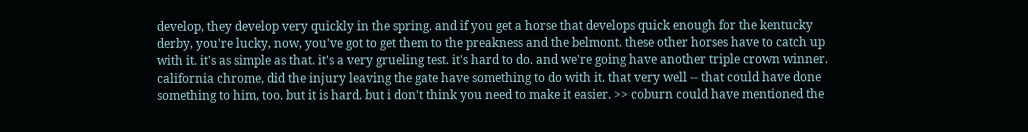develop, they develop very quickly in the spring. and if you get a horse that develops quick enough for the kentucky derby, you're lucky, now, you've got to get them to the preakness and the belmont. these other horses have to catch up with it. it's as simple as that. it's a very grueling test. it's hard to do. and we're going have another triple crown winner. california chrome, did the injury leaving the gate have something to do with it. that very well -- that could have done something to him, too. but it is hard. but i don't think you need to make it easier. >> coburn could have mentioned the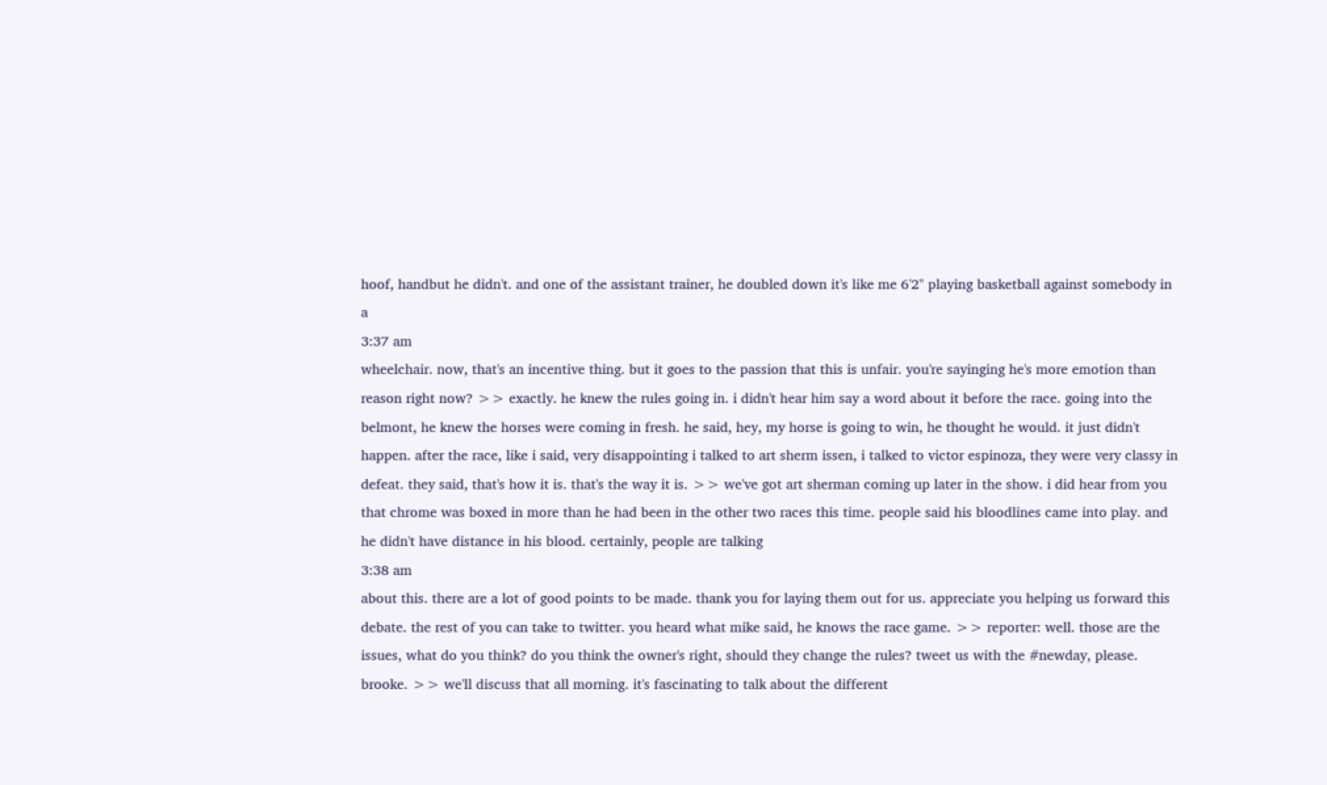hoof, handbut he didn't. and one of the assistant trainer, he doubled down it's like me 6'2" playing basketball against somebody in a
3:37 am
wheelchair. now, that's an incentive thing. but it goes to the passion that this is unfair. you're sayinging he's more emotion than reason right now? >> exactly. he knew the rules going in. i didn't hear him say a word about it before the race. going into the belmont, he knew the horses were coming in fresh. he said, hey, my horse is going to win, he thought he would. it just didn't happen. after the race, like i said, very disappointing i talked to art sherm issen, i talked to victor espinoza, they were very classy in defeat. they said, that's how it is. that's the way it is. >> we've got art sherman coming up later in the show. i did hear from you that chrome was boxed in more than he had been in the other two races this time. people said his bloodlines came into play. and he didn't have distance in his blood. certainly, people are talking
3:38 am
about this. there are a lot of good points to be made. thank you for laying them out for us. appreciate you helping us forward this debate. the rest of you can take to twitter. you heard what mike said, he knows the race game. >> reporter: well. those are the issues, what do you think? do you think the owner's right, should they change the rules? tweet us with the #newday, please. brooke. >> we'll discuss that all morning. it's fascinating to talk about the different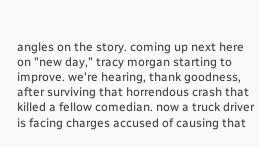angles on the story. coming up next here on "new day," tracy morgan starting to improve. we're hearing, thank goodness, after surviving that horrendous crash that killed a fellow comedian. now a truck driver is facing charges accused of causing that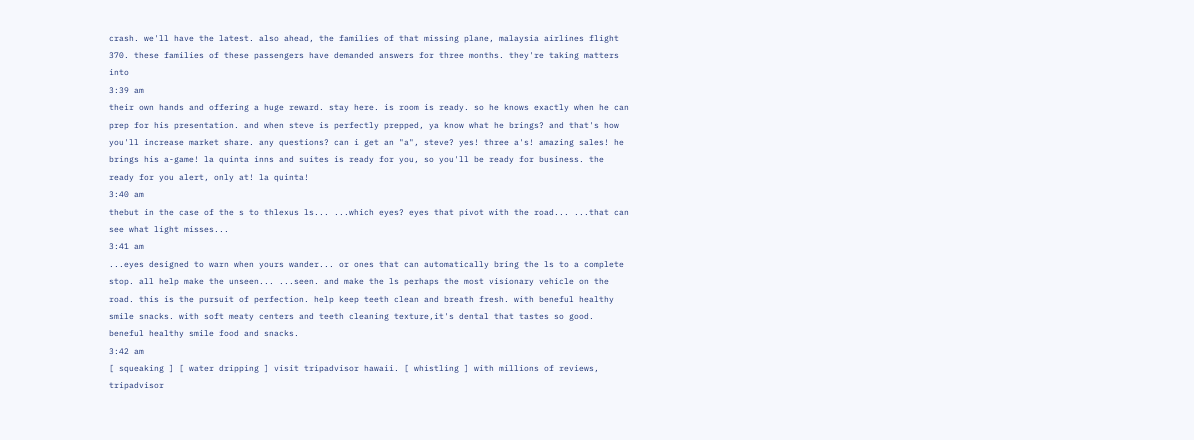crash. we'll have the latest. also ahead, the families of that missing plane, malaysia airlines flight 370. these families of these passengers have demanded answers for three months. they're taking matters into
3:39 am
their own hands and offering a huge reward. stay here. is room is ready. so he knows exactly when he can prep for his presentation. and when steve is perfectly prepped, ya know what he brings? and that's how you'll increase market share. any questions? can i get an "a", steve? yes! three a's! amazing sales! he brings his a-game! la quinta inns and suites is ready for you, so you'll be ready for business. the ready for you alert, only at! la quinta!
3:40 am
thebut in the case of the s to thlexus ls... ...which eyes? eyes that pivot with the road... ...that can see what light misses...
3:41 am
...eyes designed to warn when yours wander... or ones that can automatically bring the ls to a complete stop. all help make the unseen... ...seen. and make the ls perhaps the most visionary vehicle on the road. this is the pursuit of perfection. help keep teeth clean and breath fresh. with beneful healthy smile snacks. with soft meaty centers and teeth cleaning texture,it's dental that tastes so good. beneful healthy smile food and snacks.
3:42 am
[ squeaking ] [ water dripping ] visit tripadvisor hawaii. [ whistling ] with millions of reviews, tripadvisor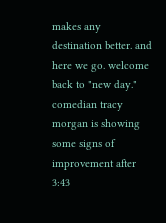makes any destination better. and here we go. welcome back to "new day." comedian tracy morgan is showing some signs of improvement after
3:43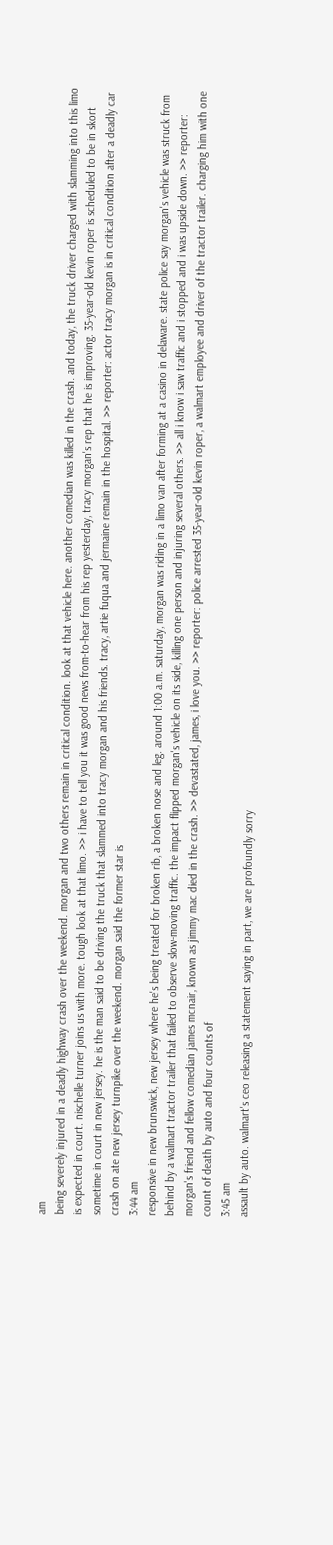am
being severely injured in a deadly highway crash over the weekend. morgan and two others remain in critical condition. look at that vehicle here. another comedian was killed in the crash. and today, the truck driver charged with slamming into this limo is expected in court. nischelle turner joins us with more. tough look at that limo. >> i have to tell you it was good news from-to-hear from his rep yesterday, tracy morgan's rep that he is improving. 35-year-old kevin roper is scheduled to be in skort sometime in court in new jersey. he is the man said to be driving the truck that slammed into tracy morgan and his friends. tracy, artie fuqua and jermaine remain in the hospital. >> reporter: actor tracy morgan is in critical condition after a deadly car crash on ate new jersey turnpike over the weekend. morgan said the former star is
3:44 am
responsive in new brunswick, new jersey where he's being treated for broken rib, a broken nose and leg. around 1:00 a.m. saturday, morgan was riding in a limo van after forming at a casino in delaware. state police say morgan's vehicle was struck from behind by a walmart tractor trailer that failed to observe slow-moving traffic. the impact flipped morgan's vehicle on its side, killing one person and injuring several others. >> all i know i saw traffic and i stopped and i was upside down. >> reporter: morgan's friend and fellow comedian james mcnair, known as jimmy mac died in the crash. >> devastated, james, i love you. >> reporter: police arrested 35-year-old kevin roper, a walmart employee and driver of the tractor trailer. charging him with one count of death by auto and four counts of
3:45 am
assault by auto. walmart's ceo releasing a statement saying in part, we are profoundly sorry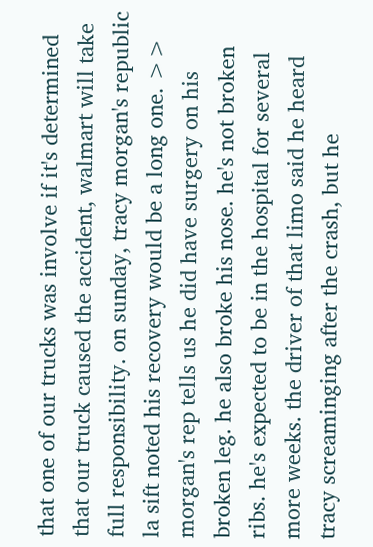that one of our trucks was involve if it's determined that our truck caused the accident, walmart will take full responsibility. on sunday, tracy morgan's republic la sift noted his recovery would be a long one. >> morgan's rep tells us he did have surgery on his broken leg. he also broke his nose. he's not broken ribs. he's expected to be in the hospital for several more weeks. the driver of that limo said he heard tracy screaminging after the crash, but he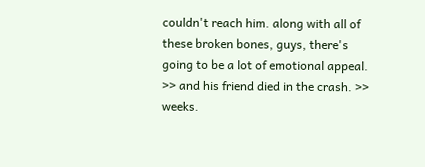couldn't reach him. along with all of these broken bones, guys, there's going to be a lot of emotional appeal. >> and his friend died in the crash. >> weeks.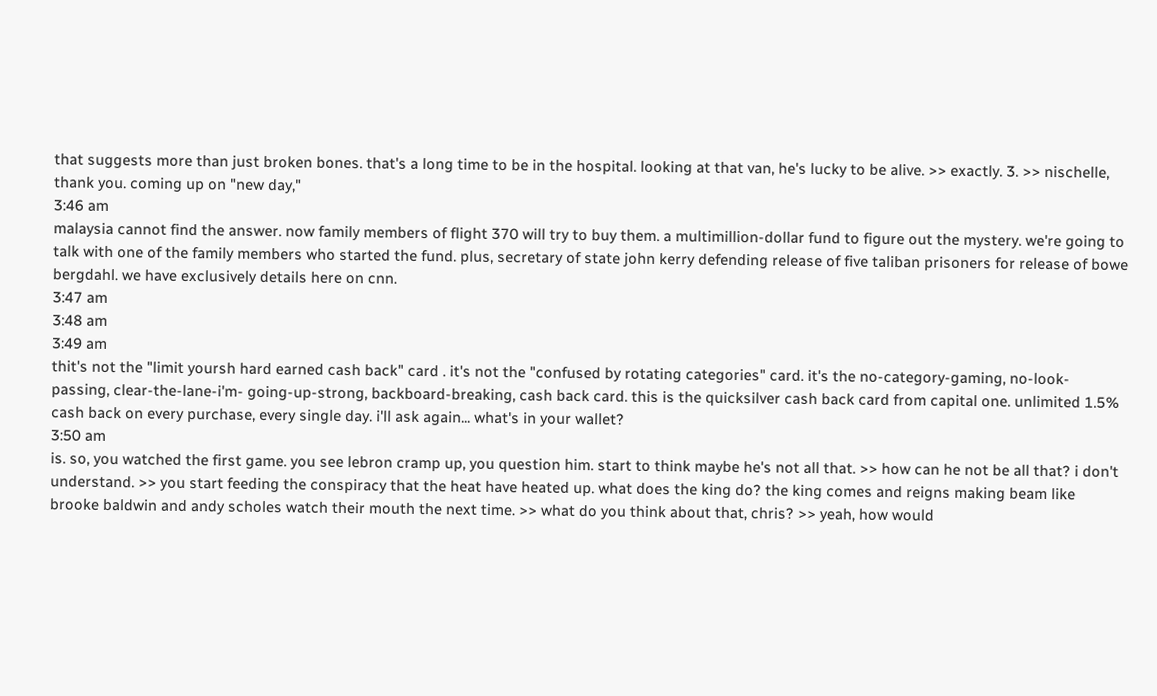that suggests more than just broken bones. that's a long time to be in the hospital. looking at that van, he's lucky to be alive. >> exactly. 3. >> nischelle, thank you. coming up on "new day,"
3:46 am
malaysia cannot find the answer. now family members of flight 370 will try to buy them. a multimillion-dollar fund to figure out the mystery. we're going to talk with one of the family members who started the fund. plus, secretary of state john kerry defending release of five taliban prisoners for release of bowe bergdahl. we have exclusively details here on cnn.
3:47 am
3:48 am
3:49 am
thit's not the "limit yoursh hard earned cash back" card . it's not the "confused by rotating categories" card. it's the no-category-gaming, no-look-passing, clear-the-lane-i'm- going-up-strong, backboard-breaking, cash back card. this is the quicksilver cash back card from capital one. unlimited 1.5% cash back on every purchase, every single day. i'll ask again... what's in your wallet?
3:50 am
is. so, you watched the first game. you see lebron cramp up, you question him. start to think maybe he's not all that. >> how can he not be all that? i don't understand. >> you start feeding the conspiracy that the heat have heated up. what does the king do? the king comes and reigns making beam like brooke baldwin and andy scholes watch their mouth the next time. >> what do you think about that, chris? >> yeah, how would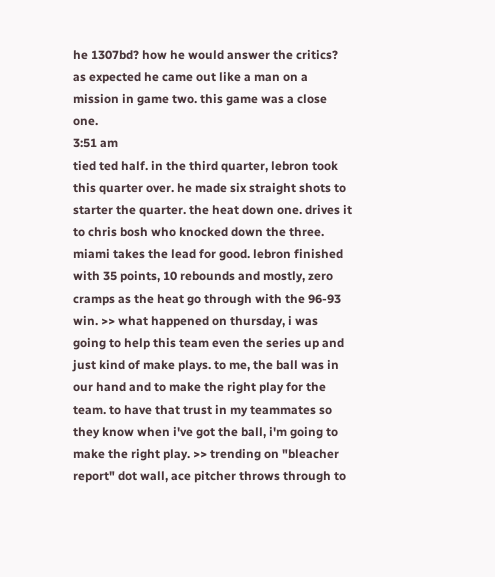he 1307bd? how he would answer the critics? as expected he came out like a man on a mission in game two. this game was a close one.
3:51 am
tied ted half. in the third quarter, lebron took this quarter over. he made six straight shots to starter the quarter. the heat down one. drives it to chris bosh who knocked down the three. miami takes the lead for good. lebron finished with 35 points, 10 rebounds and mostly, zero cramps as the heat go through with the 96-93 win. >> what happened on thursday, i was going to help this team even the series up and just kind of make plays. to me, the ball was in our hand and to make the right play for the team. to have that trust in my teammates so they know when i've got the ball, i'm going to make the right play. >> trending on "bleacher report" dot wall, ace pitcher throws through to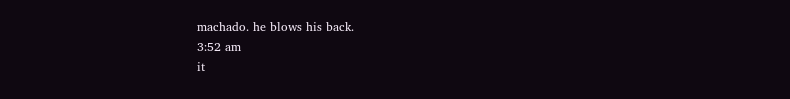machado. he blows his back.
3:52 am
it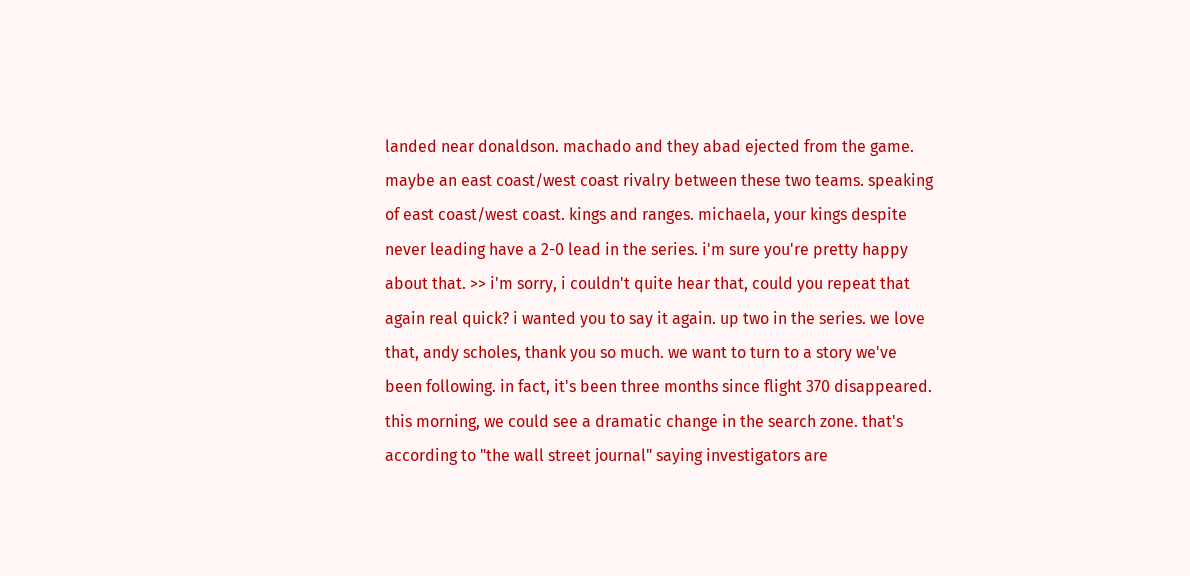landed near donaldson. machado and they abad ejected from the game. maybe an east coast/west coast rivalry between these two teams. speaking of east coast/west coast. kings and ranges. michaela, your kings despite never leading have a 2-0 lead in the series. i'm sure you're pretty happy about that. >> i'm sorry, i couldn't quite hear that, could you repeat that again real quick? i wanted you to say it again. up two in the series. we love that, andy scholes, thank you so much. we want to turn to a story we've been following. in fact, it's been three months since flight 370 disappeared. this morning, we could see a dramatic change in the search zone. that's according to "the wall street journal" saying investigators are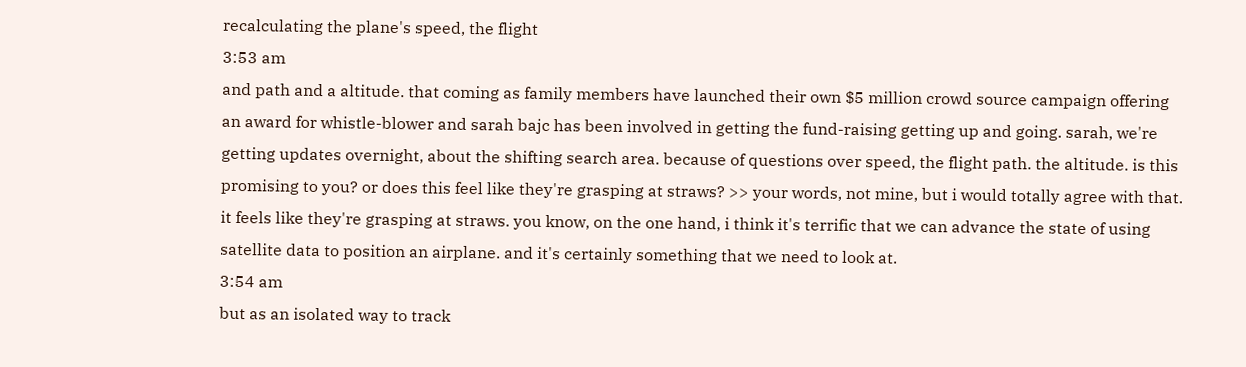recalculating the plane's speed, the flight
3:53 am
and path and a altitude. that coming as family members have launched their own $5 million crowd source campaign offering an award for whistle-blower and sarah bajc has been involved in getting the fund-raising getting up and going. sarah, we're getting updates overnight, about the shifting search area. because of questions over speed, the flight path. the altitude. is this promising to you? or does this feel like they're grasping at straws? >> your words, not mine, but i would totally agree with that. it feels like they're grasping at straws. you know, on the one hand, i think it's terrific that we can advance the state of using satellite data to position an airplane. and it's certainly something that we need to look at.
3:54 am
but as an isolated way to track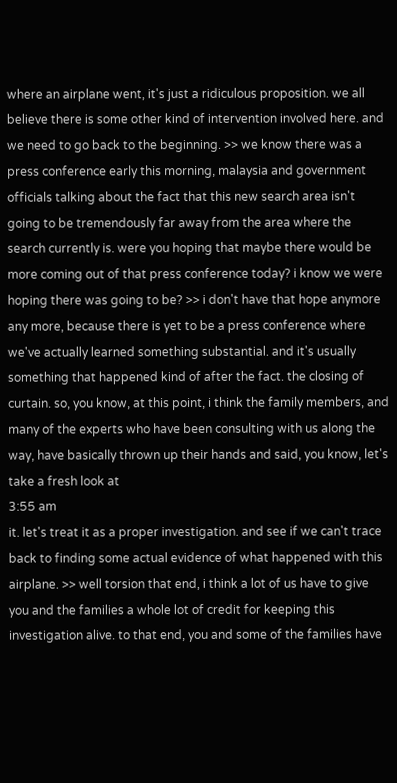where an airplane went, it's just a ridiculous proposition. we all believe there is some other kind of intervention involved here. and we need to go back to the beginning. >> we know there was a press conference early this morning, malaysia and government officials talking about the fact that this new search area isn't going to be tremendously far away from the area where the search currently is. were you hoping that maybe there would be more coming out of that press conference today? i know we were hoping there was going to be? >> i don't have that hope anymore any more, because there is yet to be a press conference where we've actually learned something substantial. and it's usually something that happened kind of after the fact. the closing of curtain. so, you know, at this point, i think the family members, and many of the experts who have been consulting with us along the way, have basically thrown up their hands and said, you know, let's take a fresh look at
3:55 am
it. let's treat it as a proper investigation. and see if we can't trace back to finding some actual evidence of what happened with this airplane. >> well torsion that end, i think a lot of us have to give you and the families a whole lot of credit for keeping this investigation alive. to that end, you and some of the families have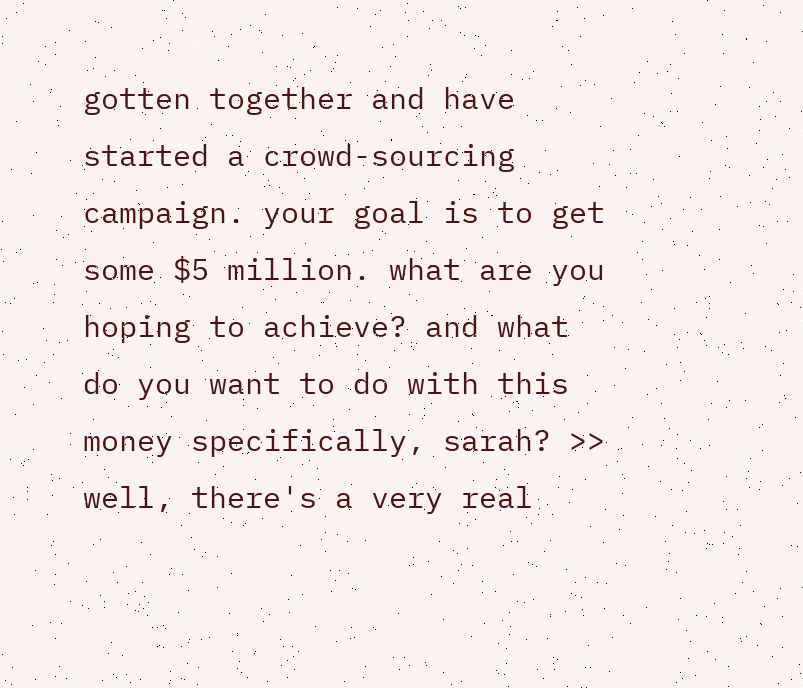gotten together and have started a crowd-sourcing campaign. your goal is to get some $5 million. what are you hoping to achieve? and what do you want to do with this money specifically, sarah? >> well, there's a very real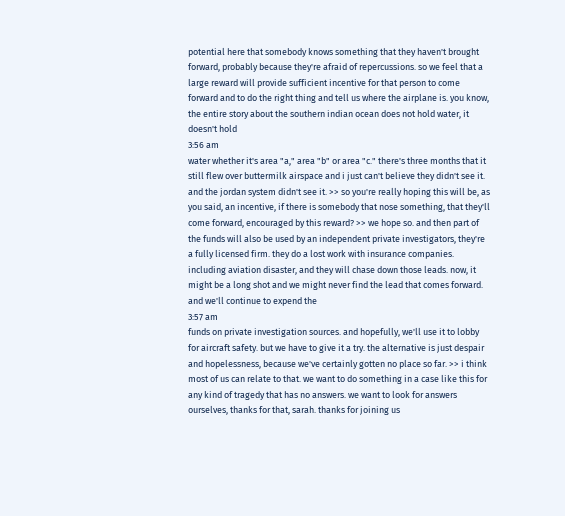potential here that somebody knows something that they haven't brought forward, probably because they're afraid of repercussions. so we feel that a large reward will provide sufficient incentive for that person to come forward and to do the right thing and tell us where the airplane is. you know, the entire story about the southern indian ocean does not hold water, it doesn't hold
3:56 am
water whether it's area "a," area "b" or area "c." there's three months that it still flew over buttermilk airspace and i just can't believe they didn't see it. and the jordan system didn't see it. >> so you're really hoping this will be, as you said, an incentive, if there is somebody that nose something, that they'll come forward, encouraged by this reward? >> we hope so. and then part of the funds will also be used by an independent private investigators, they're a fully licensed firm. they do a lost work with insurance companies. including aviation disaster, and they will chase down those leads. now, it might be a long shot and we might never find the lead that comes forward. and we'll continue to expend the
3:57 am
funds on private investigation sources. and hopefully, we'll use it to lobby for aircraft safety. but we have to give it a try. the alternative is just despair and hopelessness, because we've certainly gotten no place so far. >> i think most of us can relate to that. we want to do something in a case like this for any kind of tragedy that has no answers. we want to look for answers ourselves, thanks for that, sarah. thanks for joining us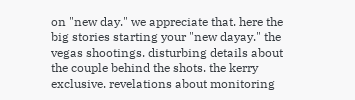on "new day." we appreciate that. here the big stories starting your "new dayay." the vegas shootings. disturbing details about the couple behind the shots. the kerry exclusive. revelations about monitoring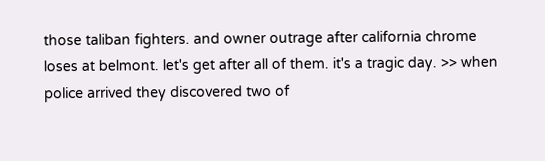those taliban fighters. and owner outrage after california chrome loses at belmont. let's get after all of them. it's a tragic day. >> when police arrived they discovered two of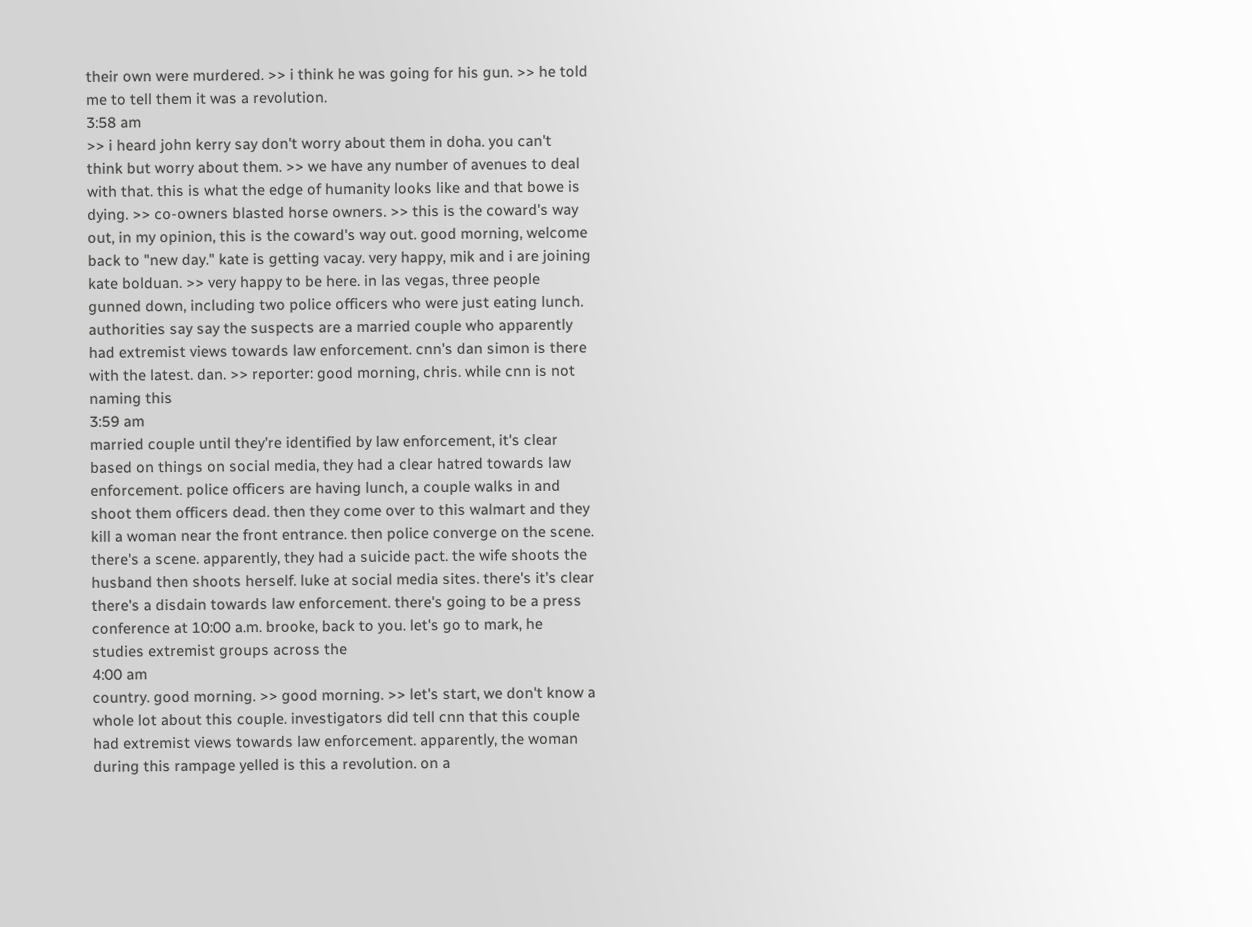their own were murdered. >> i think he was going for his gun. >> he told me to tell them it was a revolution.
3:58 am
>> i heard john kerry say don't worry about them in doha. you can't think but worry about them. >> we have any number of avenues to deal with that. this is what the edge of humanity looks like and that bowe is dying. >> co-owners blasted horse owners. >> this is the coward's way out, in my opinion, this is the coward's way out. good morning, welcome back to "new day." kate is getting vacay. very happy, mik and i are joining kate bolduan. >> very happy to be here. in las vegas, three people gunned down, including two police officers who were just eating lunch. authorities say say the suspects are a married couple who apparently had extremist views towards law enforcement. cnn's dan simon is there with the latest. dan. >> reporter: good morning, chris. while cnn is not naming this
3:59 am
married couple until they're identified by law enforcement, it's clear based on things on social media, they had a clear hatred towards law enforcement. police officers are having lunch, a couple walks in and shoot them officers dead. then they come over to this walmart and they kill a woman near the front entrance. then police converge on the scene. there's a scene. apparently, they had a suicide pact. the wife shoots the husband then shoots herself. luke at social media sites. there's it's clear there's a disdain towards law enforcement. there's going to be a press conference at 10:00 a.m. brooke, back to you. let's go to mark, he studies extremist groups across the
4:00 am
country. good morning. >> good morning. >> let's start, we don't know a whole lot about this couple. investigators did tell cnn that this couple had extremist views towards law enforcement. apparently, the woman during this rampage yelled is this a revolution. on a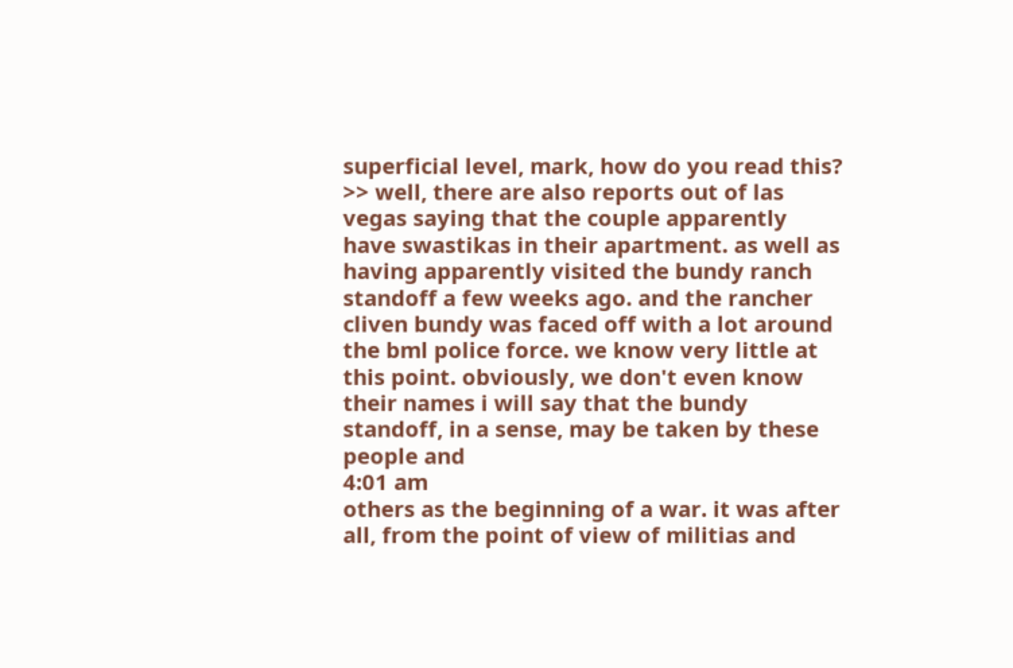superficial level, mark, how do you read this? >> well, there are also reports out of las vegas saying that the couple apparently have swastikas in their apartment. as well as having apparently visited the bundy ranch standoff a few weeks ago. and the rancher cliven bundy was faced off with a lot around the bml police force. we know very little at this point. obviously, we don't even know their names i will say that the bundy standoff, in a sense, may be taken by these people and
4:01 am
others as the beginning of a war. it was after all, from the point of view of militias and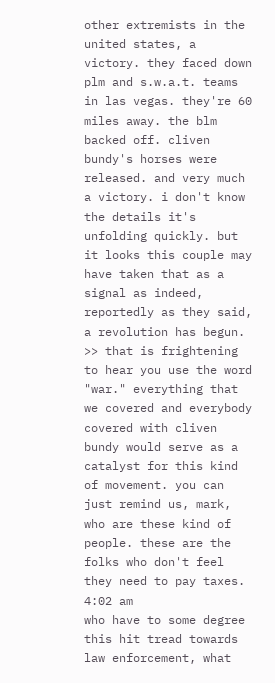other extremists in the united states, a victory. they faced down plm and s.w.a.t. teams in las vegas. they're 60 miles away. the blm backed off. cliven bundy's horses were released. and very much a victory. i don't know the details it's unfolding quickly. but it looks this couple may have taken that as a signal as indeed, reportedly as they said, a revolution has begun. >> that is frightening to hear you use the word "war." everything that we covered and everybody covered with cliven bundy would serve as a catalyst for this kind of movement. you can just remind us, mark, who are these kind of people. these are the folks who don't feel they need to pay taxes.
4:02 am
who have to some degree this hit tread towards law enforcement, what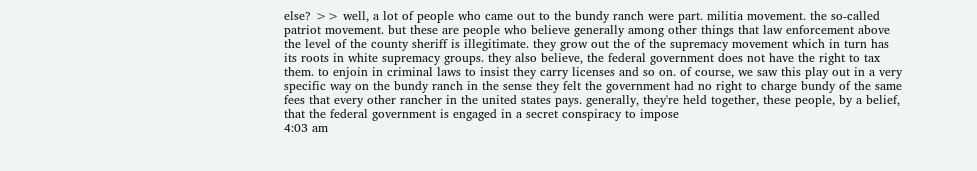else? >> well, a lot of people who came out to the bundy ranch were part. militia movement. the so-called patriot movement. but these are people who believe generally among other things that law enforcement above the level of the county sheriff is illegitimate. they grow out the of the supremacy movement which in turn has its roots in white supremacy groups. they also believe, the federal government does not have the right to tax them. to enjoin in criminal laws to insist they carry licenses and so on. of course, we saw this play out in a very specific way on the bundy ranch in the sense they felt the government had no right to charge bundy of the same fees that every other rancher in the united states pays. generally, they're held together, these people, by a belief, that the federal government is engaged in a secret conspiracy to impose
4:03 am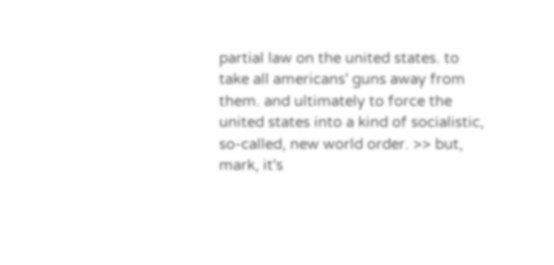partial law on the united states. to take all americans' guns away from them. and ultimately to force the united states into a kind of socialistic, so-called, new world order. >> but, mark, it's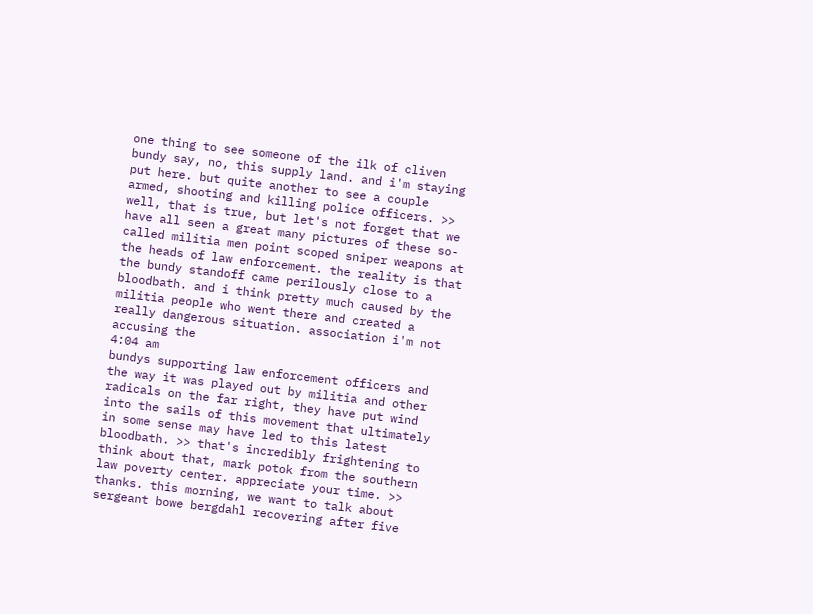one thing to see someone of the ilk of cliven bundy say, no, this supply land. and i'm staying put here. but quite another to see a couple armed, shooting and killing police officers. >> well, that is true, but let's not forget that we have all seen a great many pictures of these so-called militia men point scoped sniper weapons at the heads of law enforcement. the reality is that the bundy standoff came perilously close to a bloodbath. and i think pretty much caused by the militia people who went there and created a really dangerous situation. association i'm not accusing the
4:04 am
bundys supporting law enforcement officers and the way it was played out by militia and other radicals on the far right, they have put wind into the sails of this movement that ultimately in some sense may have led to this latest bloodbath. >> that's incredibly frightening to think about that, mark potok from the southern law poverty center. appreciate your time. >> thanks. this morning, we want to talk about sergeant bowe bergdahl recovering after five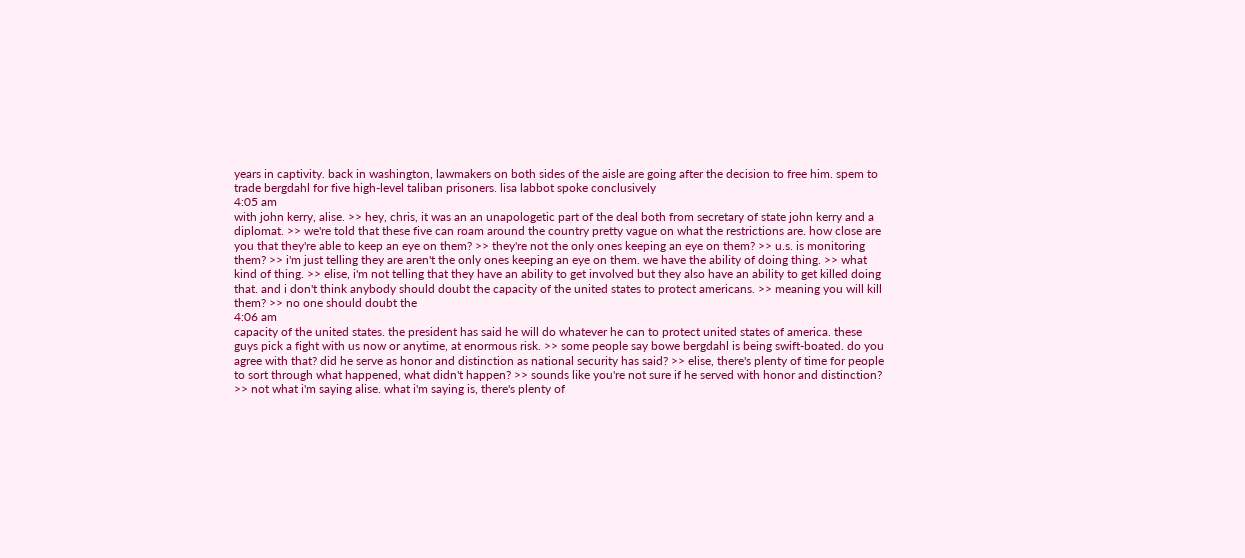years in captivity. back in washington, lawmakers on both sides of the aisle are going after the decision to free him. spem to trade bergdahl for five high-level taliban prisoners. lisa labbot spoke conclusively
4:05 am
with john kerry, alise. >> hey, chris, it was an an unapologetic part of the deal both from secretary of state john kerry and a diplomat. >> we're told that these five can roam around the country pretty vague on what the restrictions are. how close are you that they're able to keep an eye on them? >> they're not the only ones keeping an eye on them? >> u.s. is monitoring them? >> i'm just telling they are aren't the only ones keeping an eye on them. we have the ability of doing thing. >> what kind of thing. >> elise, i'm not telling that they have an ability to get involved but they also have an ability to get killed doing that. and i don't think anybody should doubt the capacity of the united states to protect americans. >> meaning you will kill them? >> no one should doubt the
4:06 am
capacity of the united states. the president has said he will do whatever he can to protect united states of america. these guys pick a fight with us now or anytime, at enormous risk. >> some people say bowe bergdahl is being swift-boated. do you agree with that? did he serve as honor and distinction as national security has said? >> elise, there's plenty of time for people to sort through what happened, what didn't happen? >> sounds like you're not sure if he served with honor and distinction? >> not what i'm saying alise. what i'm saying is, there's plenty of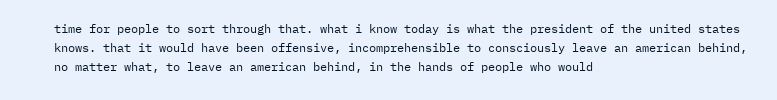time for people to sort through that. what i know today is what the president of the united states knows. that it would have been offensive, incomprehensible to consciously leave an american behind, no matter what, to leave an american behind, in the hands of people who would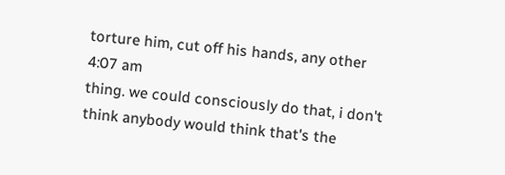torture him, cut off his hands, any other
4:07 am
thing. we could consciously do that, i don't think anybody would think that's the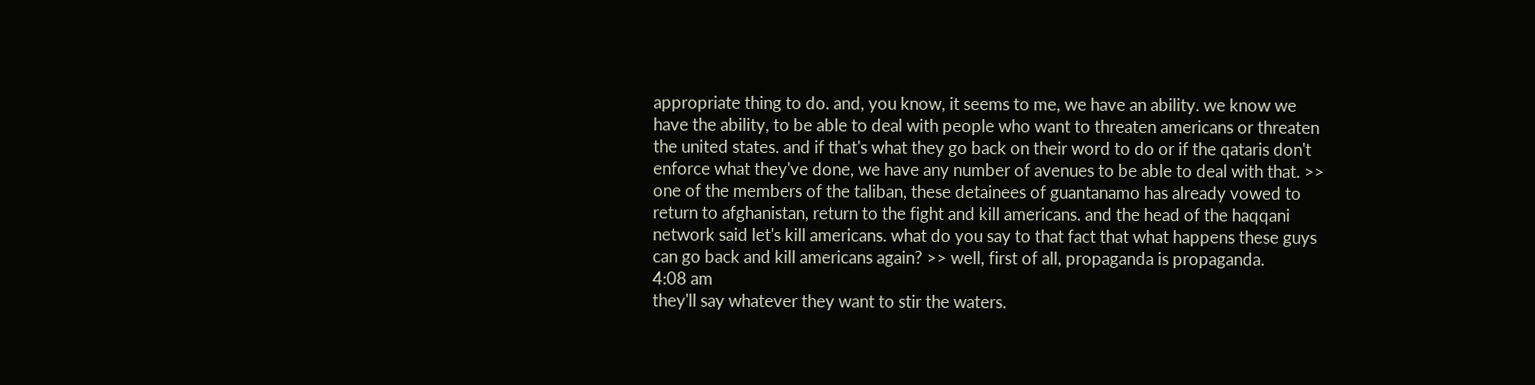appropriate thing to do. and, you know, it seems to me, we have an ability. we know we have the ability, to be able to deal with people who want to threaten americans or threaten the united states. and if that's what they go back on their word to do or if the qataris don't enforce what they've done, we have any number of avenues to be able to deal with that. >> one of the members of the taliban, these detainees of guantanamo has already vowed to return to afghanistan, return to the fight and kill americans. and the head of the haqqani network said let's kill americans. what do you say to that fact that what happens these guys can go back and kill americans again? >> well, first of all, propaganda is propaganda.
4:08 am
they'll say whatever they want to stir the waters.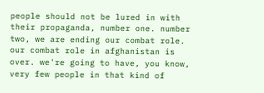people should not be lured in with their propaganda, number one. number two, we are ending our combat role. our combat role in afghanistan is over. we're going to have, you know, very few people in that kind of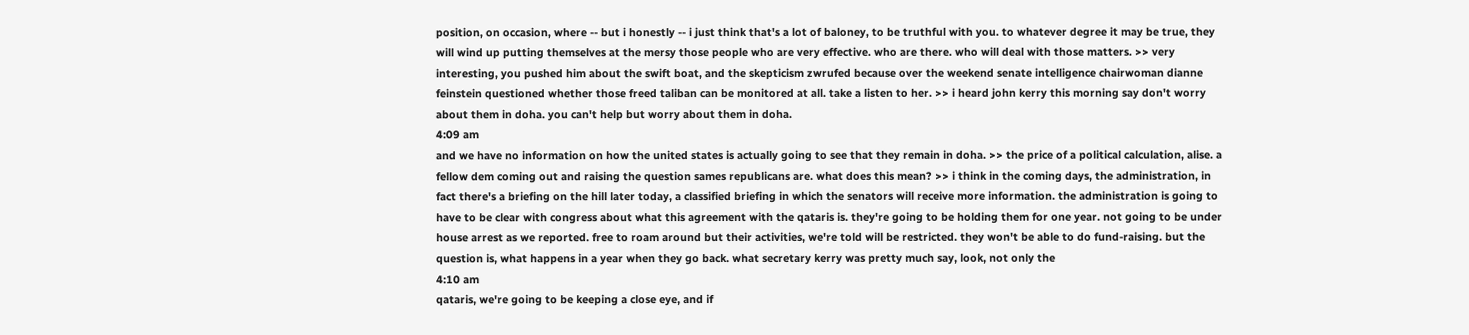position, on occasion, where -- but i honestly -- i just think that's a lot of baloney, to be truthful with you. to whatever degree it may be true, they will wind up putting themselves at the mersy those people who are very effective. who are there. who will deal with those matters. >> very interesting, you pushed him about the swift boat, and the skepticism zwrufed because over the weekend senate intelligence chairwoman dianne feinstein questioned whether those freed taliban can be monitored at all. take a listen to her. >> i heard john kerry this morning say don't worry about them in doha. you can't help but worry about them in doha.
4:09 am
and we have no information on how the united states is actually going to see that they remain in doha. >> the price of a political calculation, alise. a fellow dem coming out and raising the question sames republicans are. what does this mean? >> i think in the coming days, the administration, in fact there's a briefing on the hill later today, a classified briefing in which the senators will receive more information. the administration is going to have to be clear with congress about what this agreement with the qataris is. they're going to be holding them for one year. not going to be under house arrest as we reported. free to roam around but their activities, we're told will be restricted. they won't be able to do fund-raising. but the question is, what happens in a year when they go back. what secretary kerry was pretty much say, look, not only the
4:10 am
qataris, we're going to be keeping a close eye, and if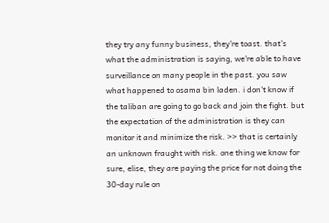they try any funny business, they're toast. that's what the administration is saying, we're able to have surveillance on many people in the past. you saw what happened to osama bin laden. i don't know if the taliban are going to go back and join the fight. but the expectation of the administration is they can monitor it and minimize the risk. >> that is certainly an unknown fraught with risk. one thing we know for sure, elise, they are paying the price for not doing the 30-day rule on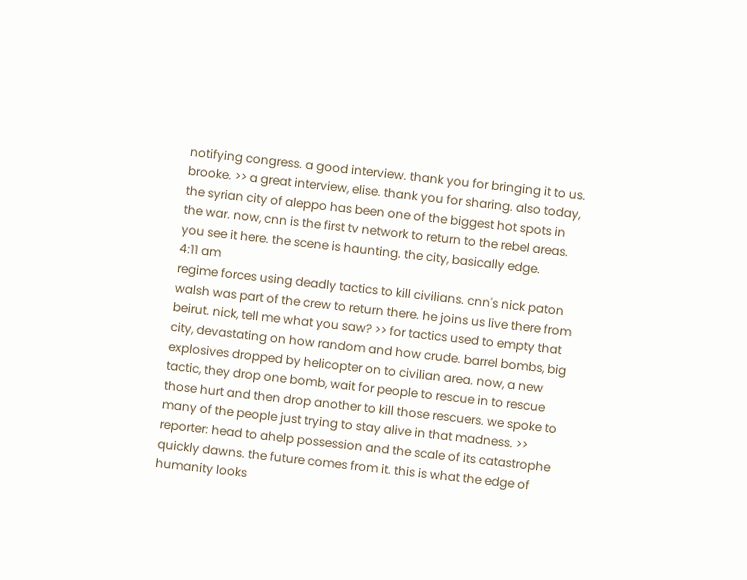notifying congress. a good interview. thank you for bringing it to us. brooke. >> a great interview, elise. thank you for sharing. also today, the syrian city of aleppo has been one of the biggest hot spots in the war. now, cnn is the first tv network to return to the rebel areas. you see it here. the scene is haunting. the city, basically edge.
4:11 am
regime forces using deadly tactics to kill civilians. cnn's nick paton walsh was part of the crew to return there. he joins us live there from beirut. nick, tell me what you saw? >> for tactics used to empty that city, devastating on how random and how crude. barrel bombs, big explosives dropped by helicopter on to civilian area. now, a new tactic, they drop one bomb, wait for people to rescue in to rescue those hurt and then drop another to kill those rescuers. we spoke to many of the people just trying to stay alive in that madness. >> reporter: head to ahelp possession and the scale of its catastrophe quickly dawns. the future comes from it. this is what the edge of humanity looks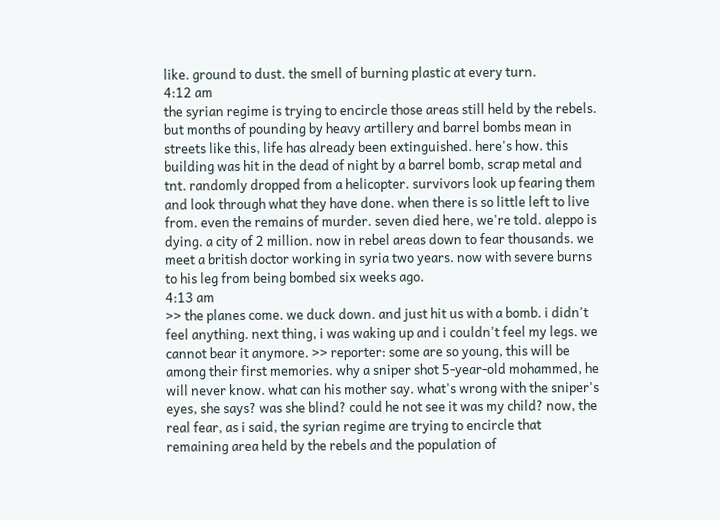like. ground to dust. the smell of burning plastic at every turn.
4:12 am
the syrian regime is trying to encircle those areas still held by the rebels. but months of pounding by heavy artillery and barrel bombs mean in streets like this, life has already been extinguished. here's how. this building was hit in the dead of night by a barrel bomb, scrap metal and tnt. randomly dropped from a helicopter. survivors look up fearing them and look through what they have done. when there is so little left to live from. even the remains of murder. seven died here, we're told. aleppo is dying. a city of 2 million. now in rebel areas down to fear thousands. we meet a british doctor working in syria two years. now with severe burns to his leg from being bombed six weeks ago.
4:13 am
>> the planes come. we duck down. and just hit us with a bomb. i didn't feel anything. next thing, i was waking up and i couldn't feel my legs. we cannot bear it anymore. >> reporter: some are so young, this will be among their first memories. why a sniper shot 5-year-old mohammed, he will never know. what can his mother say. what's wrong with the sniper's eyes, she says? was she blind? could he not see it was my child? now, the real fear, as i said, the syrian regime are trying to encircle that remaining area held by the rebels and the population of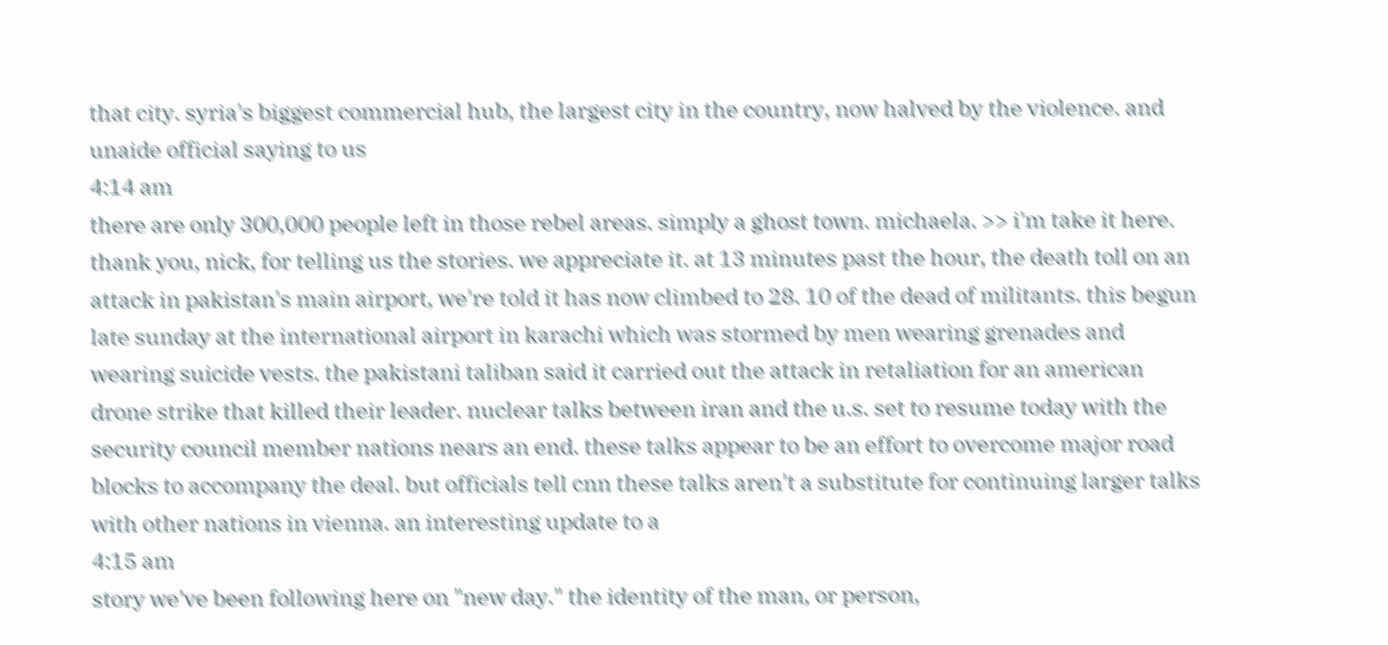that city. syria's biggest commercial hub, the largest city in the country, now halved by the violence. and unaide official saying to us
4:14 am
there are only 300,000 people left in those rebel areas. simply a ghost town. michaela. >> i'm take it here. thank you, nick, for telling us the stories. we appreciate it. at 13 minutes past the hour, the death toll on an attack in pakistan's main airport, we're told it has now climbed to 28. 10 of the dead of militants. this begun late sunday at the international airport in karachi which was stormed by men wearing grenades and wearing suicide vests. the pakistani taliban said it carried out the attack in retaliation for an american drone strike that killed their leader. nuclear talks between iran and the u.s. set to resume today with the security council member nations nears an end. these talks appear to be an effort to overcome major road blocks to accompany the deal. but officials tell cnn these talks aren't a substitute for continuing larger talks with other nations in vienna. an interesting update to a
4:15 am
story we've been following here on "new day." the identity of the man, or person,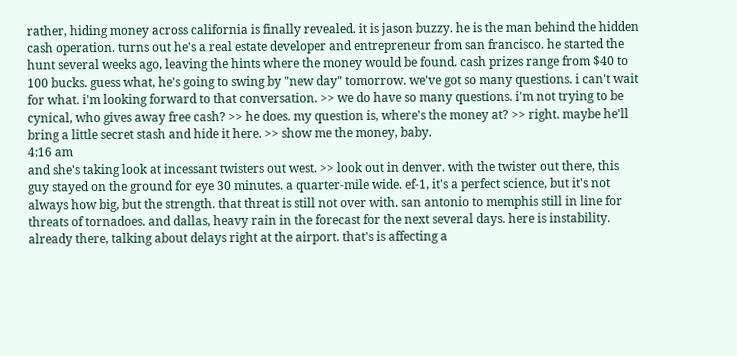rather, hiding money across california is finally revealed. it is jason buzzy. he is the man behind the hidden cash operation. turns out he's a real estate developer and entrepreneur from san francisco. he started the hunt several weeks ago, leaving the hints where the money would be found. cash prizes range from $40 to 100 bucks. guess what, he's going to swing by "new day" tomorrow. we've got so many questions. i can't wait for what. i'm looking forward to that conversation. >> we do have so many questions. i'm not trying to be cynical, who gives away free cash? >> he does. my question is, where's the money at? >> right. maybe he'll bring a little secret stash and hide it here. >> show me the money, baby.
4:16 am
and she's taking look at incessant twisters out west. >> look out in denver. with the twister out there, this guy stayed on the ground for eye 30 minutes. a quarter-mile wide. ef-1, it's a perfect science, but it's not always how big, but the strength. that threat is still not over with. san antonio to memphis still in line for threats of tornadoes. and dallas, heavy rain in the forecast for the next several days. here is instability. already there, talking about delays right at the airport. that's is affecting a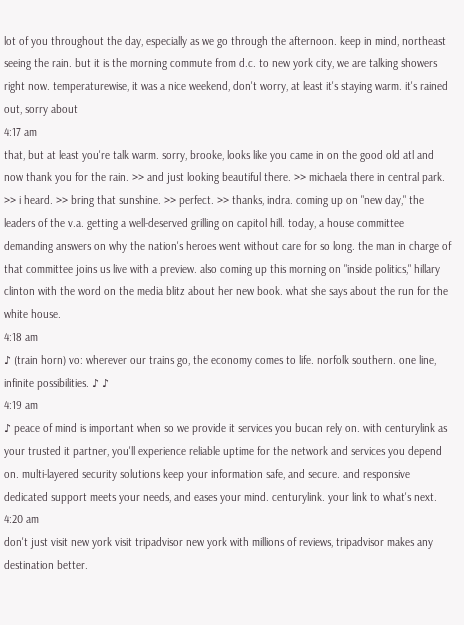lot of you throughout the day, especially as we go through the afternoon. keep in mind, northeast seeing the rain. but it is the morning commute from d.c. to new york city, we are talking showers right now. temperaturewise, it was a nice weekend, don't worry, at least it's staying warm. it's rained out, sorry about
4:17 am
that, but at least you're talk warm. sorry, brooke, looks like you came in on the good old atl and now thank you for the rain. >> and just looking beautiful there. >> michaela there in central park. >> i heard. >> bring that sunshine. >> perfect. >> thanks, indra. coming up on "new day," the leaders of the v.a. getting a well-deserved grilling on capitol hill. today, a house committee demanding answers on why the nation's heroes went without care for so long. the man in charge of that committee joins us live with a preview. also coming up this morning on "inside politics," hillary clinton with the word on the media blitz about her new book. what she says about the run for the white house.
4:18 am
♪ (train horn) vo: wherever our trains go, the economy comes to life. norfolk southern. one line, infinite possibilities. ♪ ♪
4:19 am
♪ peace of mind is important when so we provide it services you bucan rely on. with centurylink as your trusted it partner, you'll experience reliable uptime for the network and services you depend on. multi-layered security solutions keep your information safe, and secure. and responsive dedicated support meets your needs, and eases your mind. centurylink. your link to what's next.
4:20 am
don't just visit new york visit tripadvisor new york with millions of reviews, tripadvisor makes any destination better.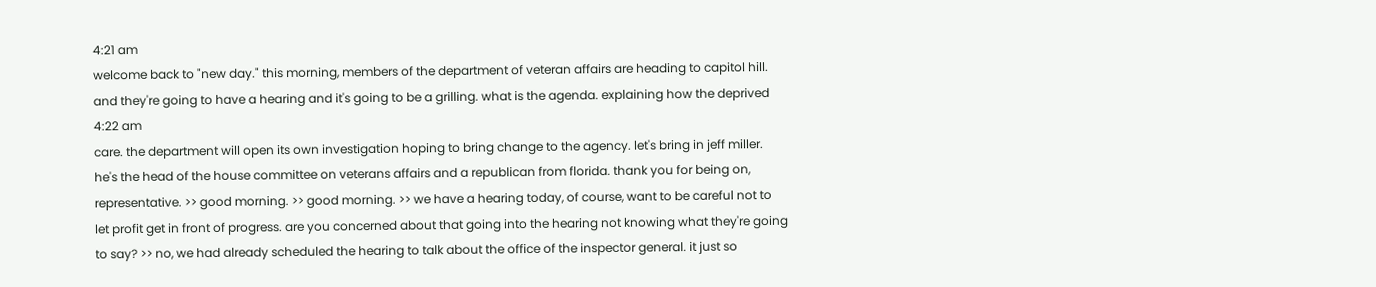4:21 am
welcome back to "new day." this morning, members of the department of veteran affairs are heading to capitol hill. and they're going to have a hearing and it's going to be a grilling. what is the agenda. explaining how the deprived
4:22 am
care. the department will open its own investigation hoping to bring change to the agency. let's bring in jeff miller. he's the head of the house committee on veterans affairs and a republican from florida. thank you for being on, representative. >> good morning. >> good morning. >> we have a hearing today, of course, want to be careful not to let profit get in front of progress. are you concerned about that going into the hearing not knowing what they're going to say? >> no, we had already scheduled the hearing to talk about the office of the inspector general. it just so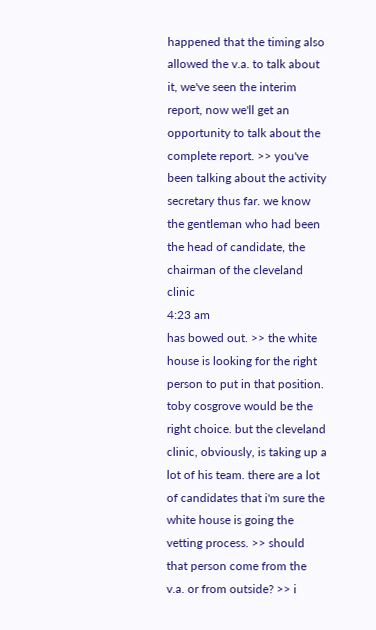happened that the timing also allowed the v.a. to talk about it, we've seen the interim report, now we'll get an opportunity to talk about the complete report. >> you've been talking about the activity secretary thus far. we know the gentleman who had been the head of candidate, the chairman of the cleveland clinic
4:23 am
has bowed out. >> the white house is looking for the right person to put in that position. toby cosgrove would be the right choice. but the cleveland clinic, obviously, is taking up a lot of his team. there are a lot of candidates that i'm sure the white house is going the vetting process. >> should that person come from the v.a. or from outside? >> i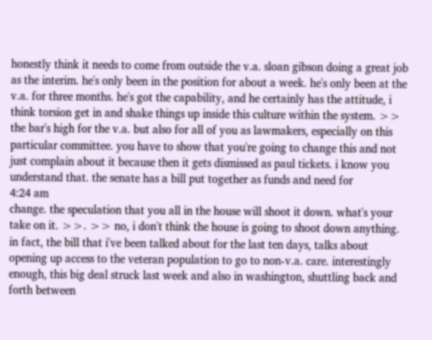honestly think it needs to come from outside the v.a. sloan gibson doing a great job as the interim. he's only been in the position for about a week. he's only been at the v.a. for three months. he's got the capability, and he certainly has the attitude, i think torsion get in and shake things up inside this culture within the system. >> the bar's high for the v.a. but also for all of you as lawmakers, especially on this particular committee. you have to show that you're going to change this and not just complain about it because then it gets dismissed as paul tickets. i know you understand that. the senate has a bill put together as funds and need for
4:24 am
change. the speculation that you all in the house will shoot it down. what's your take on it. >>. >> no, i don't think the house is going to shoot down anything. in fact, the bill that i've been talked about for the last ten days, talks about opening up access to the veteran population to go to non-v.a. care. interestingly enough, this big deal struck last week and also in washington, shuttling back and forth between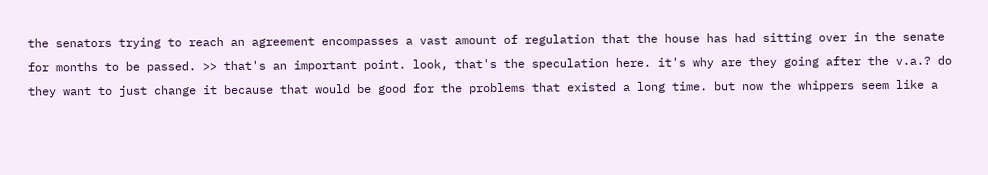the senators trying to reach an agreement encompasses a vast amount of regulation that the house has had sitting over in the senate for months to be passed. >> that's an important point. look, that's the speculation here. it's why are they going after the v.a.? do they want to just change it because that would be good for the problems that existed a long time. but now the whippers seem like a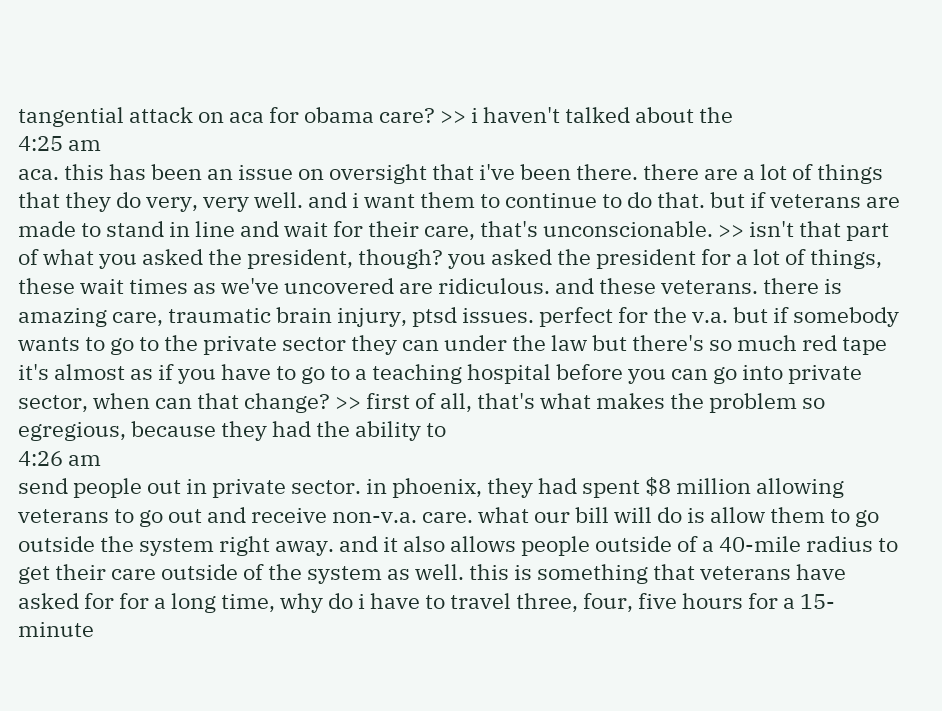tangential attack on aca for obama care? >> i haven't talked about the
4:25 am
aca. this has been an issue on oversight that i've been there. there are a lot of things that they do very, very well. and i want them to continue to do that. but if veterans are made to stand in line and wait for their care, that's unconscionable. >> isn't that part of what you asked the president, though? you asked the president for a lot of things, these wait times as we've uncovered are ridiculous. and these veterans. there is amazing care, traumatic brain injury, ptsd issues. perfect for the v.a. but if somebody wants to go to the private sector they can under the law but there's so much red tape it's almost as if you have to go to a teaching hospital before you can go into private sector, when can that change? >> first of all, that's what makes the problem so egregious, because they had the ability to
4:26 am
send people out in private sector. in phoenix, they had spent $8 million allowing veterans to go out and receive non-v.a. care. what our bill will do is allow them to go outside the system right away. and it also allows people outside of a 40-mile radius to get their care outside of the system as well. this is something that veterans have asked for for a long time, why do i have to travel three, four, five hours for a 15-minute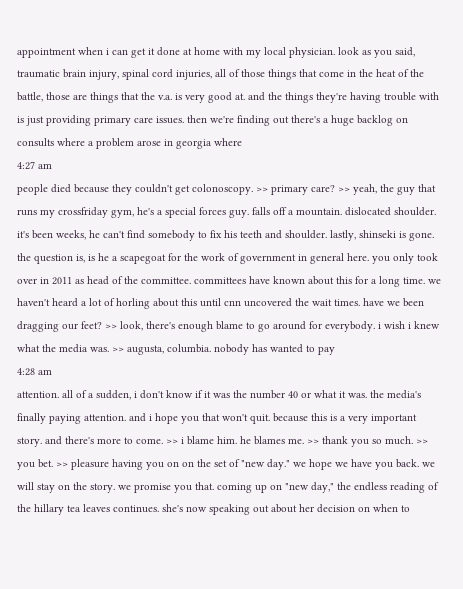appointment when i can get it done at home with my local physician. look as you said, traumatic brain injury, spinal cord injuries, all of those things that come in the heat of the battle, those are things that the v.a. is very good at. and the things they're having trouble with is just providing primary care issues. then we're finding out there's a huge backlog on consults where a problem arose in georgia where
4:27 am
people died because they couldn't get colonoscopy. >> primary care? >> yeah, the guy that runs my crossfriday gym, he's a special forces guy. falls off a mountain. dislocated shoulder. it's been weeks, he can't find somebody to fix his teeth and shoulder. lastly, shinseki is gone. the question is, is he a scapegoat for the work of government in general here. you only took over in 2011 as head of the committee. committees have known about this for a long time. we haven't heard a lot of horling about this until cnn uncovered the wait times. have we been dragging our feet? >> look, there's enough blame to go around for everybody. i wish i knew what the media was. >> augusta, columbia. nobody has wanted to pay
4:28 am
attention. all of a sudden, i don't know if it was the number 40 or what it was. the media's finally paying attention. and i hope you that won't quit. because this is a very important story. and there's more to come. >> i blame him. he blames me. >> thank you so much. >> you bet. >> pleasure having you on on the set of "new day." we hope we have you back. we will stay on the story. we promise you that. coming up on "new day," the endless reading of the hillary tea leaves continues. she's now speaking out about her decision on when to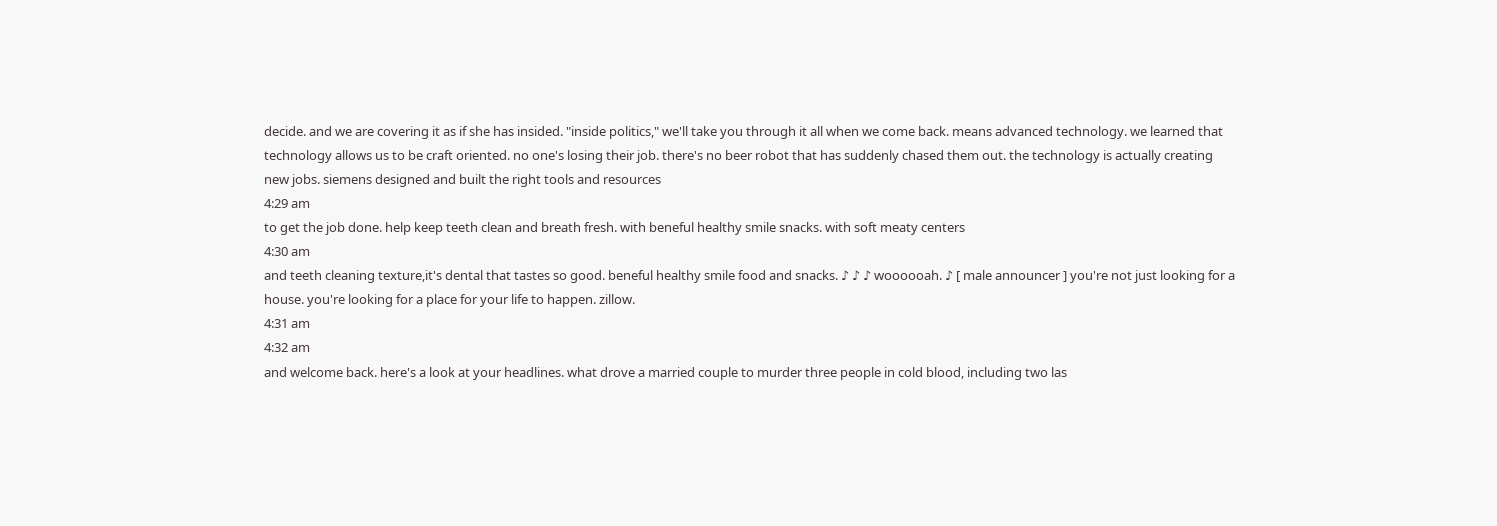decide. and we are covering it as if she has insided. "inside politics," we'll take you through it all when we come back. means advanced technology. we learned that technology allows us to be craft oriented. no one's losing their job. there's no beer robot that has suddenly chased them out. the technology is actually creating new jobs. siemens designed and built the right tools and resources
4:29 am
to get the job done. help keep teeth clean and breath fresh. with beneful healthy smile snacks. with soft meaty centers
4:30 am
and teeth cleaning texture,it's dental that tastes so good. beneful healthy smile food and snacks. ♪ ♪ ♪ woooooah. ♪ [ male announcer ] you're not just looking for a house. you're looking for a place for your life to happen. zillow.
4:31 am
4:32 am
and welcome back. here's a look at your headlines. what drove a married couple to murder three people in cold blood, including two las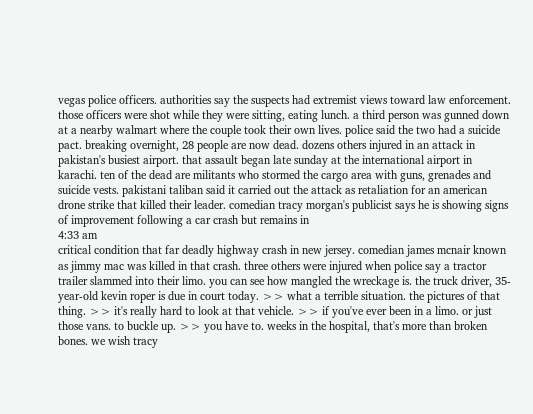vegas police officers. authorities say the suspects had extremist views toward law enforcement. those officers were shot while they were sitting, eating lunch. a third person was gunned down at a nearby walmart where the couple took their own lives. police said the two had a suicide pact. breaking overnight, 28 people are now dead. dozens others injured in an attack in pakistan's busiest airport. that assault began late sunday at the international airport in karachi. ten of the dead are militants who stormed the cargo area with guns, grenades and suicide vests. pakistani taliban said it carried out the attack as retaliation for an american drone strike that killed their leader. comedian tracy morgan's publicist says he is showing signs of improvement following a car crash but remains in
4:33 am
critical condition that far deadly highway crash in new jersey. comedian james mcnair known as jimmy mac was killed in that crash. three others were injured when police say a tractor trailer slammed into their limo. you can see how mangled the wreckage is. the truck driver, 35-year-old kevin roper is due in court today. >> what a terrible situation. the pictures of that thing. >> it's really hard to look at that vehicle. >> if you've ever been in a limo. or just those vans. to buckle up. >> you have to. weeks in the hospital, that's more than broken bones. we wish tracy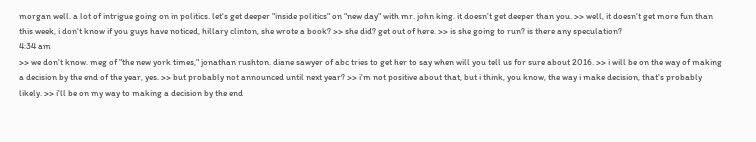morgan well. a lot of intrigue going on in politics. let's get deeper "inside politics" on "new day" with mr. john king. it doesn't get deeper than you. >> well, it doesn't get more fun than this week, i don't know if you guys have noticed, hillary clinton, she wrote a book? >> she did? get out of here. >> is she going to run? is there any speculation?
4:34 am
>> we don't know. meg of "the new york times," jonathan rushton. diane sawyer of abc tries to get her to say when will you tell us for sure about 2016. >> i will be on the way of making a decision by the end of the year, yes. >> but probably not announced until next year? >> i'm not positive about that, but i think, you know, the way i make decision, that's probably likely. >> i'll be on my way to making a decision by the end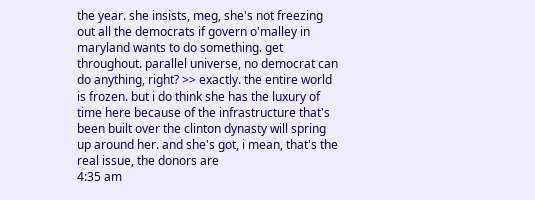the year. she insists, meg, she's not freezing out all the democrats if govern o'malley in maryland wants to do something. get throughout. parallel universe, no democrat can do anything, right? >> exactly. the entire world is frozen. but i do think she has the luxury of time here because of the infrastructure that's been built over the clinton dynasty will spring up around her. and she's got, i mean, that's the real issue, the donors are
4:35 am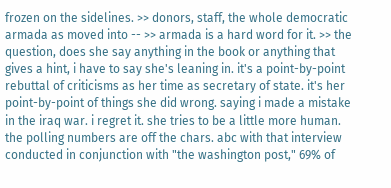frozen on the sidelines. >> donors, staff, the whole democratic armada as moved into -- >> armada is a hard word for it. >> the question, does she say anything in the book or anything that gives a hint, i have to say she's leaning in. it's a point-by-point rebuttal of criticisms as her time as secretary of state. it's her point-by-point of things she did wrong. saying i made a mistake in the iraq war. i regret it. she tries to be a little more human. the polling numbers are off the chars. abc with that interview conducted in conjunction with "the washington post," 69% of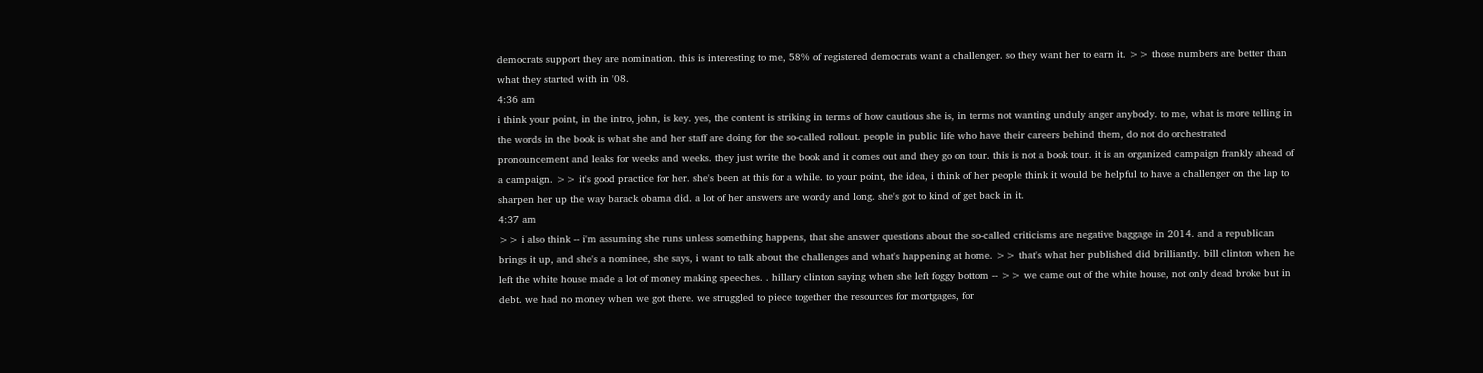democrats support they are nomination. this is interesting to me, 58% of registered democrats want a challenger. so they want her to earn it. >> those numbers are better than what they started with in '08.
4:36 am
i think your point, in the intro, john, is key. yes, the content is striking in terms of how cautious she is, in terms not wanting unduly anger anybody. to me, what is more telling in the words in the book is what she and her staff are doing for the so-called rollout. people in public life who have their careers behind them, do not do orchestrated pronouncement and leaks for weeks and weeks. they just write the book and it comes out and they go on tour. this is not a book tour. it is an organized campaign frankly ahead of a campaign. >> it's good practice for her. she's been at this for a while. to your point, the idea, i think of her people think it would be helpful to have a challenger on the lap to sharpen her up the way barack obama did. a lot of her answers are wordy and long. she's got to kind of get back in it.
4:37 am
>> i also think -- i'm assuming she runs unless something happens, that she answer questions about the so-called criticisms are negative baggage in 2014. and a republican brings it up, and she's a nominee, she says, i want to talk about the challenges and what's happening at home. >> that's what her published did brilliantly. bill clinton when he left the white house made a lot of money making speeches. . hillary clinton saying when she left foggy bottom -- >> we came out of the white house, not only dead broke but in debt. we had no money when we got there. we struggled to piece together the resources for mortgages, for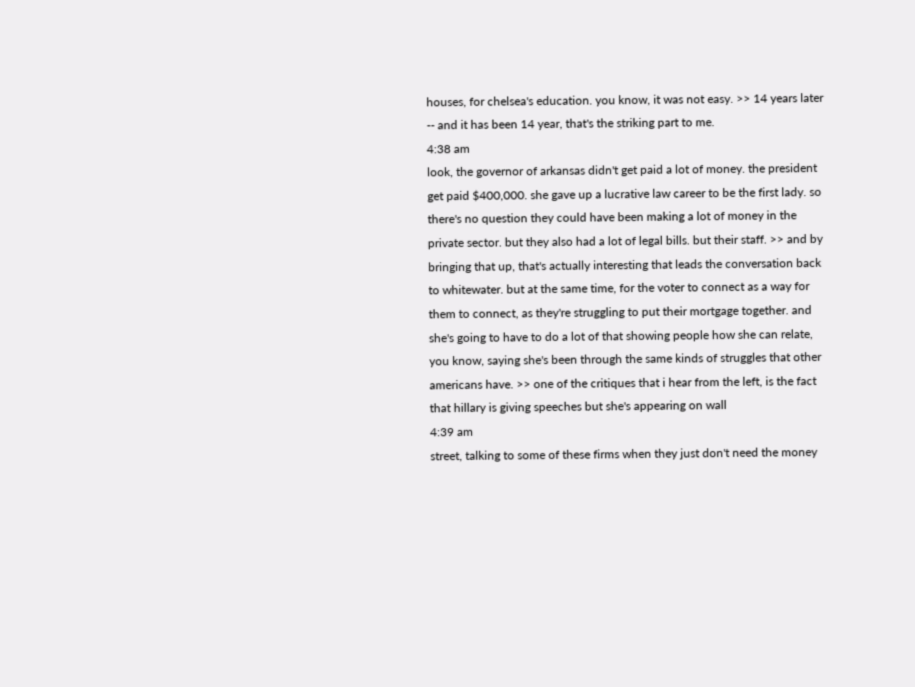houses, for chelsea's education. you know, it was not easy. >> 14 years later -- and it has been 14 year, that's the striking part to me.
4:38 am
look, the governor of arkansas didn't get paid a lot of money. the president get paid $400,000. she gave up a lucrative law career to be the first lady. so there's no question they could have been making a lot of money in the private sector. but they also had a lot of legal bills. but their staff. >> and by bringing that up, that's actually interesting that leads the conversation back to whitewater. but at the same time, for the voter to connect as a way for them to connect, as they're struggling to put their mortgage together. and she's going to have to do a lot of that showing people how she can relate, you know, saying she's been through the same kinds of struggles that other americans have. >> one of the critiques that i hear from the left, is the fact that hillary is giving speeches but she's appearing on wall
4:39 am
street, talking to some of these firms when they just don't need the money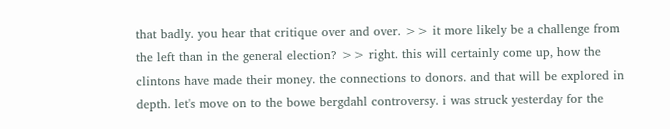that badly. you hear that critique over and over. >> it more likely be a challenge from the left than in the general election? >> right. this will certainly come up, how the clintons have made their money. the connections to donors. and that will be explored in depth. let's move on to the bowe bergdahl controversy. i was struck yesterday for the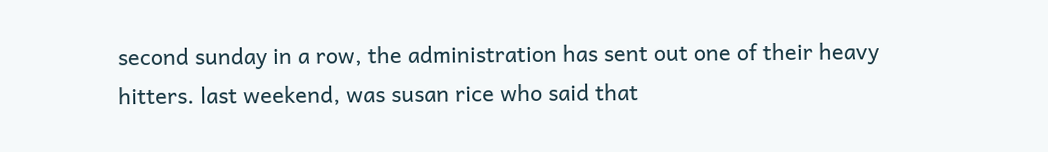second sunday in a row, the administration has sent out one of their heavy hitters. last weekend, was susan rice who said that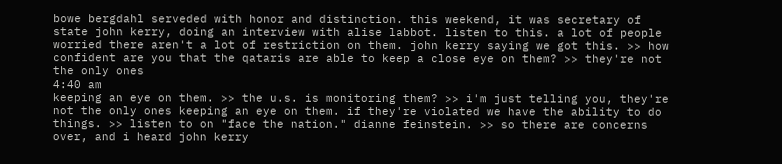bowe bergdahl serveded with honor and distinction. this weekend, it was secretary of state john kerry, doing an interview with alise labbot. listen to this. a lot of people worried there aren't a lot of restriction on them. john kerry saying we got this. >> how confident are you that the qataris are able to keep a close eye on them? >> they're not the only ones
4:40 am
keeping an eye on them. >> the u.s. is monitoring them? >> i'm just telling you, they're not the only ones keeping an eye on them. if they're violated we have the ability to do things. >> listen to on "face the nation." dianne feinstein. >> so there are concerns over, and i heard john kerry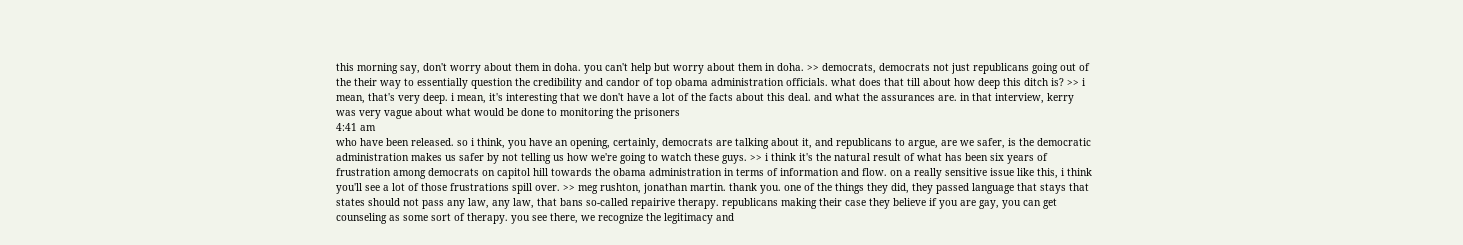this morning say, don't worry about them in doha. you can't help but worry about them in doha. >> democrats, democrats not just republicans going out of the their way to essentially question the credibility and candor of top obama administration officials. what does that till about how deep this ditch is? >> i mean, that's very deep. i mean, it's interesting that we don't have a lot of the facts about this deal. and what the assurances are. in that interview, kerry was very vague about what would be done to monitoring the prisoners
4:41 am
who have been released. so i think, you have an opening, certainly, democrats are talking about it, and republicans to argue, are we safer, is the democratic administration makes us safer by not telling us how we're going to watch these guys. >> i think it's the natural result of what has been six years of frustration among democrats on capitol hill towards the obama administration in terms of information and flow. on a really sensitive issue like this, i think you'll see a lot of those frustrations spill over. >> meg rushton, jonathan martin. thank you. one of the things they did, they passed language that stays that states should not pass any law, any law, that bans so-called repairive therapy. republicans making their case they believe if you are gay, you can get counseling as some sort of therapy. you see there, we recognize the legitimacy and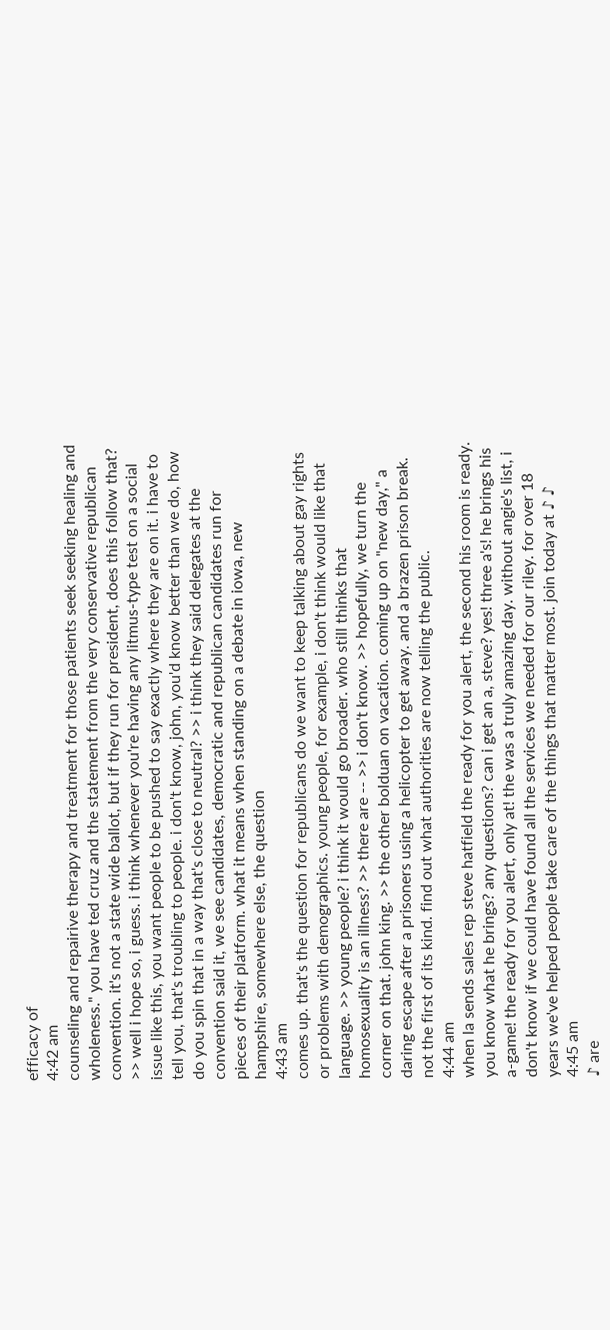efficacy of
4:42 am
counseling and repairive therapy and treatment for those patients seek seeking healing and wholeness." you have ted cruz and the statement from the very conservative republican convention. it's not a state wide ballot, but if they run for president, does this follow that? >> well i hope so, i guess. i think whenever you're having any litmus-type test on a social issue like this, you want people to be pushed to say exactly where they are on it. i have to tell you, that's troubling to people. i don't know, john, you'd know better than we do, how do you spin that in a way that's close to neutral? >> i think they said delegates at the convention said it, we see candidates, democratic and republican candidates run for pieces of their platform. what it means when standing on a debate in iowa, new hampshire, somewhere else, the question
4:43 am
comes up. that's the question for republicans do we want to keep talking about gay rights or problems with demographics. young people, for example, i don't think would like that language. >> young people? i think it would go broader. who still thinks that homosexuality is an illness? >> there are -- >> i don't know. >> hopefully, we turn the corner on that. john king. >> the other bolduan on vacation. coming up on "new day," a daring escape after a prisoners using a helicopter to get away. and a brazen prison break. not the first of its kind. find out what authorities are now telling the public.
4:44 am
when la sends sales rep steve hatfield the ready for you alert, the second his room is ready. you know what he brings? any questions? can i get an a, steve? yes! three a's! he brings his a-game! the ready for you alert, only at! the was a truly amazing day. without angie's list, i don't know if we could have found all the services we needed for our riley. for over 18 years we've helped people take care of the things that matter most. join today at ♪ ♪
4:45 am
♪ are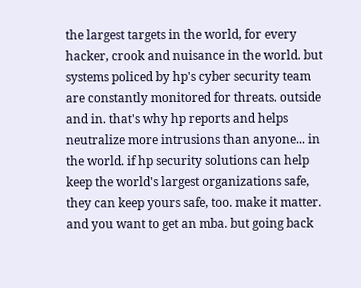the largest targets in the world, for every hacker, crook and nuisance in the world. but systems policed by hp's cyber security team are constantly monitored for threats. outside and in. that's why hp reports and helps neutralize more intrusions than anyone... in the world. if hp security solutions can help keep the world's largest organizations safe, they can keep yours safe, too. make it matter. and you want to get an mba. but going back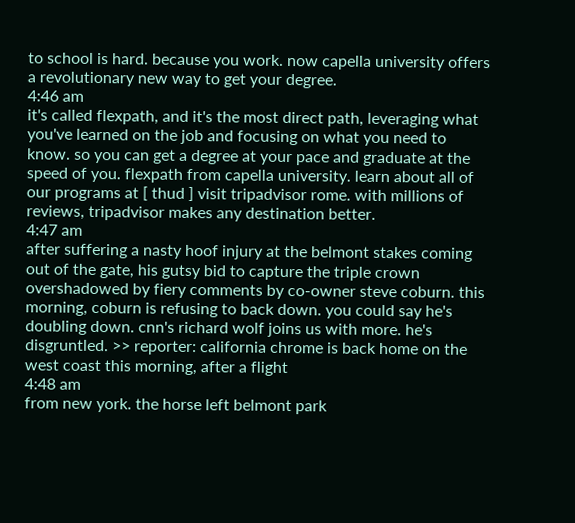to school is hard. because you work. now capella university offers a revolutionary new way to get your degree.
4:46 am
it's called flexpath, and it's the most direct path, leveraging what you've learned on the job and focusing on what you need to know. so you can get a degree at your pace and graduate at the speed of you. flexpath from capella university. learn about all of our programs at [ thud ] visit tripadvisor rome. with millions of reviews, tripadvisor makes any destination better.
4:47 am
after suffering a nasty hoof injury at the belmont stakes coming out of the gate, his gutsy bid to capture the triple crown overshadowed by fiery comments by co-owner steve coburn. this morning, coburn is refusing to back down. you could say he's doubling down. cnn's richard wolf joins us with more. he's disgruntled. >> reporter: california chrome is back home on the west coast this morning, after a flight
4:48 am
from new york. the horse left belmont park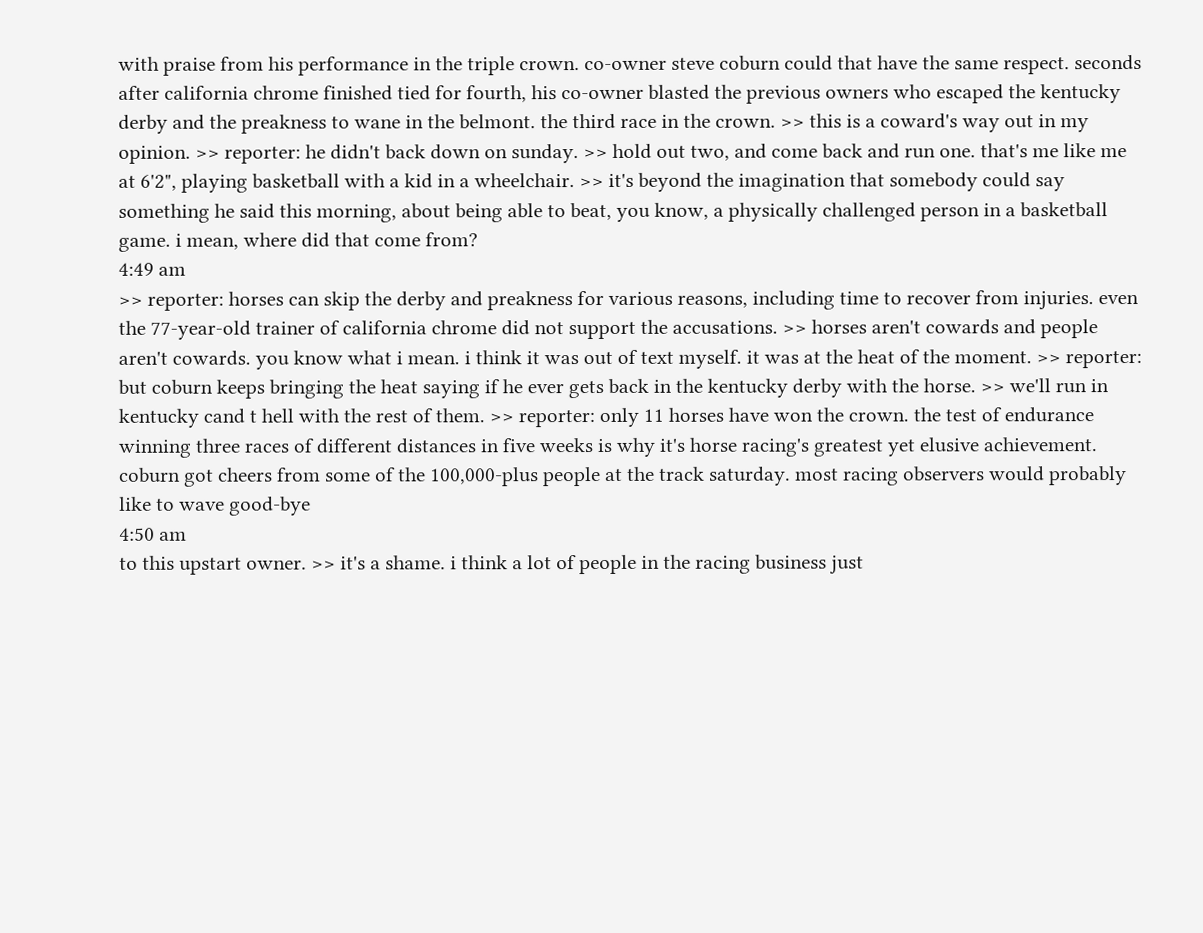with praise from his performance in the triple crown. co-owner steve coburn could that have the same respect. seconds after california chrome finished tied for fourth, his co-owner blasted the previous owners who escaped the kentucky derby and the preakness to wane in the belmont. the third race in the crown. >> this is a coward's way out in my opinion. >> reporter: he didn't back down on sunday. >> hold out two, and come back and run one. that's me like me at 6'2", playing basketball with a kid in a wheelchair. >> it's beyond the imagination that somebody could say something he said this morning, about being able to beat, you know, a physically challenged person in a basketball game. i mean, where did that come from?
4:49 am
>> reporter: horses can skip the derby and preakness for various reasons, including time to recover from injuries. even the 77-year-old trainer of california chrome did not support the accusations. >> horses aren't cowards and people aren't cowards. you know what i mean. i think it was out of text myself. it was at the heat of the moment. >> reporter: but coburn keeps bringing the heat saying if he ever gets back in the kentucky derby with the horse. >> we'll run in kentucky cand t hell with the rest of them. >> reporter: only 11 horses have won the crown. the test of endurance winning three races of different distances in five weeks is why it's horse racing's greatest yet elusive achievement. coburn got cheers from some of the 100,000-plus people at the track saturday. most racing observers would probably like to wave good-bye
4:50 am
to this upstart owner. >> it's a shame. i think a lot of people in the racing business just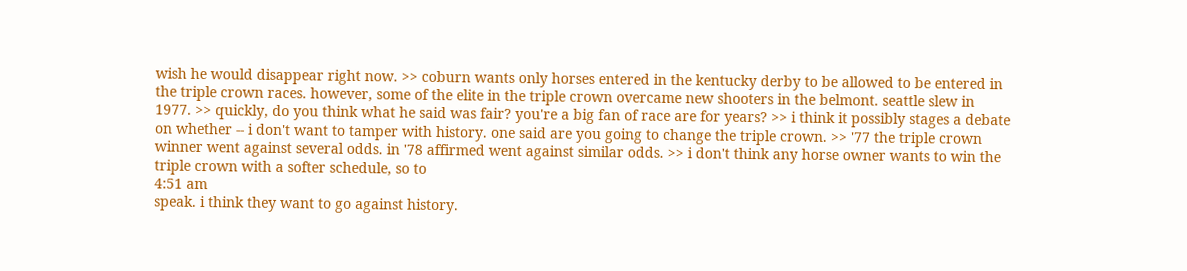wish he would disappear right now. >> coburn wants only horses entered in the kentucky derby to be allowed to be entered in the triple crown races. however, some of the elite in the triple crown overcame new shooters in the belmont. seattle slew in 1977. >> quickly, do you think what he said was fair? you're a big fan of race are for years? >> i think it possibly stages a debate on whether -- i don't want to tamper with history. one said are you going to change the triple crown. >> '77 the triple crown winner went against several odds. in '78 affirmed went against similar odds. >> i don't think any horse owner wants to win the triple crown with a softer schedule, so to
4:51 am
speak. i think they want to go against history.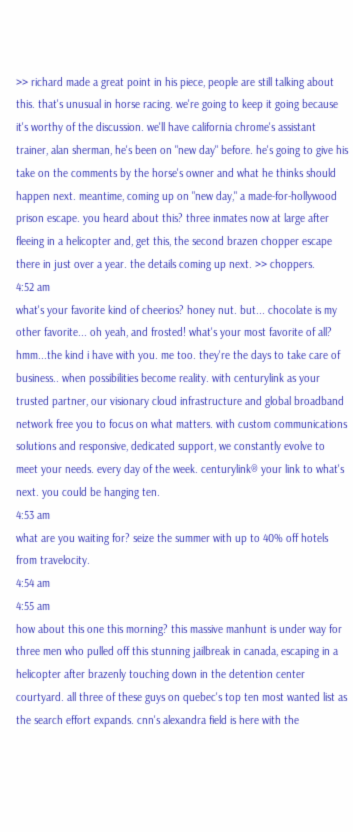>> richard made a great point in his piece, people are still talking about this. that's unusual in horse racing. we're going to keep it going because it's worthy of the discussion. we'll have california chrome's assistant trainer, alan sherman, he's been on "new day" before. he's going to give his take on the comments by the horse's owner and what he thinks should happen next. meantime, coming up on "new day," a made-for-hollywood prison escape. you heard about this? three inmates now at large after fleeing in a helicopter and, get this, the second brazen chopper escape there in just over a year. the details coming up next. >> choppers.
4:52 am
what's your favorite kind of cheerios? honey nut. but... chocolate is my other favorite... oh yeah, and frosted! what's your most favorite of all? hmm...the kind i have with you. me too. they're the days to take care of business.. when possibilities become reality. with centurylink as your trusted partner, our visionary cloud infrastructure and global broadband network free you to focus on what matters. with custom communications solutions and responsive, dedicated support, we constantly evolve to meet your needs. every day of the week. centurylink® your link to what's next. you could be hanging ten.
4:53 am
what are you waiting for? seize the summer with up to 40% off hotels from travelocity.
4:54 am
4:55 am
how about this one this morning? this massive manhunt is under way for three men who pulled off this stunning jailbreak in canada, escaping in a helicopter after brazenly touching down in the detention center courtyard. all three of these guys on quebec's top ten most wanted list as the search effort expands. cnn's alexandra field is here with the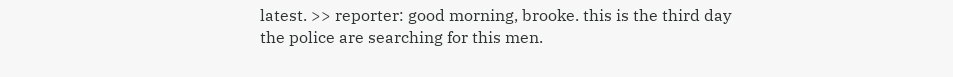latest. >> reporter: good morning, brooke. this is the third day the police are searching for this men.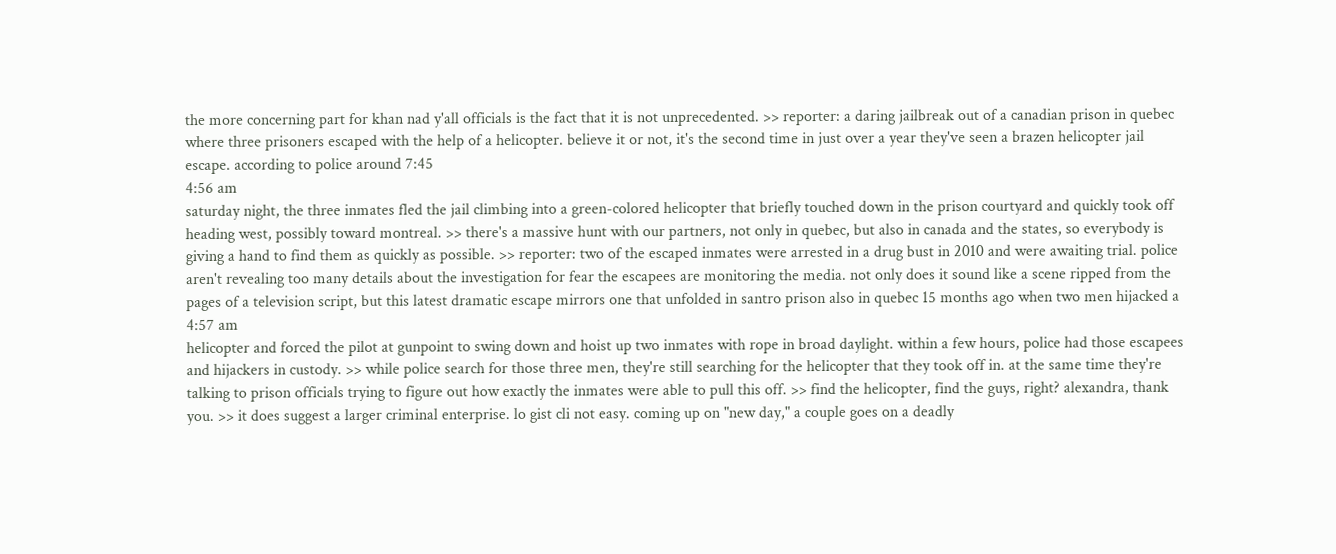the more concerning part for khan nad y'all officials is the fact that it is not unprecedented. >> reporter: a daring jailbreak out of a canadian prison in quebec where three prisoners escaped with the help of a helicopter. believe it or not, it's the second time in just over a year they've seen a brazen helicopter jail escape. according to police around 7:45
4:56 am
saturday night, the three inmates fled the jail climbing into a green-colored helicopter that briefly touched down in the prison courtyard and quickly took off heading west, possibly toward montreal. >> there's a massive hunt with our partners, not only in quebec, but also in canada and the states, so everybody is giving a hand to find them as quickly as possible. >> reporter: two of the escaped inmates were arrested in a drug bust in 2010 and were awaiting trial. police aren't revealing too many details about the investigation for fear the escapees are monitoring the media. not only does it sound like a scene ripped from the pages of a television script, but this latest dramatic escape mirrors one that unfolded in santro prison also in quebec 15 months ago when two men hijacked a
4:57 am
helicopter and forced the pilot at gunpoint to swing down and hoist up two inmates with rope in broad daylight. within a few hours, police had those escapees and hijackers in custody. >> while police search for those three men, they're still searching for the helicopter that they took off in. at the same time they're talking to prison officials trying to figure out how exactly the inmates were able to pull this off. >> find the helicopter, find the guys, right? alexandra, thank you. >> it does suggest a larger criminal enterprise. lo gist cli not easy. coming up on "new day," a couple goes on a deadly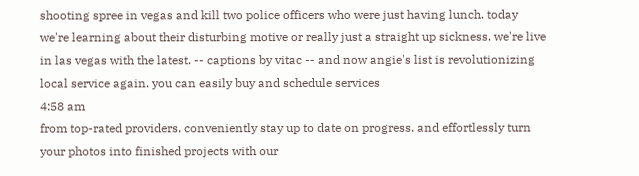shooting spree in vegas and kill two police officers who were just having lunch. today we're learning about their disturbing motive or really just a straight up sickness. we're live in las vegas with the latest. -- captions by vitac -- and now angie's list is revolutionizing local service again. you can easily buy and schedule services
4:58 am
from top-rated providers. conveniently stay up to date on progress. and effortlessly turn your photos into finished projects with our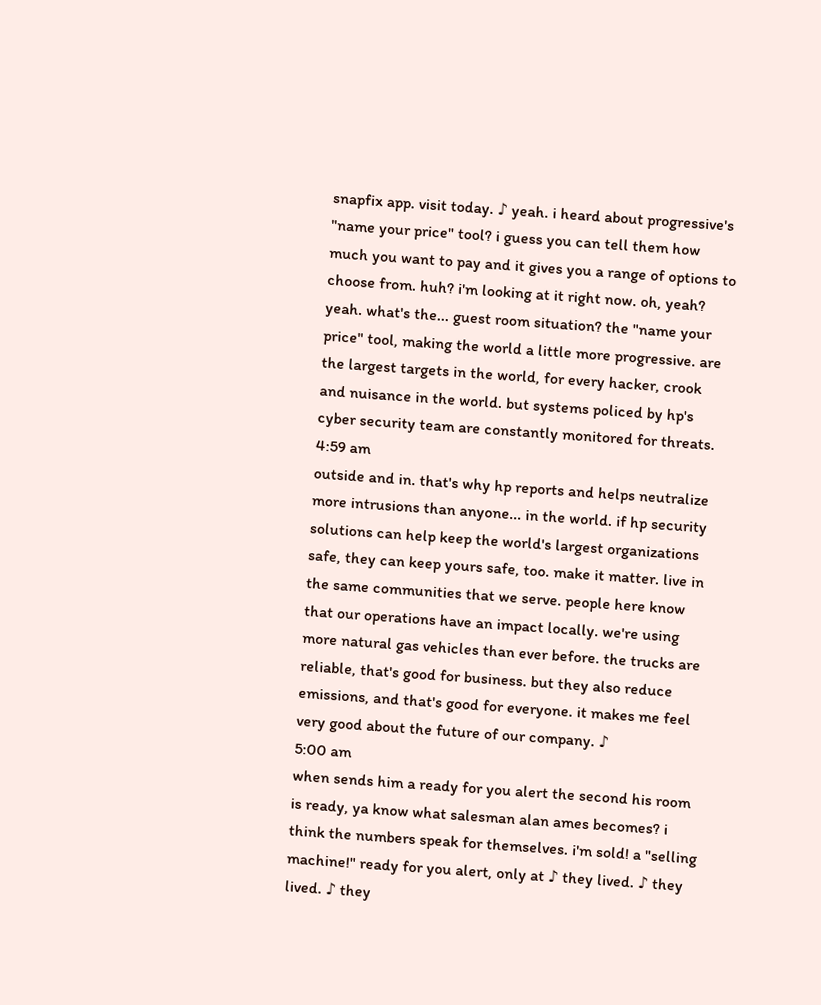snapfix app. visit today. ♪ yeah. i heard about progressive's "name your price" tool? i guess you can tell them how much you want to pay and it gives you a range of options to choose from. huh? i'm looking at it right now. oh, yeah? yeah. what's the... guest room situation? the "name your price" tool, making the world a little more progressive. are the largest targets in the world, for every hacker, crook and nuisance in the world. but systems policed by hp's cyber security team are constantly monitored for threats.
4:59 am
outside and in. that's why hp reports and helps neutralize more intrusions than anyone... in the world. if hp security solutions can help keep the world's largest organizations safe, they can keep yours safe, too. make it matter. live in the same communities that we serve. people here know that our operations have an impact locally. we're using more natural gas vehicles than ever before. the trucks are reliable, that's good for business. but they also reduce emissions, and that's good for everyone. it makes me feel very good about the future of our company. ♪
5:00 am
when sends him a ready for you alert the second his room is ready, ya know what salesman alan ames becomes? i think the numbers speak for themselves. i'm sold! a "selling machine!" ready for you alert, only at ♪ they lived. ♪ they lived. ♪ they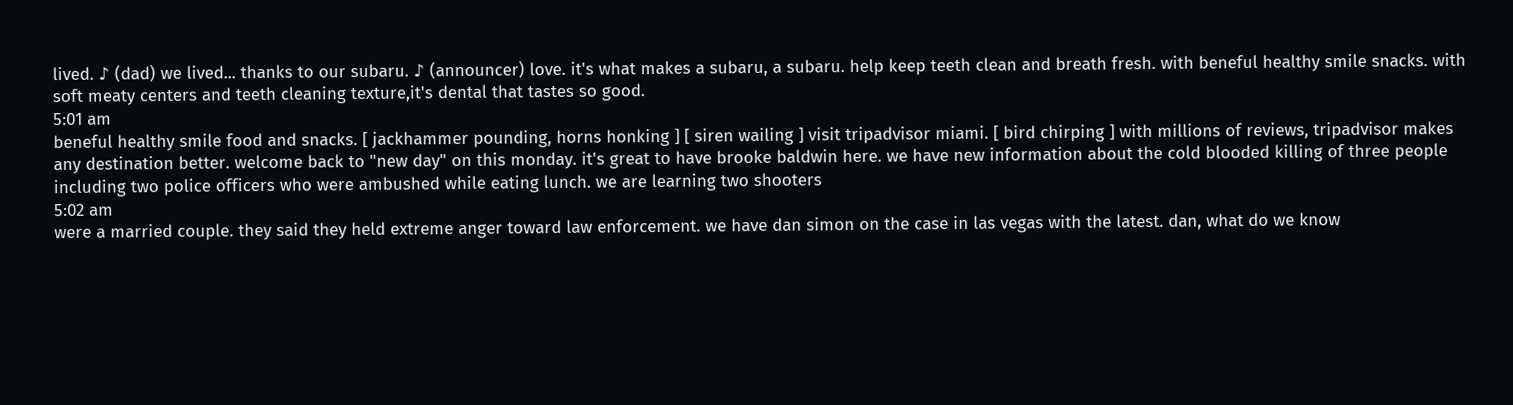lived. ♪ (dad) we lived... thanks to our subaru. ♪ (announcer) love. it's what makes a subaru, a subaru. help keep teeth clean and breath fresh. with beneful healthy smile snacks. with soft meaty centers and teeth cleaning texture,it's dental that tastes so good.
5:01 am
beneful healthy smile food and snacks. [ jackhammer pounding, horns honking ] [ siren wailing ] visit tripadvisor miami. [ bird chirping ] with millions of reviews, tripadvisor makes any destination better. welcome back to "new day" on this monday. it's great to have brooke baldwin here. we have new information about the cold blooded killing of three people including two police officers who were ambushed while eating lunch. we are learning two shooters
5:02 am
were a married couple. they said they held extreme anger toward law enforcement. we have dan simon on the case in las vegas with the latest. dan, what do we know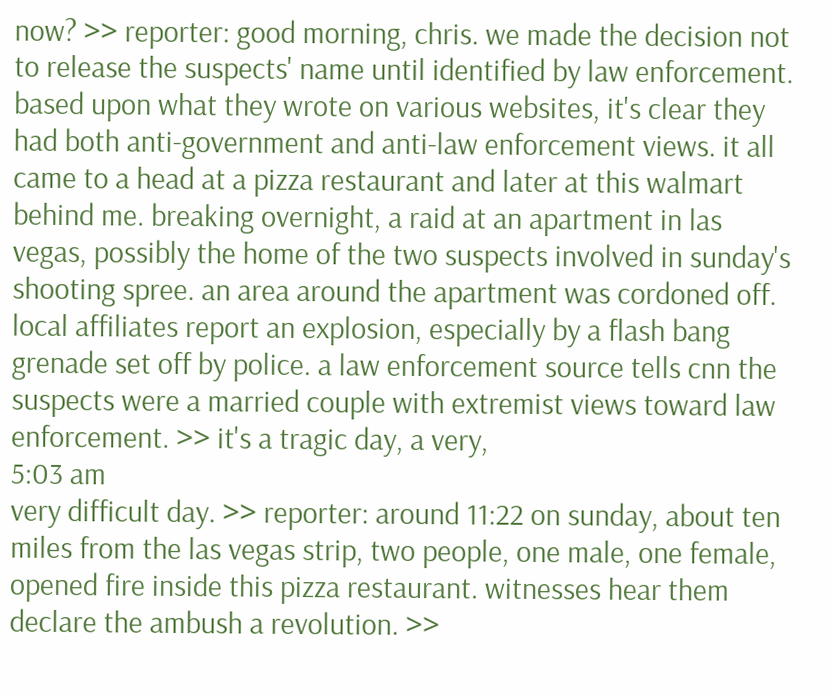now? >> reporter: good morning, chris. we made the decision not to release the suspects' name until identified by law enforcement. based upon what they wrote on various websites, it's clear they had both anti-government and anti-law enforcement views. it all came to a head at a pizza restaurant and later at this walmart behind me. breaking overnight, a raid at an apartment in las vegas, possibly the home of the two suspects involved in sunday's shooting spree. an area around the apartment was cordoned off. local affiliates report an explosion, especially by a flash bang grenade set off by police. a law enforcement source tells cnn the suspects were a married couple with extremist views toward law enforcement. >> it's a tragic day, a very,
5:03 am
very difficult day. >> reporter: around 11:22 on sunday, about ten miles from the las vegas strip, two people, one male, one female, opened fire inside this pizza restaurant. witnesses hear them declare the ambush a revolution. >>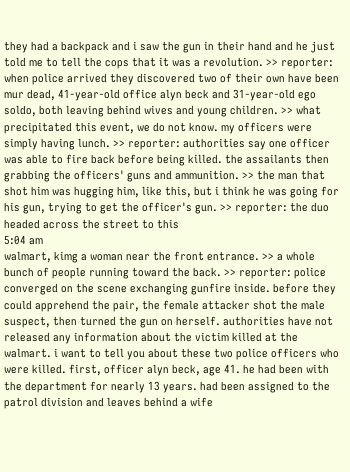they had a backpack and i saw the gun in their hand and he just told me to tell the cops that it was a revolution. >> reporter: when police arrived they discovered two of their own have been mur dead, 41-year-old office alyn beck and 31-year-old ego soldo, both leaving behind wives and young children. >> what precipitated this event, we do not know. my officers were simply having lunch. >> reporter: authorities say one officer was able to fire back before being killed. the assailants then grabbing the officers' guns and ammunition. >> the man that shot him was hugging him, like this, but i think he was going for his gun, trying to get the officer's gun. >> reporter: the duo headed across the street to this
5:04 am
walmart, kimg a woman near the front entrance. >> a whole bunch of people running toward the back. >> reporter: police converged on the scene exchanging gunfire inside. before they could apprehend the pair, the female attacker shot the male suspect, then turned the gun on herself. authorities have not released any information about the victim killed at the walmart. i want to tell you about these two police officers who were killed. first, officer alyn beck, age 41. he had been with the department for nearly 13 years. had been assigned to the patrol division and leaves behind a wife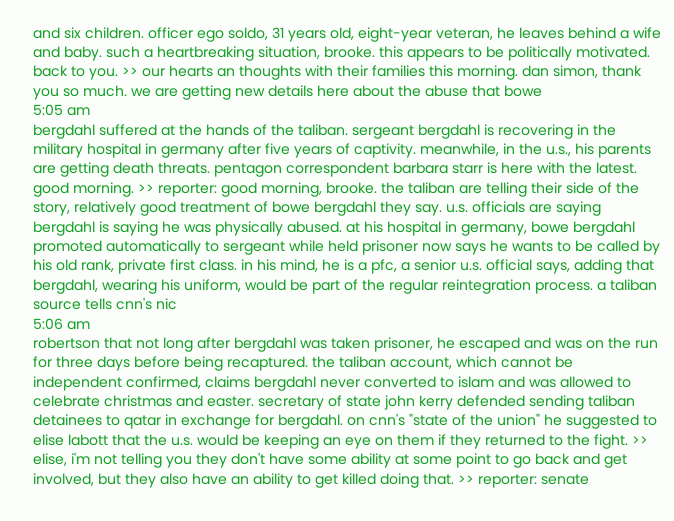and six children. officer ego soldo, 31 years old, eight-year veteran, he leaves behind a wife and baby. such a heartbreaking situation, brooke. this appears to be politically motivated. back to you. >> our hearts an thoughts with their families this morning. dan simon, thank you so much. we are getting new details here about the abuse that bowe
5:05 am
bergdahl suffered at the hands of the taliban. sergeant bergdahl is recovering in the military hospital in germany after five years of captivity. meanwhile, in the u.s., his parents are getting death threats. pentagon correspondent barbara starr is here with the latest. good morning. >> reporter: good morning, brooke. the taliban are telling their side of the story, relatively good treatment of bowe bergdahl they say. u.s. officials are saying bergdahl is saying he was physically abused. at his hospital in germany, bowe bergdahl promoted automatically to sergeant while held prisoner now says he wants to be called by his old rank, private first class. in his mind, he is a pfc, a senior u.s. official says, adding that bergdahl, wearing his uniform, would be part of the regular reintegration process. a taliban source tells cnn's nic
5:06 am
robertson that not long after bergdahl was taken prisoner, he escaped and was on the run for three days before being recaptured. the taliban account, which cannot be independent confirmed, claims bergdahl never converted to islam and was allowed to celebrate christmas and easter. secretary of state john kerry defended sending taliban detainees to qatar in exchange for bergdahl. on cnn's "state of the union" he suggested to elise labott that the u.s. would be keeping an eye on them if they returned to the fight. >> elise, i'm not telling you they don't have some ability at some point to go back and get involved, but they also have an ability to get killed doing that. >> reporter: senate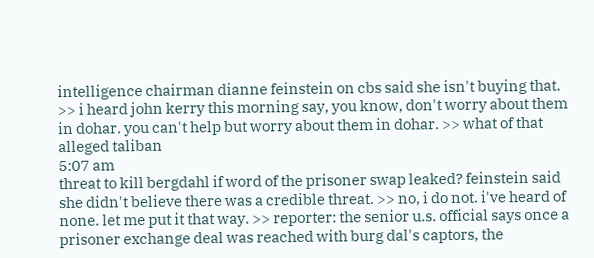intelligence chairman dianne feinstein on cbs said she isn't buying that. >> i heard john kerry this morning say, you know, don't worry about them in dohar. you can't help but worry about them in dohar. >> what of that alleged taliban
5:07 am
threat to kill bergdahl if word of the prisoner swap leaked? feinstein said she didn't believe there was a credible threat. >> no, i do not. i've heard of none. let me put it that way. >> reporter: the senior u.s. official says once a prisoner exchange deal was reached with burg dal's captors, the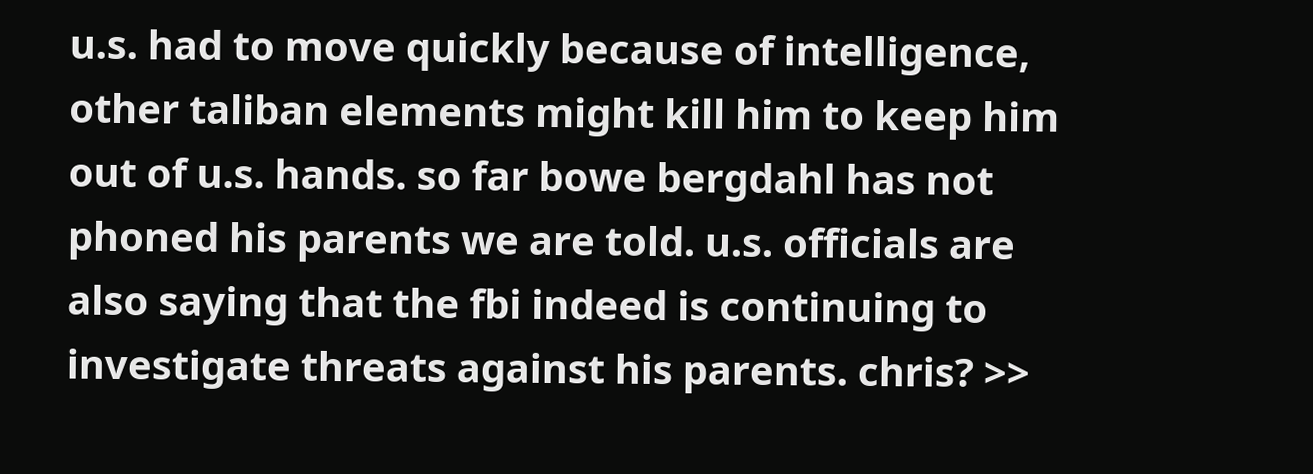u.s. had to move quickly because of intelligence, other taliban elements might kill him to keep him out of u.s. hands. so far bowe bergdahl has not phoned his parents we are told. u.s. officials are also saying that the fbi indeed is continuing to investigate threats against his parents. chris? >>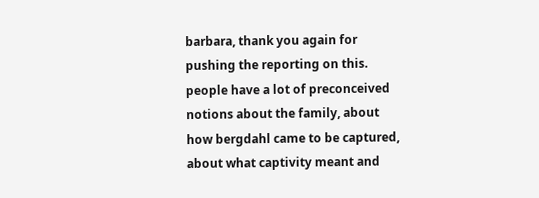barbara, thank you again for pushing the reporting on this. people have a lot of preconceived notions about the family, about how bergdahl came to be captured, about what captivity meant and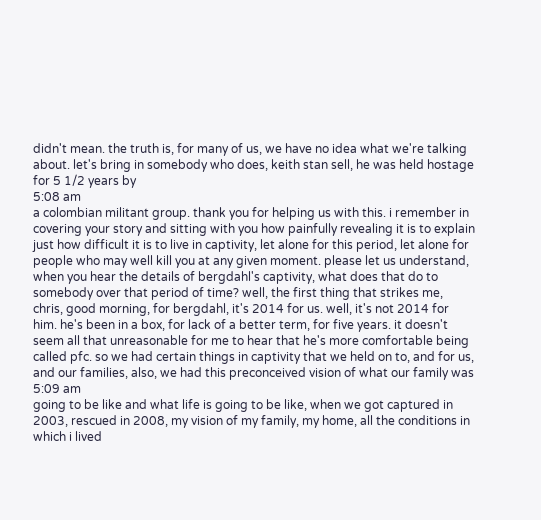didn't mean. the truth is, for many of us, we have no idea what we're talking about. let's bring in somebody who does, keith stan sell, he was held hostage for 5 1/2 years by
5:08 am
a colombian militant group. thank you for helping us with this. i remember in covering your story and sitting with you how painfully revealing it is to explain just how difficult it is to live in captivity, let alone for this period, let alone for people who may well kill you at any given moment. please let us understand, when you hear the details of bergdahl's captivity, what does that do to somebody over that period of time? well, the first thing that strikes me, chris, good morning, for bergdahl, it's 2014 for us. well, it's not 2014 for him. he's been in a box, for lack of a better term, for five years. it doesn't seem all that unreasonable for me to hear that he's more comfortable being called pfc. so we had certain things in captivity that we held on to, and for us, and our families, also, we had this preconceived vision of what our family was
5:09 am
going to be like and what life is going to be like, when we got captured in 2003, rescued in 2008, my vision of my family, my home, all the conditions in which i lived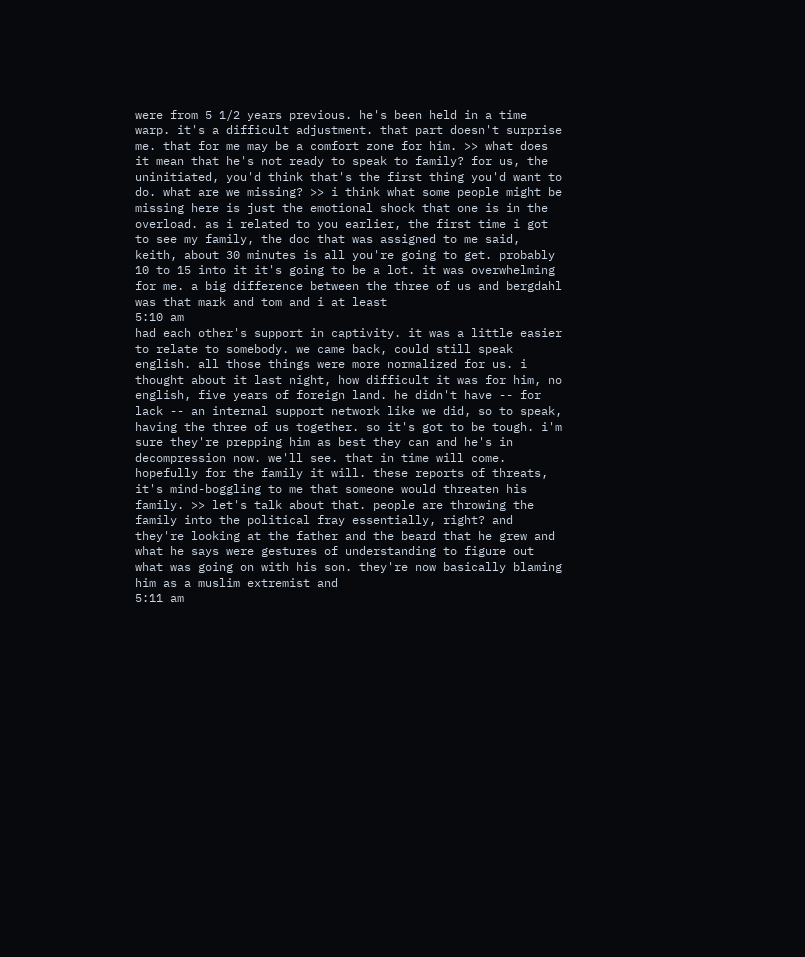were from 5 1/2 years previous. he's been held in a time warp. it's a difficult adjustment. that part doesn't surprise me. that for me may be a comfort zone for him. >> what does it mean that he's not ready to speak to family? for us, the uninitiated, you'd think that's the first thing you'd want to do. what are we missing? >> i think what some people might be missing here is just the emotional shock that one is in the overload. as i related to you earlier, the first time i got to see my family, the doc that was assigned to me said, keith, about 30 minutes is all you're going to get. probably 10 to 15 into it it's going to be a lot. it was overwhelming for me. a big difference between the three of us and bergdahl was that mark and tom and i at least
5:10 am
had each other's support in captivity. it was a little easier to relate to somebody. we came back, could still speak english. all those things were more normalized for us. i thought about it last night, how difficult it was for him, no english, five years of foreign land. he didn't have -- for lack -- an internal support network like we did, so to speak, having the three of us together. so it's got to be tough. i'm sure they're prepping him as best they can and he's in decompression now. we'll see. that in time will come. hopefully for the family it will. these reports of threats, it's mind-boggling to me that someone would threaten his family. >> let's talk about that. people are throwing the family into the political fray essentially, right? and they're looking at the father and the beard that he grew and what he says were gestures of understanding to figure out what was going on with his son. they're now basically blaming him as a muslim extremist and
5:11 am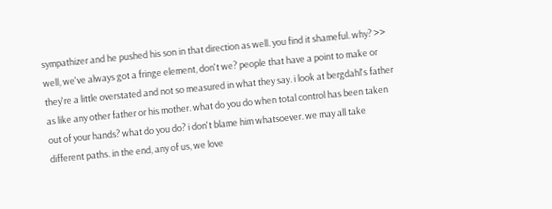sympathizer and he pushed his son in that direction as well. you find it shameful. why? >> well, we've always got a fringe element, don't we? people that have a point to make or they're a little overstated and not so measured in what they say. i look at bergdahl's father as like any other father or his mother. what do you do when total control has been taken out of your hands? what do you do? i don't blame him whatsoever. we may all take different paths. in the end, any of us, we love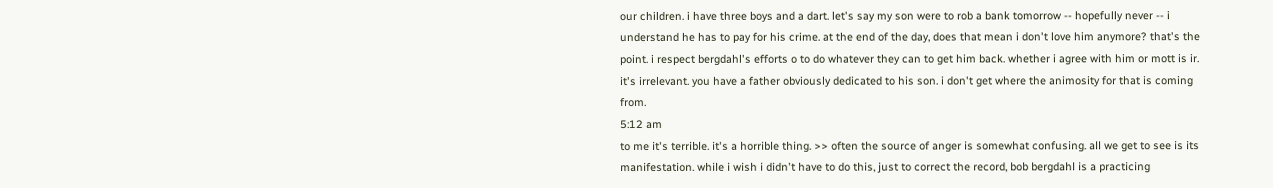our children. i have three boys and a dart. let's say my son were to rob a bank tomorrow -- hopefully never -- i understand he has to pay for his crime. at the end of the day, does that mean i don't love him anymore? that's the point. i respect bergdahl's efforts o to do whatever they can to get him back. whether i agree with him or mott is ir. it's irrelevant. you have a father obviously dedicated to his son. i don't get where the animosity for that is coming from.
5:12 am
to me it's terrible. it's a horrible thing. >> often the source of anger is somewhat confusing. all we get to see is its manifestation. while i wish i didn't have to do this, just to correct the record, bob bergdahl is a practicing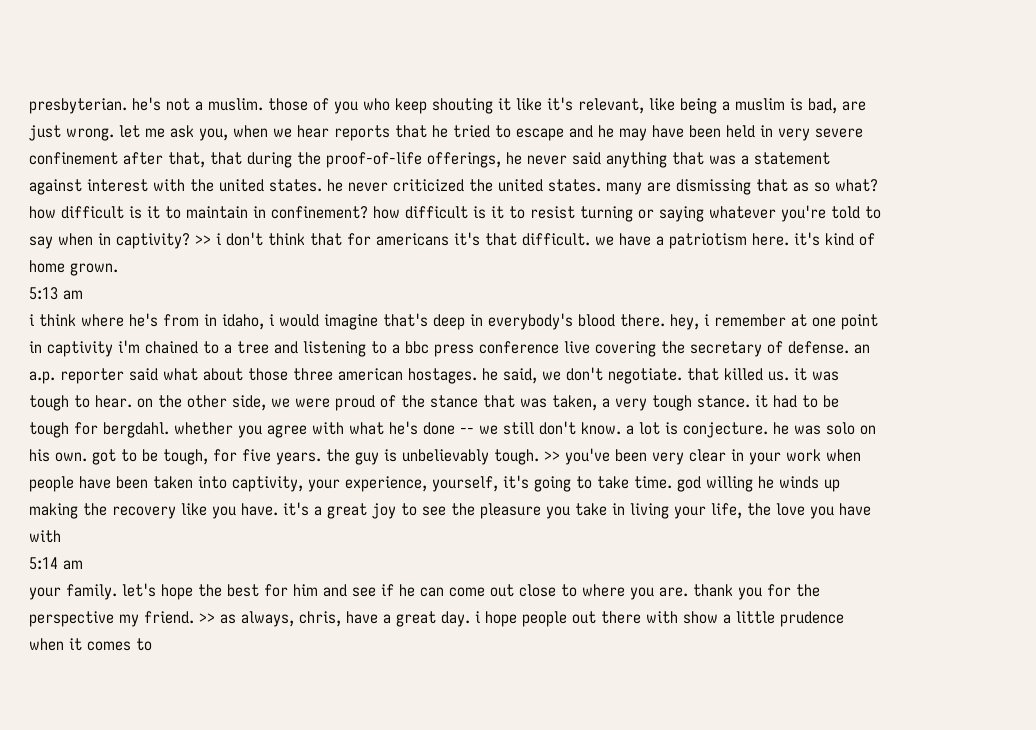presbyterian. he's not a muslim. those of you who keep shouting it like it's relevant, like being a muslim is bad, are just wrong. let me ask you, when we hear reports that he tried to escape and he may have been held in very severe confinement after that, that during the proof-of-life offerings, he never said anything that was a statement against interest with the united states. he never criticized the united states. many are dismissing that as so what? how difficult is it to maintain in confinement? how difficult is it to resist turning or saying whatever you're told to say when in captivity? >> i don't think that for americans it's that difficult. we have a patriotism here. it's kind of home grown.
5:13 am
i think where he's from in idaho, i would imagine that's deep in everybody's blood there. hey, i remember at one point in captivity i'm chained to a tree and listening to a bbc press conference live covering the secretary of defense. an a.p. reporter said what about those three american hostages. he said, we don't negotiate. that killed us. it was tough to hear. on the other side, we were proud of the stance that was taken, a very tough stance. it had to be tough for bergdahl. whether you agree with what he's done -- we still don't know. a lot is conjecture. he was solo on his own. got to be tough, for five years. the guy is unbelievably tough. >> you've been very clear in your work when people have been taken into captivity, your experience, yourself, it's going to take time. god willing he winds up making the recovery like you have. it's a great joy to see the pleasure you take in living your life, the love you have with
5:14 am
your family. let's hope the best for him and see if he can come out close to where you are. thank you for the perspective my friend. >> as always, chris, have a great day. i hope people out there with show a little prudence when it comes to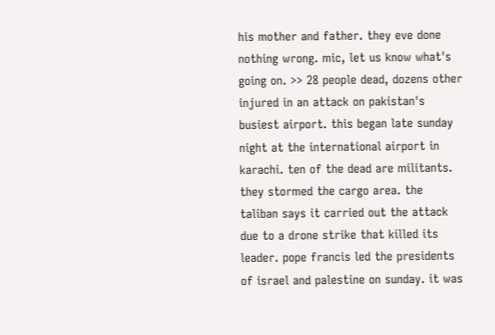his mother and father. they eve done nothing wrong. mic, let us know what's going on. >> 28 people dead, dozens other injured in an attack on pakistan's busiest airport. this began late sunday night at the international airport in karachi. ten of the dead are militants. they stormed the cargo area. the taliban says it carried out the attack due to a drone strike that killed its leader. pope francis led the presidents of israel and palestine on sunday. it was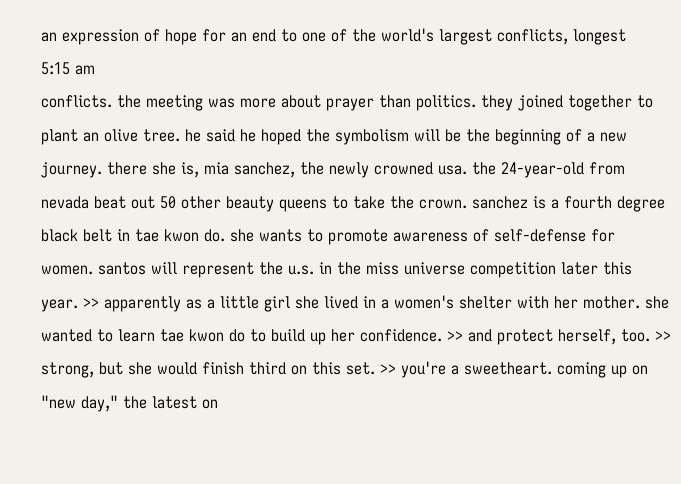an expression of hope for an end to one of the world's largest conflicts, longest
5:15 am
conflicts. the meeting was more about prayer than politics. they joined together to plant an olive tree. he said he hoped the symbolism will be the beginning of a new journey. there she is, mia sanchez, the newly crowned usa. the 24-year-old from nevada beat out 50 other beauty queens to take the crown. sanchez is a fourth degree black belt in tae kwon do. she wants to promote awareness of self-defense for women. santos will represent the u.s. in the miss universe competition later this year. >> apparently as a little girl she lived in a women's shelter with her mother. she wanted to learn tae kwon do to build up her confidence. >> and protect herself, too. >> strong, but she would finish third on this set. >> you're a sweetheart. coming up on "new day," the latest on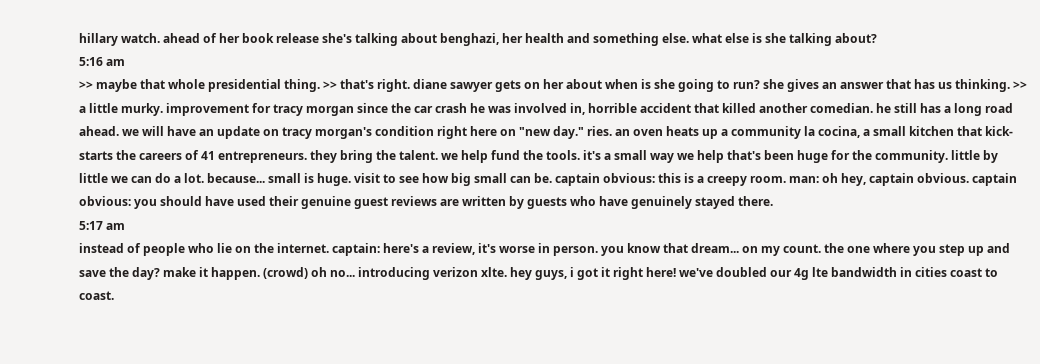hillary watch. ahead of her book release she's talking about benghazi, her health and something else. what else is she talking about?
5:16 am
>> maybe that whole presidential thing. >> that's right. diane sawyer gets on her about when is she going to run? she gives an answer that has us thinking. >> a little murky. improvement for tracy morgan since the car crash he was involved in, horrible accident that killed another comedian. he still has a long road ahead. we will have an update on tracy morgan's condition right here on "new day." ries. an oven heats up a community la cocina, a small kitchen that kick-starts the careers of 41 entrepreneurs. they bring the talent. we help fund the tools. it's a small way we help that's been huge for the community. little by little we can do a lot. because... small is huge. visit to see how big small can be. captain obvious: this is a creepy room. man: oh hey, captain obvious. captain obvious: you should have used their genuine guest reviews are written by guests who have genuinely stayed there.
5:17 am
instead of people who lie on the internet. captain: here's a review, it's worse in person. you know that dream... on my count. the one where you step up and save the day? make it happen. (crowd) oh no... introducing verizon xlte. hey guys, i got it right here! we've doubled our 4g lte bandwidth in cities coast to coast.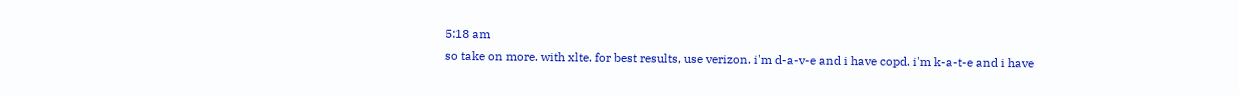5:18 am
so take on more. with xlte. for best results, use verizon. i'm d-a-v-e and i have copd. i'm k-a-t-e and i have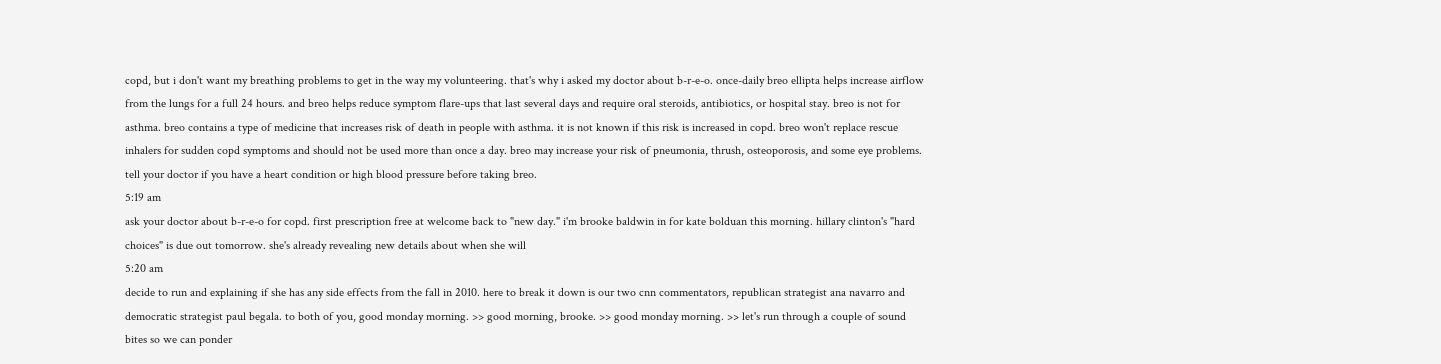copd, but i don't want my breathing problems to get in the way my volunteering. that's why i asked my doctor about b-r-e-o. once-daily breo ellipta helps increase airflow from the lungs for a full 24 hours. and breo helps reduce symptom flare-ups that last several days and require oral steroids, antibiotics, or hospital stay. breo is not for asthma. breo contains a type of medicine that increases risk of death in people with asthma. it is not known if this risk is increased in copd. breo won't replace rescue inhalers for sudden copd symptoms and should not be used more than once a day. breo may increase your risk of pneumonia, thrush, osteoporosis, and some eye problems. tell your doctor if you have a heart condition or high blood pressure before taking breo.
5:19 am
ask your doctor about b-r-e-o for copd. first prescription free at welcome back to "new day." i'm brooke baldwin in for kate bolduan this morning. hillary clinton's "hard choices" is due out tomorrow. she's already revealing new details about when she will
5:20 am
decide to run and explaining if she has any side effects from the fall in 2010. here to break it down is our two cnn commentators, republican strategist ana navarro and democratic strategist paul begala. to both of you, good monday morning. >> good morning, brooke. >> good monday morning. >> let's run through a couple of sound bites so we can ponder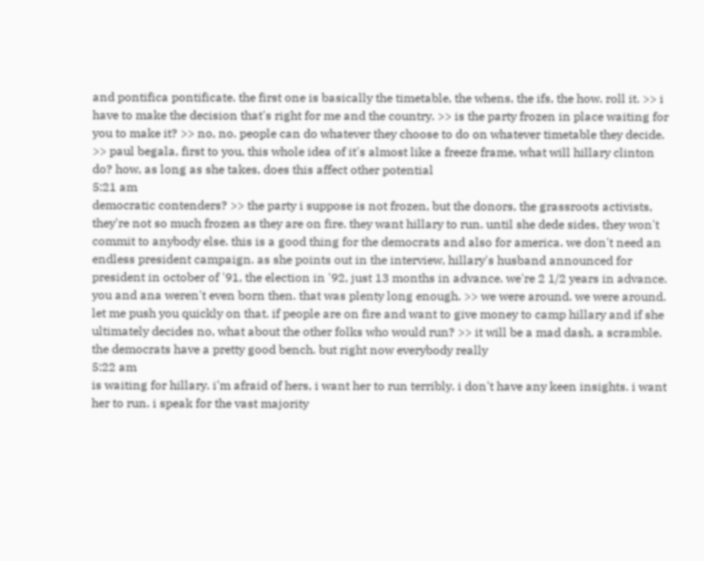and pontifica pontificate. the first one is basically the timetable, the whens, the ifs, the how. roll it. >> i have to make the decision that's right for me and the country. >> is the party frozen in place waiting for you to make it? >> no, no. people can do whatever they choose to do on whatever timetable they decide. >> paul begala, first to you, this whole idea of it's almost like a freeze frame, what will hillary clinton do? how, as long as she takes, does this affect other potential
5:21 am
democratic contenders? >> the party i suppose is not frozen, but the donors, the grassroots activists, they're not so much frozen as they are on fire. they want hillary to run. until she dede sides, they won't commit to anybody else. this is a good thing for the democrats and also for america. we don't need an endless president campaign. as she points out in the interview, hillary's husband announced for president in october of '91, the election in '92, just 13 months in advance. we're 2 1/2 years in advance. you and ana weren't even born then. that was plenty long enough. >> we were around. we were around. let me push you quickly on that. if people are on fire and want to give money to camp hillary and if she ultimately decides no, what about the other folks who would run? >> it will be a mad dash, a scramble. the democrats have a pretty good bench. but right now everybody really
5:22 am
is waiting for hillary. i'm afraid of hers, i want her to run terribly. i don't have any keen insights. i want her to run. i speak for the vast majority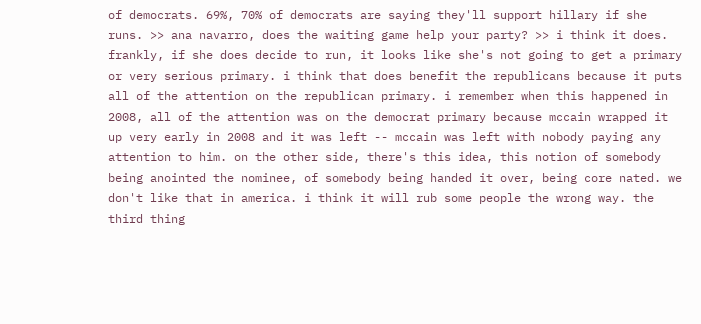of democrats. 69%, 70% of democrats are saying they'll support hillary if she runs. >> ana navarro, does the waiting game help your party? >> i think it does. frankly, if she does decide to run, it looks like she's not going to get a primary or very serious primary. i think that does benefit the republicans because it puts all of the attention on the republican primary. i remember when this happened in 2008, all of the attention was on the democrat primary because mccain wrapped it up very early in 2008 and it was left -- mccain was left with nobody paying any attention to him. on the other side, there's this idea, this notion of somebody being anointed the nominee, of somebody being handed it over, being core nated. we don't like that in america. i think it will rub some people the wrong way. the third thing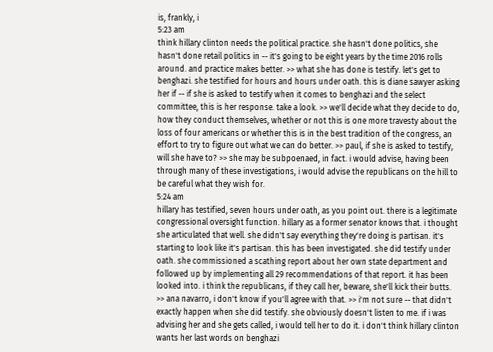is, frankly, i
5:23 am
think hillary clinton needs the political practice. she hasn't done politics, she hasn't done retail politics in -- it's going to be eight years by the time 2016 rolls around. and practice makes better. >> what she has done is testify. let's get to benghazi. she testified for hours and hours under oath. this is diane sawyer asking her if -- if she is asked to testify when it comes to benghazi and the select committee, this is her response. take a look. >> we'll decide what they decide to do, how they conduct themselves, whether or not this is one more travesty about the loss of four americans or whether this is in the best tradition of the congress, an effort to try to figure out what we can do better. >> paul, if she is asked to testify, will she have to? >> she may be subpoenaed, in fact. i would advise, having been through many of these investigations, i would advise the republicans on the hill to be careful what they wish for.
5:24 am
hillary has testified, seven hours under oath, as you point out. there is a legitimate congressional oversight function. hillary as a former senator knows that. i thought she articulated that well. she didn't say everything they're doing is partisan. it's starting to look like it's partisan. this has been investigated. she did testify under oath. she commissioned a scathing report about her own state department and followed up by implementing all 29 recommendations of that report. it has been looked into. i think the republicans, if they call her, beware, she'll kick their butts. >> ana navarro, i don't know if you'll agree with that. >> i'm not sure -- that didn't exactly happen when she did testify. she obviously doesn't listen to me. if i was advising her and she gets called, i would tell her to do it. i don't think hillary clinton wants her last words on benghazi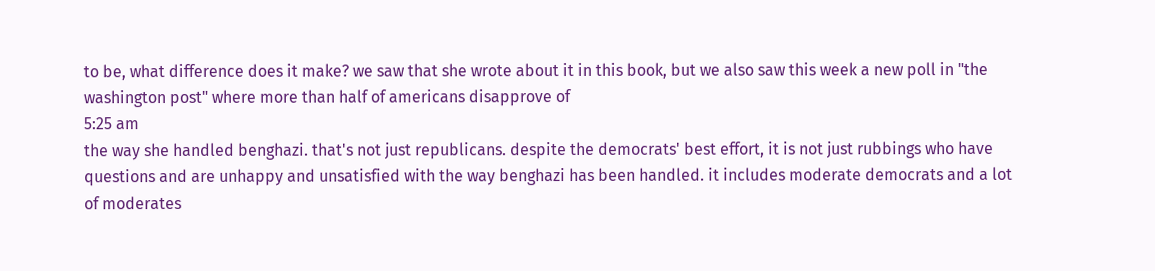to be, what difference does it make? we saw that she wrote about it in this book, but we also saw this week a new poll in "the washington post" where more than half of americans disapprove of
5:25 am
the way she handled benghazi. that's not just republicans. despite the democrats' best effort, it is not just rubbings who have questions and are unhappy and unsatisfied with the way benghazi has been handled. it includes moderate democrats and a lot of moderates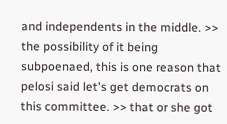and independents in the middle. >> the possibility of it being subpoenaed, this is one reason that pelosi said let's get democrats on this committee. >> that or she got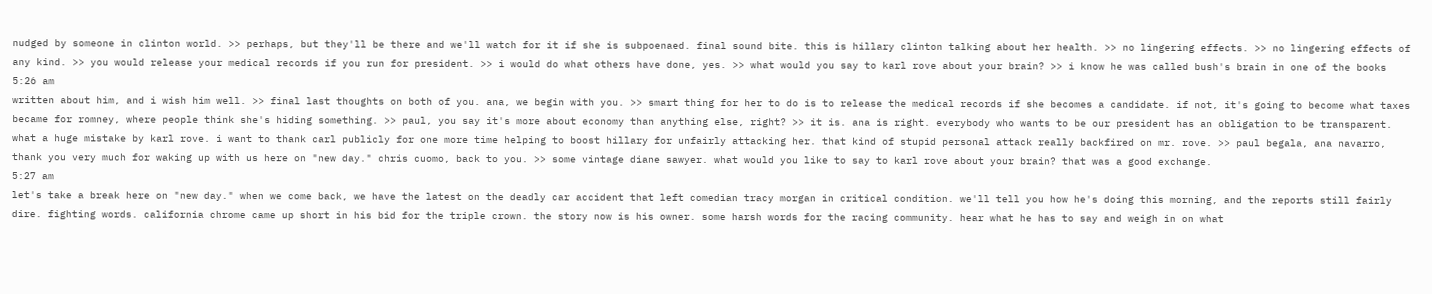nudged by someone in clinton world. >> perhaps, but they'll be there and we'll watch for it if she is subpoenaed. final sound bite. this is hillary clinton talking about her health. >> no lingering effects. >> no lingering effects of any kind. >> you would release your medical records if you run for president. >> i would do what others have done, yes. >> what would you say to karl rove about your brain? >> i know he was called bush's brain in one of the books
5:26 am
written about him, and i wish him well. >> final last thoughts on both of you. ana, we begin with you. >> smart thing for her to do is to release the medical records if she becomes a candidate. if not, it's going to become what taxes became for romney, where people think she's hiding something. >> paul, you say it's more about economy than anything else, right? >> it is. ana is right. everybody who wants to be our president has an obligation to be transparent. what a huge mistake by karl rove. i want to thank carl publicly for one more time helping to boost hillary for unfairly attacking her. that kind of stupid personal attack really backfired on mr. rove. >> paul begala, ana navarro, thank you very much for waking up with us here on "new day." chris cuomo, back to you. >> some vintage diane sawyer. what would you like to say to karl rove about your brain? that was a good exchange.
5:27 am
let's take a break here on "new day." when we come back, we have the latest on the deadly car accident that left comedian tracy morgan in critical condition. we'll tell you how he's doing this morning, and the reports still fairly dire. fighting words. california chrome came up short in his bid for the triple crown. the story now is his owner. some harsh words for the racing community. hear what he has to say and weigh in on what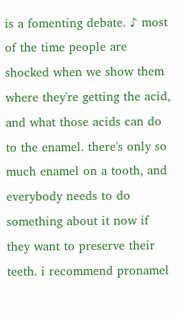is a fomenting debate. ♪ most of the time people are shocked when we show them where they're getting the acid, and what those acids can do to the enamel. there's only so much enamel on a tooth, and everybody needs to do something about it now if they want to preserve their teeth. i recommend pronamel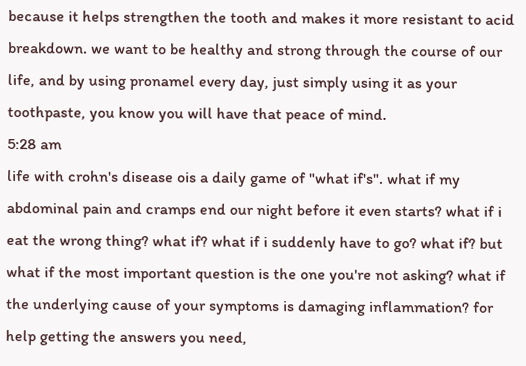because it helps strengthen the tooth and makes it more resistant to acid breakdown. we want to be healthy and strong through the course of our life, and by using pronamel every day, just simply using it as your toothpaste, you know you will have that peace of mind.
5:28 am
life with crohn's disease ois a daily game of "what if's". what if my abdominal pain and cramps end our night before it even starts? what if i eat the wrong thing? what if? what if i suddenly have to go? what if? but what if the most important question is the one you're not asking? what if the underlying cause of your symptoms is damaging inflammation? for help getting the answers you need,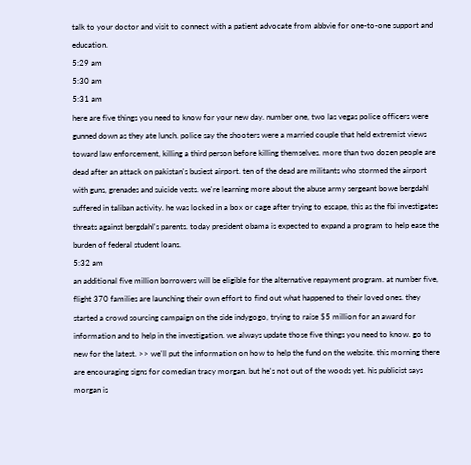talk to your doctor and visit to connect with a patient advocate from abbvie for one-to-one support and education.
5:29 am
5:30 am
5:31 am
here are five things you need to know for your new day. number one, two las vegas police officers were gunned down as they ate lunch. police say the shooters were a married couple that held extremist views toward law enforcement, killing a third person before killing themselves. more than two dozen people are dead after an attack on pakistan's busiest airport. ten of the dead are militants who stormed the airport with guns, grenades and suicide vests. we're learning more about the abuse army sergeant bowe bergdahl suffered in taliban activity. he was locked in a box or cage after trying to escape, this as the fbi investigates threats against bergdahl's parents. today president obama is expected to expand a program to help ease the burden of federal student loans.
5:32 am
an additional five million borrowers will be eligible for the alternative repayment program. at number five, flight 370 families are launching their own effort to find out what happened to their loved ones. they started a crowd sourcing campaign on the side indygogo, trying to raise $5 million for an award for information and to help in the investigation. we always update those five things you need to know. go to new for the latest. >> we'll put the information on how to help the fund on the website. this morning there are encouraging signs for comedian tracy morgan. but he's not out of the woods yet. his publicist says morgan is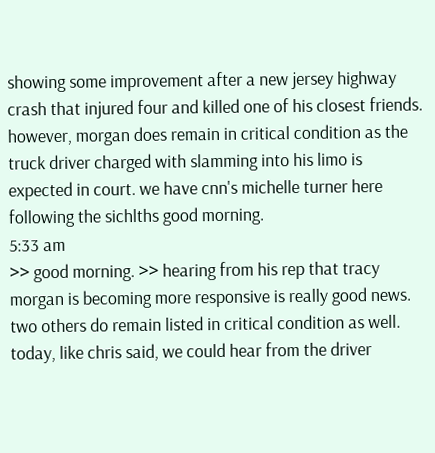showing some improvement after a new jersey highway crash that injured four and killed one of his closest friends. however, morgan does remain in critical condition as the truck driver charged with slamming into his limo is expected in court. we have cnn's michelle turner here following the sichlths good morning.
5:33 am
>> good morning. >> hearing from his rep that tracy morgan is becoming more responsive is really good news. two others do remain listed in critical condition as well. today, like chris said, we could hear from the driver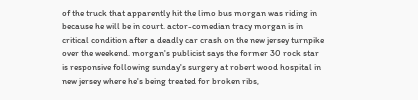of the truck that apparently hit the limo bus morgan was riding in because he will be in court. actor-comedian tracy morgan is in critical condition after a deadly car crash on the new jersey turnpike over the weekend. morgan's publicist says the former 30 rock star is responsive following sunday's surgery at robert wood hospital in new jersey where he's being treated for broken ribs,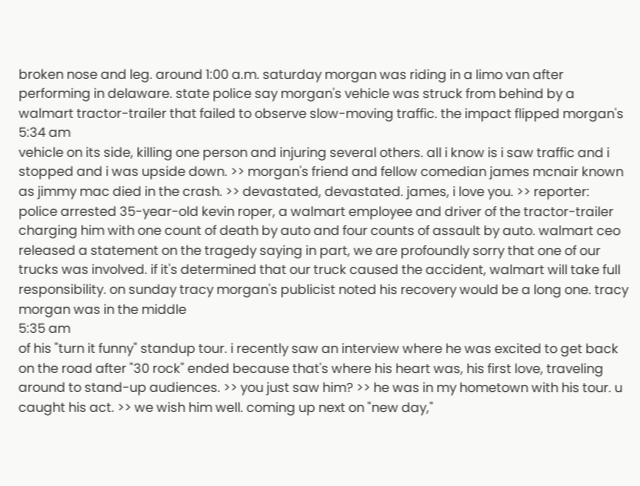broken nose and leg. around 1:00 a.m. saturday morgan was riding in a limo van after performing in delaware. state police say morgan's vehicle was struck from behind by a walmart tractor-trailer that failed to observe slow-moving traffic. the impact flipped morgan's
5:34 am
vehicle on its side, killing one person and injuring several others. all i know is i saw traffic and i stopped and i was upside down. >> morgan's friend and fellow comedian james mcnair known as jimmy mac died in the crash. >> devastated, devastated. james, i love you. >> reporter: police arrested 35-year-old kevin roper, a walmart employee and driver of the tractor-trailer charging him with one count of death by auto and four counts of assault by auto. walmart ceo released a statement on the tragedy saying in part, we are profoundly sorry that one of our trucks was involved. if it's determined that our truck caused the accident, walmart will take full responsibility. on sunday tracy morgan's publicist noted his recovery would be a long one. tracy morgan was in the middle
5:35 am
of his "turn it funny" standup tour. i recently saw an interview where he was excited to get back on the road after "30 rock" ended because that's where his heart was, his first love, traveling around to stand-up audiences. >> you just saw him? >> he was in my hometown with his tour. u caught his act. >> we wish him well. coming up next on "new day,"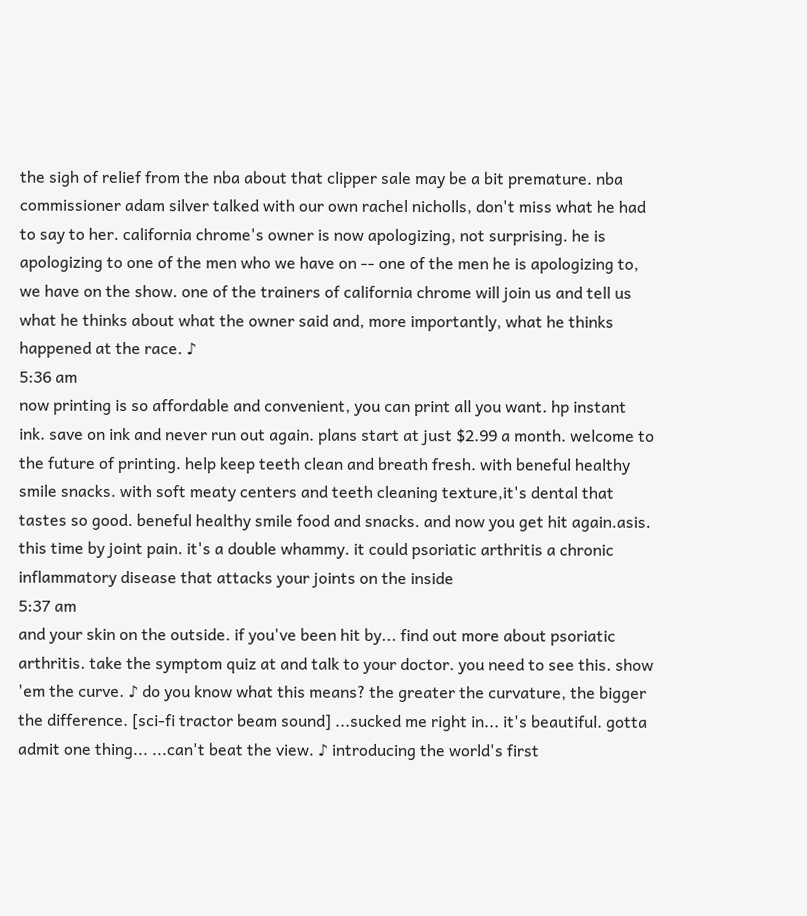the sigh of relief from the nba about that clipper sale may be a bit premature. nba commissioner adam silver talked with our own rachel nicholls, don't miss what he had to say to her. california chrome's owner is now apologizing, not surprising. he is apologizing to one of the men who we have on -- one of the men he is apologizing to, we have on the show. one of the trainers of california chrome will join us and tell us what he thinks about what the owner said and, more importantly, what he thinks happened at the race. ♪
5:36 am
now printing is so affordable and convenient, you can print all you want. hp instant ink. save on ink and never run out again. plans start at just $2.99 a month. welcome to the future of printing. help keep teeth clean and breath fresh. with beneful healthy smile snacks. with soft meaty centers and teeth cleaning texture,it's dental that tastes so good. beneful healthy smile food and snacks. and now you get hit again.asis. this time by joint pain. it's a double whammy. it could psoriatic arthritis a chronic inflammatory disease that attacks your joints on the inside
5:37 am
and your skin on the outside. if you've been hit by... find out more about psoriatic arthritis. take the symptom quiz at and talk to your doctor. you need to see this. show 'em the curve. ♪ do you know what this means? the greater the curvature, the bigger the difference. [sci-fi tractor beam sound] ...sucked me right in... it's beautiful. gotta admit one thing... ...can't beat the view. ♪ introducing the world's first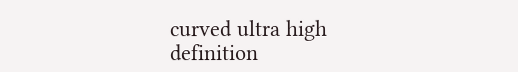curved ultra high definition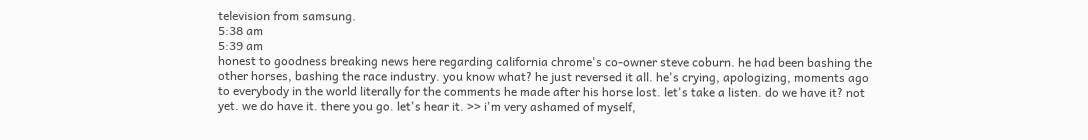television from samsung.
5:38 am
5:39 am
honest to goodness breaking news here regarding california chrome's co-owner steve coburn. he had been bashing the other horses, bashing the race industry. you know what? he just reversed it all. he's crying, apologizing, moments ago to everybody in the world literally for the comments he made after his horse lost. let's take a listen. do we have it? not yet. we do have it. there you go. let's hear it. >> i'm very ashamed of myself,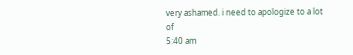very ashamed. i need to apologize to a lot of
5:40 am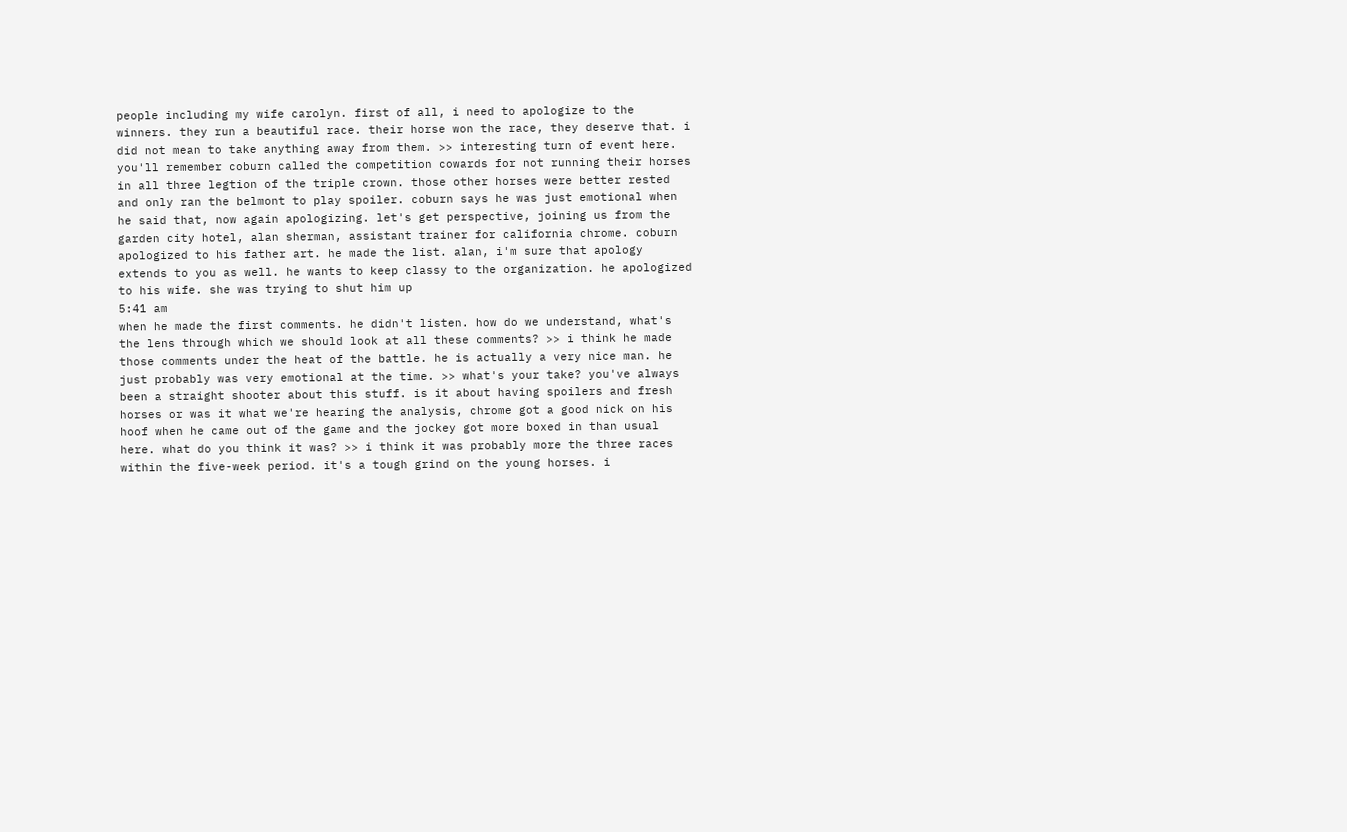people including my wife carolyn. first of all, i need to apologize to the winners. they run a beautiful race. their horse won the race, they deserve that. i did not mean to take anything away from them. >> interesting turn of event here. you'll remember coburn called the competition cowards for not running their horses in all three legtion of the triple crown. those other horses were better rested and only ran the belmont to play spoiler. coburn says he was just emotional when he said that, now again apologizing. let's get perspective, joining us from the garden city hotel, alan sherman, assistant trainer for california chrome. coburn apologized to his father art. he made the list. alan, i'm sure that apology extends to you as well. he wants to keep classy to the organization. he apologized to his wife. she was trying to shut him up
5:41 am
when he made the first comments. he didn't listen. how do we understand, what's the lens through which we should look at all these comments? >> i think he made those comments under the heat of the battle. he is actually a very nice man. he just probably was very emotional at the time. >> what's your take? you've always been a straight shooter about this stuff. is it about having spoilers and fresh horses or was it what we're hearing the analysis, chrome got a good nick on his hoof when he came out of the game and the jockey got more boxed in than usual here. what do you think it was? >> i think it was probably more the three races within the five-week period. it's a tough grind on the young horses. i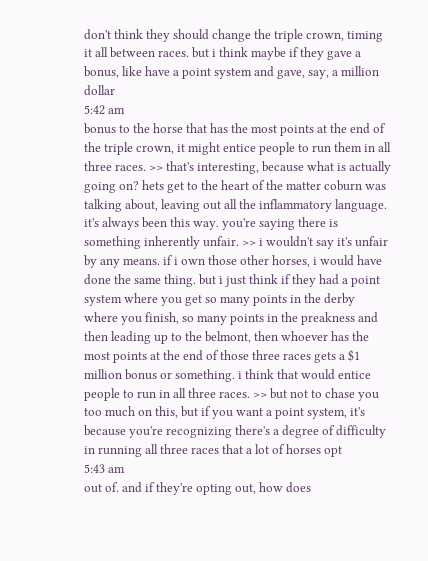don't think they should change the triple crown, timing it all between races. but i think maybe if they gave a bonus, like have a point system and gave, say, a million dollar
5:42 am
bonus to the horse that has the most points at the end of the triple crown, it might entice people to run them in all three races. >> that's interesting, because what is actually going on? hets get to the heart of the matter coburn was talking about, leaving out all the inflammatory language. it's always been this way. you're saying there is something inherently unfair. >> i wouldn't say it's unfair by any means. if i own those other horses, i would have done the same thing. but i just think if they had a point system where you get so many points in the derby where you finish, so many points in the preakness and then leading up to the belmont, then whoever has the most points at the end of those three races gets a $1 million bonus or something. i think that would entice people to run in all three races. >> but not to chase you too much on this, but if you want a point system, it's because you're recognizing there's a degree of difficulty in running all three races that a lot of horses opt
5:43 am
out of. and if they're opting out, how does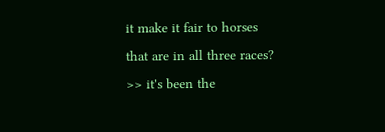it make it fair to horses that are in all three races? >> it's been the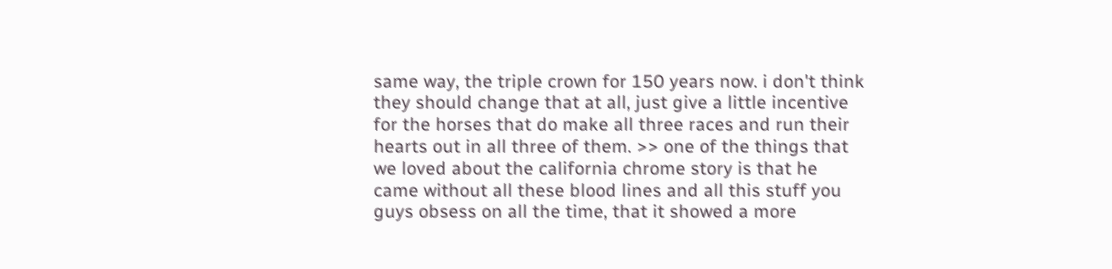same way, the triple crown for 150 years now. i don't think they should change that at all, just give a little incentive for the horses that do make all three races and run their hearts out in all three of them. >> one of the things that we loved about the california chrome story is that he came without all these blood lines and all this stuff you guys obsess on all the time, that it showed a more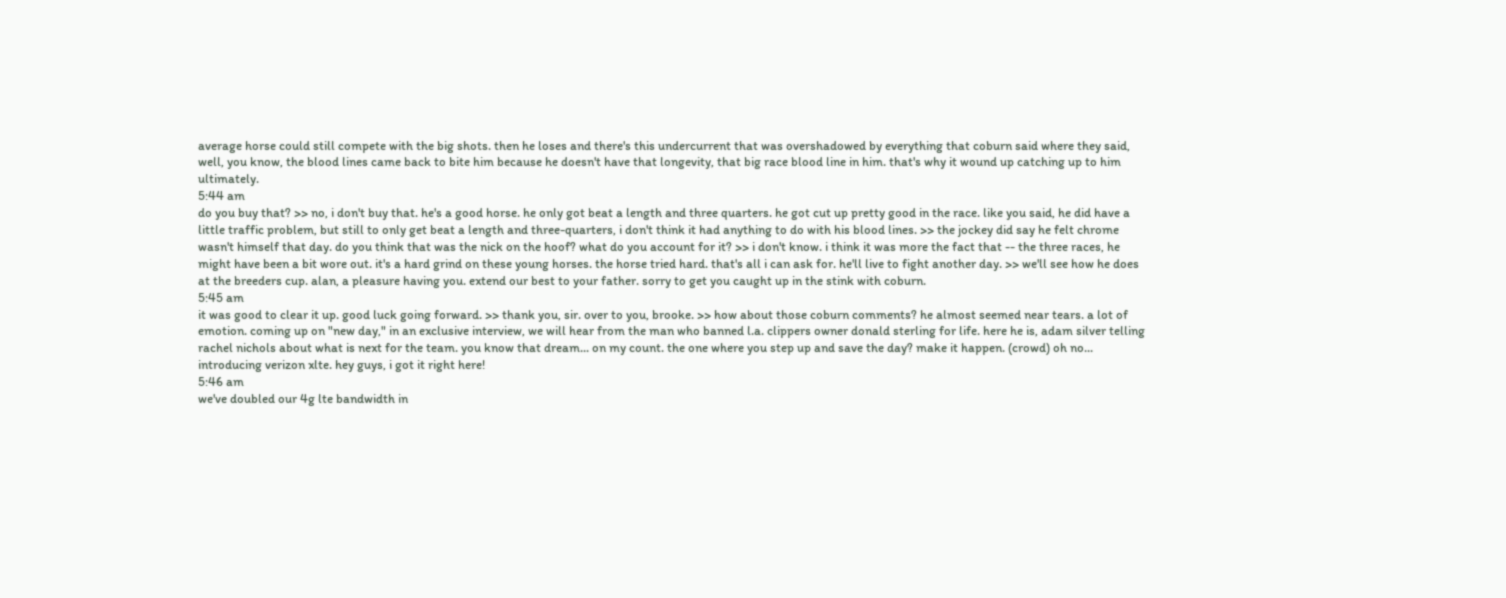average horse could still compete with the big shots. then he loses and there's this undercurrent that was overshadowed by everything that coburn said where they said, well, you know, the blood lines came back to bite him because he doesn't have that longevity, that big race blood line in him. that's why it wound up catching up to him ultimately.
5:44 am
do you buy that? >> no, i don't buy that. he's a good horse. he only got beat a length and three quarters. he got cut up pretty good in the race. like you said, he did have a little traffic problem, but still to only get beat a length and three-quarters, i don't think it had anything to do with his blood lines. >> the jockey did say he felt chrome wasn't himself that day. do you think that was the nick on the hoof? what do you account for it? >> i don't know. i think it was more the fact that -- the three races, he might have been a bit wore out. it's a hard grind on these young horses. the horse tried hard. that's all i can ask for. he'll live to fight another day. >> we'll see how he does at the breeders cup. alan, a pleasure having you. extend our best to your father. sorry to get you caught up in the stink with coburn.
5:45 am
it was good to clear it up. good luck going forward. >> thank you, sir. over to you, brooke. >> how about those coburn comments? he almost seemed near tears. a lot of emotion. coming up on "new day," in an exclusive interview, we will hear from the man who banned l.a. clippers owner donald sterling for life. here he is, adam silver telling rachel nichols about what is next for the team. you know that dream... on my count. the one where you step up and save the day? make it happen. (crowd) oh no... introducing verizon xlte. hey guys, i got it right here!
5:46 am
we've doubled our 4g lte bandwidth in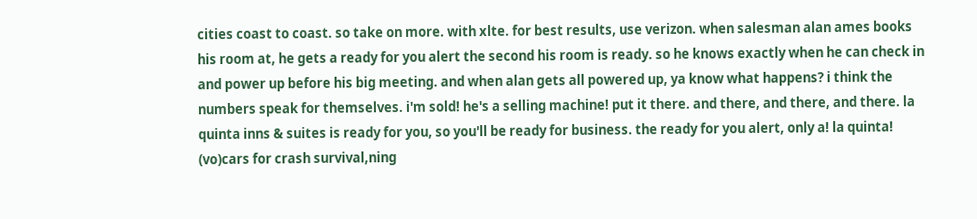cities coast to coast. so take on more. with xlte. for best results, use verizon. when salesman alan ames books his room at, he gets a ready for you alert the second his room is ready. so he knows exactly when he can check in and power up before his big meeting. and when alan gets all powered up, ya know what happens? i think the numbers speak for themselves. i'm sold! he's a selling machine! put it there. and there, and there, and there. la quinta inns & suites is ready for you, so you'll be ready for business. the ready for you alert, only a! la quinta! (vo)cars for crash survival,ning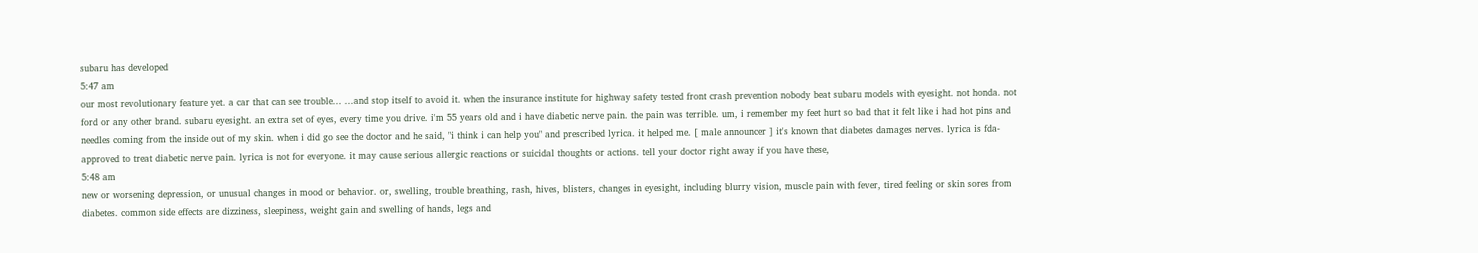subaru has developed
5:47 am
our most revolutionary feature yet. a car that can see trouble... ...and stop itself to avoid it. when the insurance institute for highway safety tested front crash prevention nobody beat subaru models with eyesight. not honda. not ford or any other brand. subaru eyesight. an extra set of eyes, every time you drive. i'm 55 years old and i have diabetic nerve pain. the pain was terrible. um, i remember my feet hurt so bad that it felt like i had hot pins and needles coming from the inside out of my skin. when i did go see the doctor and he said, "i think i can help you" and prescribed lyrica. it helped me. [ male announcer ] it's known that diabetes damages nerves. lyrica is fda-approved to treat diabetic nerve pain. lyrica is not for everyone. it may cause serious allergic reactions or suicidal thoughts or actions. tell your doctor right away if you have these,
5:48 am
new or worsening depression, or unusual changes in mood or behavior. or, swelling, trouble breathing, rash, hives, blisters, changes in eyesight, including blurry vision, muscle pain with fever, tired feeling or skin sores from diabetes. common side effects are dizziness, sleepiness, weight gain and swelling of hands, legs and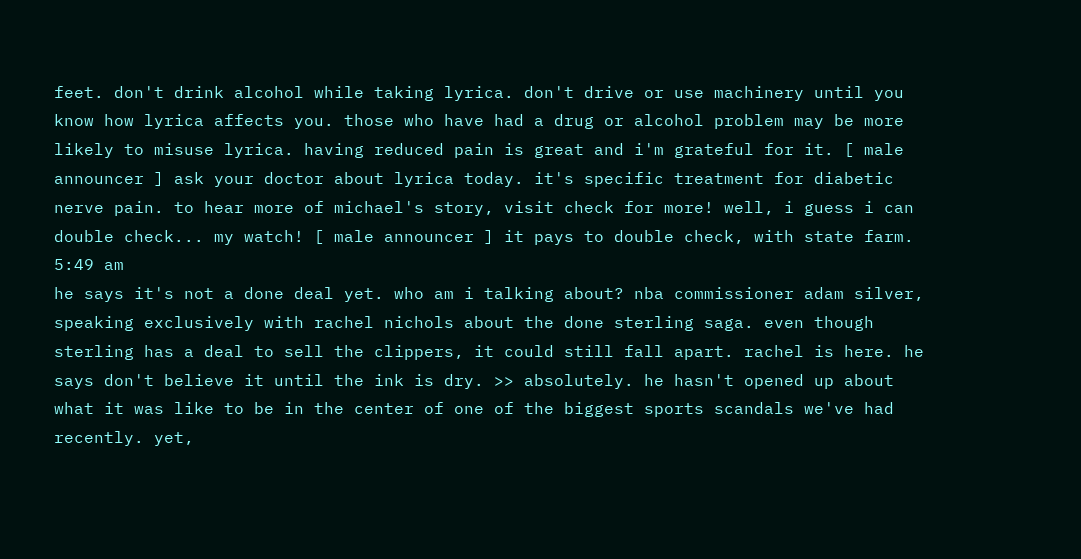feet. don't drink alcohol while taking lyrica. don't drive or use machinery until you know how lyrica affects you. those who have had a drug or alcohol problem may be more likely to misuse lyrica. having reduced pain is great and i'm grateful for it. [ male announcer ] ask your doctor about lyrica today. it's specific treatment for diabetic nerve pain. to hear more of michael's story, visit check for more! well, i guess i can double check... my watch! [ male announcer ] it pays to double check, with state farm.
5:49 am
he says it's not a done deal yet. who am i talking about? nba commissioner adam silver, speaking exclusively with rachel nichols about the done sterling saga. even though sterling has a deal to sell the clippers, it could still fall apart. rachel is here. he says don't believe it until the ink is dry. >> absolutely. he hasn't opened up about what it was like to be in the center of one of the biggest sports scandals we've had recently. yet,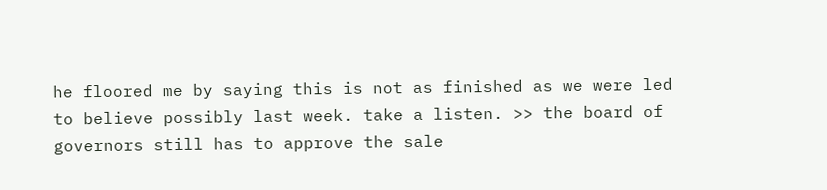he floored me by saying this is not as finished as we were led to believe possibly last week. take a listen. >> the board of governors still has to approve the sale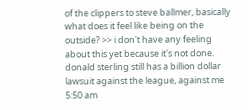of the clippers to steve ballmer, basically what does it feel like being on the outside? >> i don't have any feeling about this yet because it's not done. donald sterling still has a billion dollar lawsuit against the league, against me
5:50 am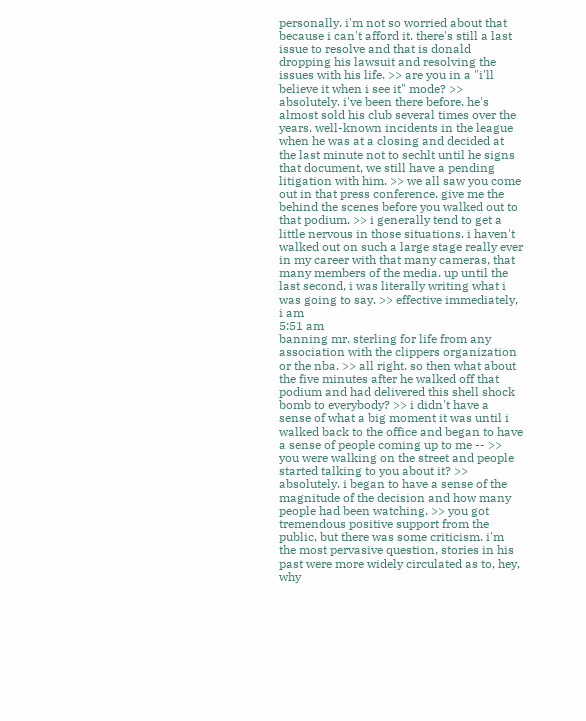personally. i'm not so worried about that because i can't afford it. there's still a last issue to resolve and that is donald dropping his lawsuit and resolving the issues with his life. >> are you in a "i'll believe it when i see it" mode? >> absolutely. i've been there before. he's almost sold his club several times over the years. well-known incidents in the league when he was at a closing and decided at the last minute not to sechlt until he signs that document, we still have a pending litigation with him. >> we all saw you come out in that press conference. give me the behind the scenes before you walked out to that podium. >> i generally tend to get a little nervous in those situations. i haven't walked out on such a large stage really ever in my career with that many cameras, that many members of the media. up until the last second, i was literally writing what i was going to say. >> effective immediately, i am
5:51 am
banning mr. sterling for life from any association with the clippers organization or the nba. >> all right. so then what about the five minutes after he walked off that podium and had delivered this shell shock bomb to everybody? >> i didn't have a sense of what a big moment it was until i walked back to the office and began to have a sense of people coming up to me -- >> you were walking on the street and people started talking to you about it? >> absolutely. i began to have a sense of the magnitude of the decision and how many people had been watching. >> you got tremendous positive support from the public, but there was some criticism. i'm the most pervasive question, stories in his past were more widely circulated as to, hey, why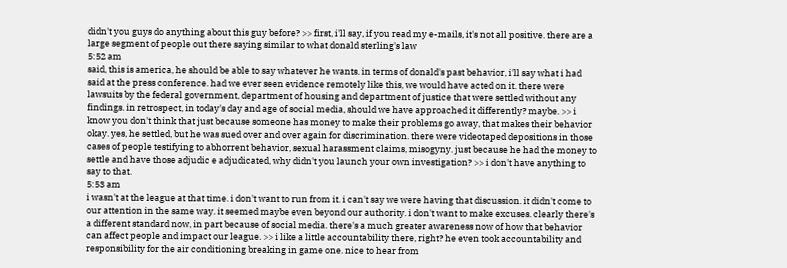didn't you guys do anything about this guy before? >> first, i'll say, if you read my e-mails, it's not all positive. there are a large segment of people out there saying similar to what donald sterling's law
5:52 am
said, this is america, he should be able to say whatever he wants. in terms of donald's past behavior, i'll say what i had said at the press conference. had we ever seen evidence remotely like this, we would have acted on it. there were lawsuits by the federal government, department of housing and department of justice that were settled without any findings. in retrospect, in today's day and age of social media, should we have approached it differently? maybe. >> i know you don't think that just because someone has money to make their problems go away, that makes their behavior okay. yes, he settled, but he was sued over and over again for discrimination. there were videotaped depositions in those cases of people testifying to abhorrent behavior, sexual harassment claims, misogyny. just because he had the money to settle and have those adjudic e adjudicated, why didn't you launch your own investigation? >> i don't have anything to say to that.
5:53 am
i wasn't at the league at that time. i don't want to run from it. i can't say we were having that discussion. it didn't come to our attention in the same way. it seemed maybe even beyond our authority. i don't want to make excuses. clearly there's a different standard now, in part because of social media. there's a much greater awareness now of how that behavior can affect people and impact our league. >> i like a little accountability there, right? he even took accountability and responsibility for the air conditioning breaking in game one. nice to hear from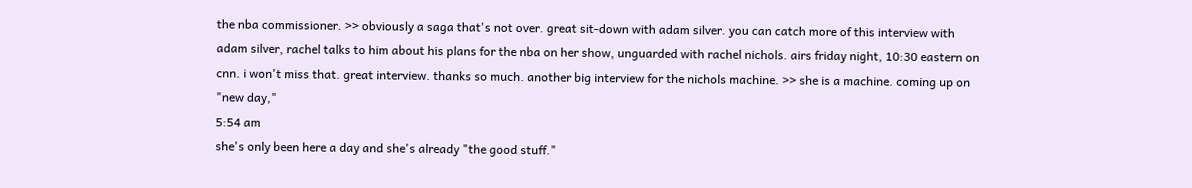the nba commissioner. >> obviously a saga that's not over. great sit-down with adam silver. you can catch more of this interview with adam silver, rachel talks to him about his plans for the nba on her show, unguarded with rachel nichols. airs friday night, 10:30 eastern on cnn. i won't miss that. great interview. thanks so much. another big interview for the nichols machine. >> she is a machine. coming up on "new day,"
5:54 am
she's only been here a day and she's already "the good stuff."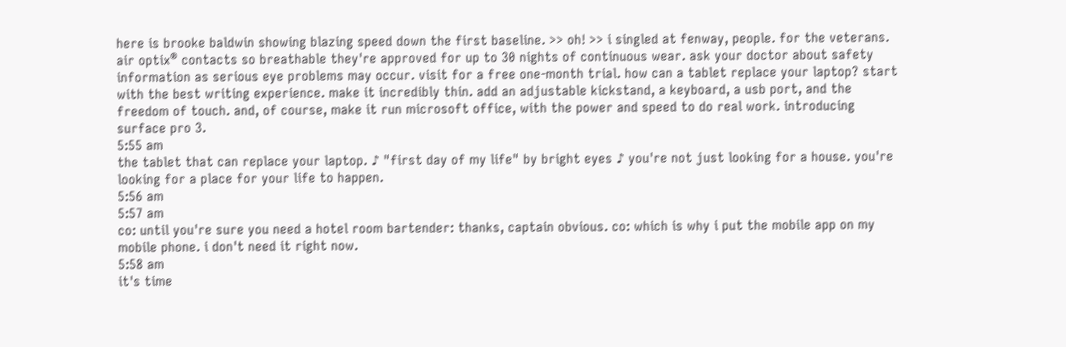here is brooke baldwin showing blazing speed down the first baseline. >> oh! >> i singled at fenway, people. for the veterans. air optix® contacts so breathable they're approved for up to 30 nights of continuous wear. ask your doctor about safety information as serious eye problems may occur. visit for a free one-month trial. how can a tablet replace your laptop? start with the best writing experience. make it incredibly thin. add an adjustable kickstand, a keyboard, a usb port, and the freedom of touch. and, of course, make it run microsoft office, with the power and speed to do real work. introducing surface pro 3.
5:55 am
the tablet that can replace your laptop. ♪ "first day of my life" by bright eyes ♪ you're not just looking for a house. you're looking for a place for your life to happen.
5:56 am
5:57 am
co: until you're sure you need a hotel room bartender: thanks, captain obvious. co: which is why i put the mobile app on my mobile phone. i don't need it right now.
5:58 am
it's time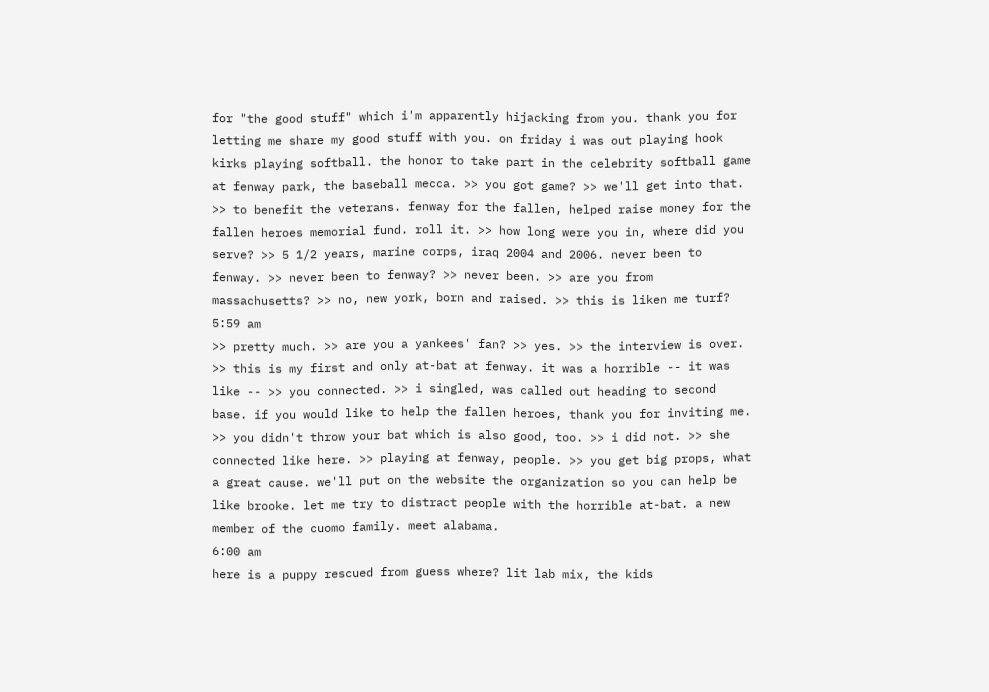for "the good stuff" which i'm apparently hijacking from you. thank you for letting me share my good stuff with you. on friday i was out playing hook kirks playing softball. the honor to take part in the celebrity softball game at fenway park, the baseball mecca. >> you got game? >> we'll get into that. >> to benefit the veterans. fenway for the fallen, helped raise money for the fallen heroes memorial fund. roll it. >> how long were you in, where did you serve? >> 5 1/2 years, marine corps, iraq 2004 and 2006. never been to fenway. >> never been to fenway? >> never been. >> are you from massachusetts? >> no, new york, born and raised. >> this is liken me turf?
5:59 am
>> pretty much. >> are you a yankees' fan? >> yes. >> the interview is over. >> this is my first and only at-bat at fenway. it was a horrible -- it was like -- >> you connected. >> i singled, was called out heading to second base. if you would like to help the fallen heroes, thank you for inviting me. >> you didn't throw your bat which is also good, too. >> i did not. >> she connected like here. >> playing at fenway, people. >> you get big props, what a great cause. we'll put on the website the organization so you can help be like brooke. let me try to distract people with the horrible at-bat. a new member of the cuomo family. meet alabama.
6:00 am
here is a puppy rescued from guess where? lit lab mix, the kids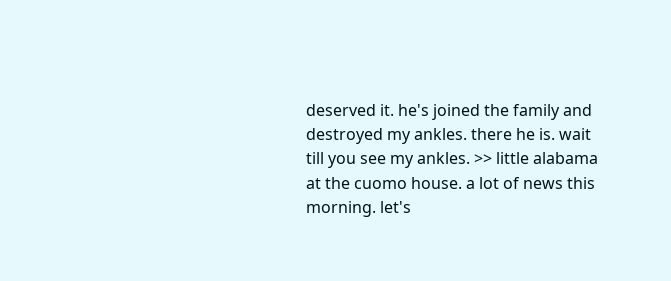deserved it. he's joined the family and destroyed my ankles. there he is. wait till you see my ankles. >> little alabama at the cuomo house. a lot of news this morning. let's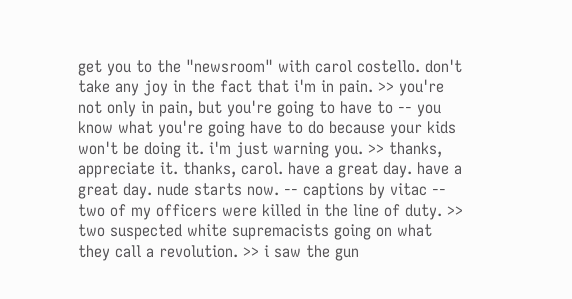get you to the "newsroom" with carol costello. don't take any joy in the fact that i'm in pain. >> you're not only in pain, but you're going to have to -- you know what you're going have to do because your kids won't be doing it. i'm just warning you. >> thanks, appreciate it. thanks, carol. have a great day. have a great day. nude starts now. -- captions by vitac -- two of my officers were killed in the line of duty. >> two suspected white supremacists going on what they call a revolution. >> i saw the gun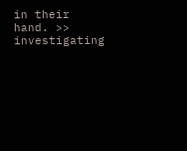in their hand. >> investigating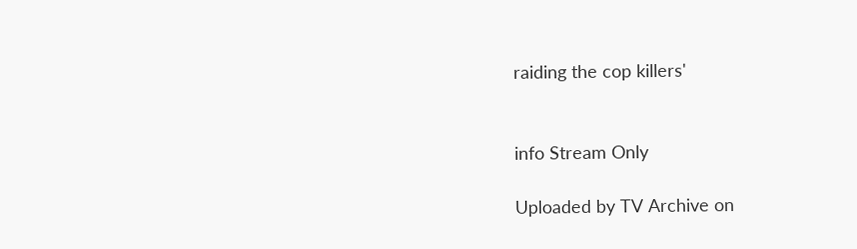raiding the cop killers'


info Stream Only

Uploaded by TV Archive on